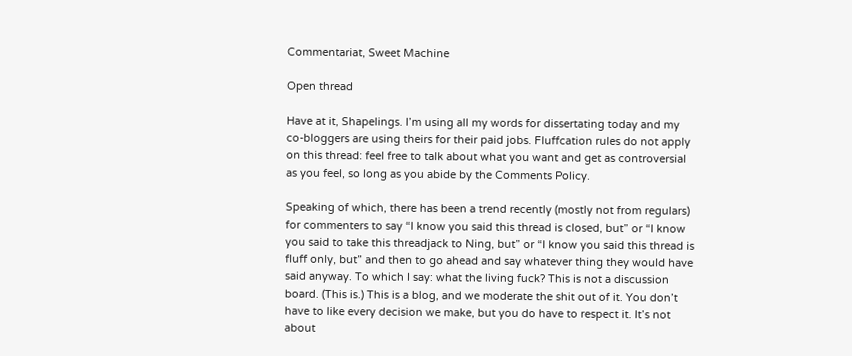Commentariat, Sweet Machine

Open thread

Have at it, Shapelings. I’m using all my words for dissertating today and my co-bloggers are using theirs for their paid jobs. Fluffcation rules do not apply on this thread: feel free to talk about what you want and get as controversial as you feel, so long as you abide by the Comments Policy.

Speaking of which, there has been a trend recently (mostly not from regulars) for commenters to say “I know you said this thread is closed, but” or “I know you said to take this threadjack to Ning, but” or “I know you said this thread is fluff only, but” and then to go ahead and say whatever thing they would have said anyway. To which I say: what the living fuck? This is not a discussion board. (This is.) This is a blog, and we moderate the shit out of it. You don’t have to like every decision we make, but you do have to respect it. It’s not about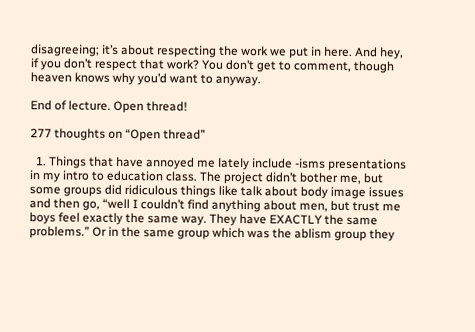disagreeing; it’s about respecting the work we put in here. And hey, if you don’t respect that work? You don’t get to comment, though heaven knows why you’d want to anyway.

End of lecture. Open thread!

277 thoughts on “Open thread”

  1. Things that have annoyed me lately include -isms presentations in my intro to education class. The project didn’t bother me, but some groups did ridiculous things like talk about body image issues and then go, “well I couldn’t find anything about men, but trust me boys feel exactly the same way. They have EXACTLY the same problems.” Or in the same group which was the ablism group they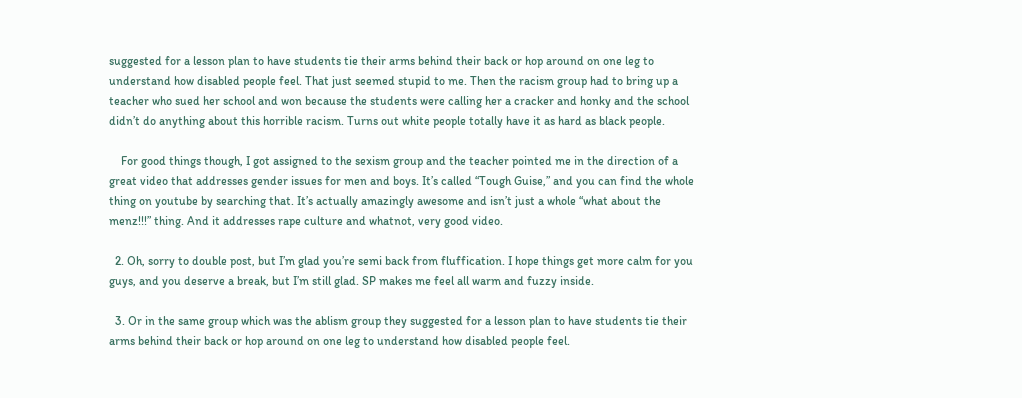suggested for a lesson plan to have students tie their arms behind their back or hop around on one leg to understand how disabled people feel. That just seemed stupid to me. Then the racism group had to bring up a teacher who sued her school and won because the students were calling her a cracker and honky and the school didn’t do anything about this horrible racism. Turns out white people totally have it as hard as black people.

    For good things though, I got assigned to the sexism group and the teacher pointed me in the direction of a great video that addresses gender issues for men and boys. It’s called “Tough Guise,” and you can find the whole thing on youtube by searching that. It’s actually amazingly awesome and isn’t just a whole “what about the menz!!!” thing. And it addresses rape culture and whatnot, very good video.

  2. Oh, sorry to double post, but I’m glad you’re semi back from fluffication. I hope things get more calm for you guys, and you deserve a break, but I’m still glad. SP makes me feel all warm and fuzzy inside.

  3. Or in the same group which was the ablism group they suggested for a lesson plan to have students tie their arms behind their back or hop around on one leg to understand how disabled people feel.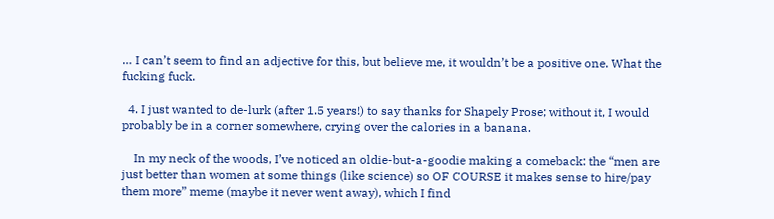… I can’t seem to find an adjective for this, but believe me, it wouldn’t be a positive one. What the fucking fuck.

  4. I just wanted to de-lurk (after 1.5 years!) to say thanks for Shapely Prose; without it, I would probably be in a corner somewhere, crying over the calories in a banana.

    In my neck of the woods, I’ve noticed an oldie-but-a-goodie making a comeback: the “men are just better than women at some things (like science) so OF COURSE it makes sense to hire/pay them more” meme (maybe it never went away), which I find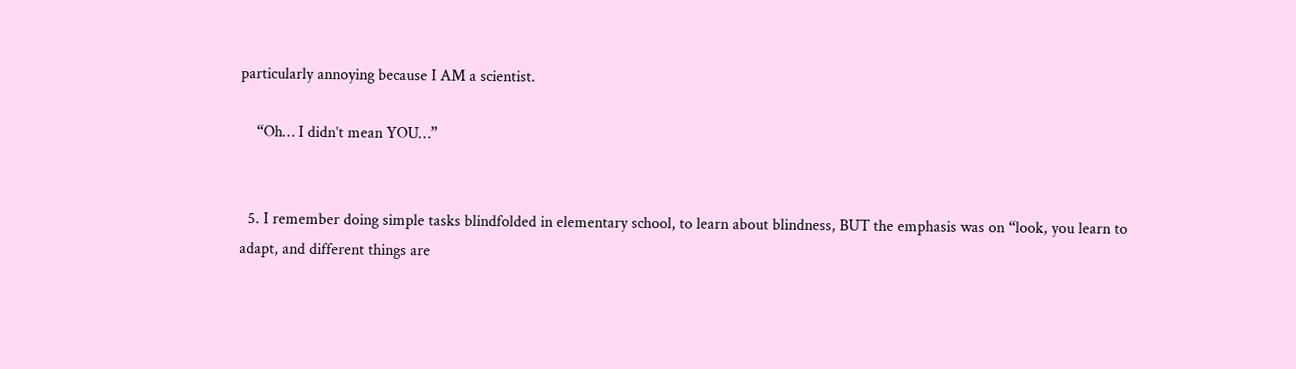particularly annoying because I AM a scientist.

    “Oh… I didn’t mean YOU…”


  5. I remember doing simple tasks blindfolded in elementary school, to learn about blindness, BUT the emphasis was on “look, you learn to adapt, and different things are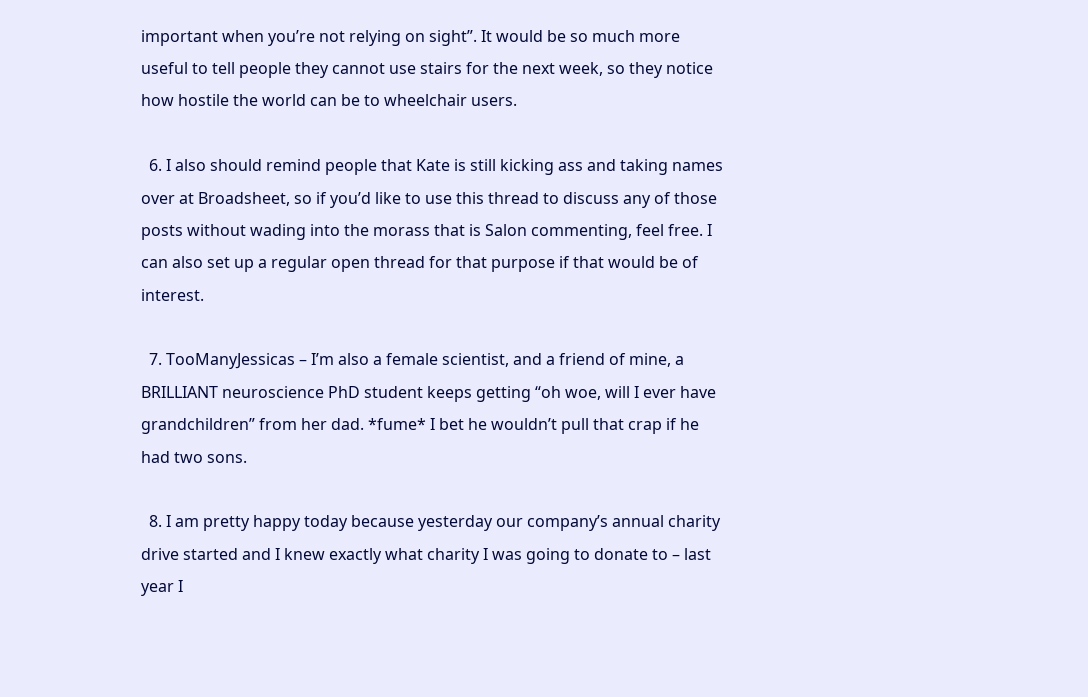important when you’re not relying on sight”. It would be so much more useful to tell people they cannot use stairs for the next week, so they notice how hostile the world can be to wheelchair users.

  6. I also should remind people that Kate is still kicking ass and taking names over at Broadsheet, so if you’d like to use this thread to discuss any of those posts without wading into the morass that is Salon commenting, feel free. I can also set up a regular open thread for that purpose if that would be of interest.

  7. TooManyJessicas – I’m also a female scientist, and a friend of mine, a BRILLIANT neuroscience PhD student keeps getting “oh woe, will I ever have grandchildren” from her dad. *fume* I bet he wouldn’t pull that crap if he had two sons.

  8. I am pretty happy today because yesterday our company’s annual charity drive started and I knew exactly what charity I was going to donate to – last year I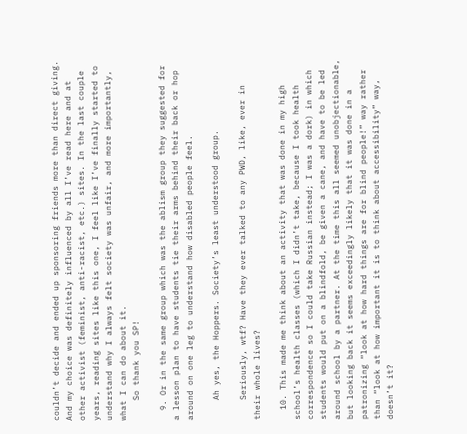couldn’t decide and ended up sponsoring friends more than direct giving. And my choice was definitely influenced by all I’ve read here and at other activist (feminist, anti-racist, etc.) sites. In the last couple years, reading sites like this one, I feel like I’ve finally started to understand why I always felt society was unfair, and more importantly, what I can do about it.
    So thank you SP!

  9. Or in the same group which was the ablism group they suggested for a lesson plan to have students tie their arms behind their back or hop around on one leg to understand how disabled people feel.

    Ah yes, the Hoppers. Society’s least understood group.

    Seriously, wtf? Have they ever talked to any PWD, like, ever in their whole lives?

  10. This made me think about an activity that was done in my high school’s health classes (which I didn’t take, because I took health correspondence so I could take Russian instead; I was a dork) in which students would put on a blindfold, be given a cane, and have to be led around school by a partner. At the time this all seemed unobjectionable, but looking back it seems exceedingly likely that it was done in a patronizing “look at how hard things are for blind people!” way rather than “look at how important it is to think about accessibility” way, doesn’t it?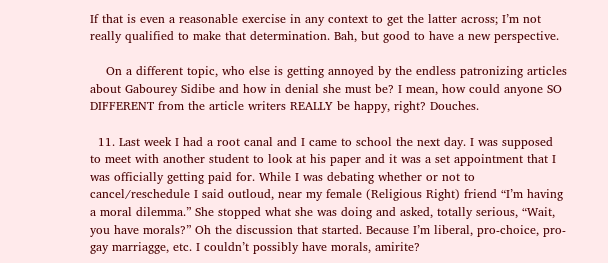If that is even a reasonable exercise in any context to get the latter across; I’m not really qualified to make that determination. Bah, but good to have a new perspective.

    On a different topic, who else is getting annoyed by the endless patronizing articles about Gabourey Sidibe and how in denial she must be? I mean, how could anyone SO DIFFERENT from the article writers REALLY be happy, right? Douches.

  11. Last week I had a root canal and I came to school the next day. I was supposed to meet with another student to look at his paper and it was a set appointment that I was officially getting paid for. While I was debating whether or not to cancel/reschedule I said outloud, near my female (Religious Right) friend “I’m having a moral dilemma.” She stopped what she was doing and asked, totally serious, “Wait, you have morals?” Oh the discussion that started. Because I’m liberal, pro-choice, pro-gay marriagge, etc. I couldn’t possibly have morals, amirite?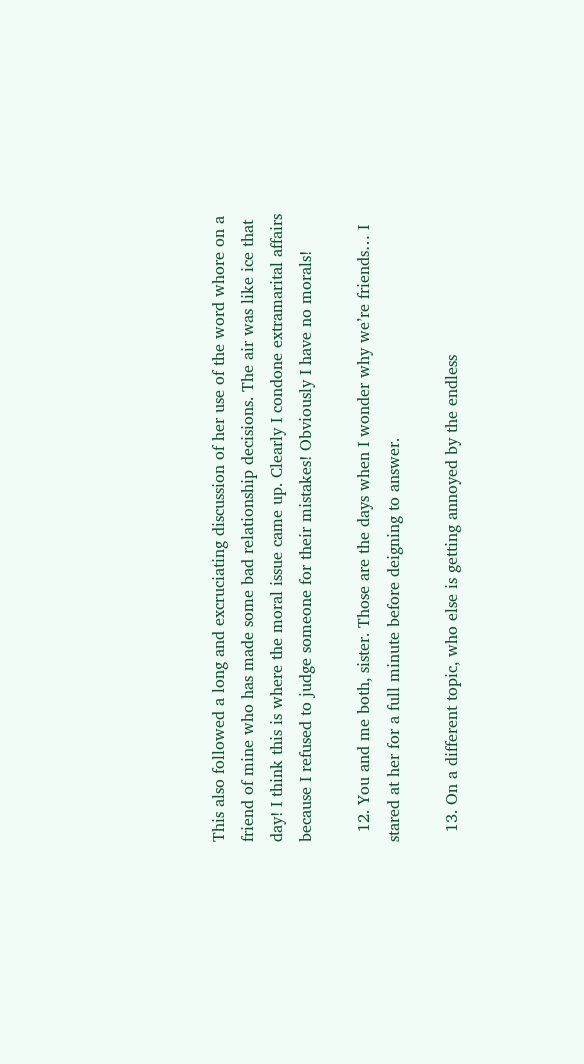This also followed a long and excruciating discussion of her use of the word whore on a friend of mine who has made some bad relationship decisions. The air was like ice that day! I think this is where the moral issue came up. Clearly I condone extramarital affairs because I refused to judge someone for their mistakes! Obviously I have no morals!

  12. You and me both, sister. Those are the days when I wonder why we’re friends… I stared at her for a full minute before deigning to answer.

  13. On a different topic, who else is getting annoyed by the endless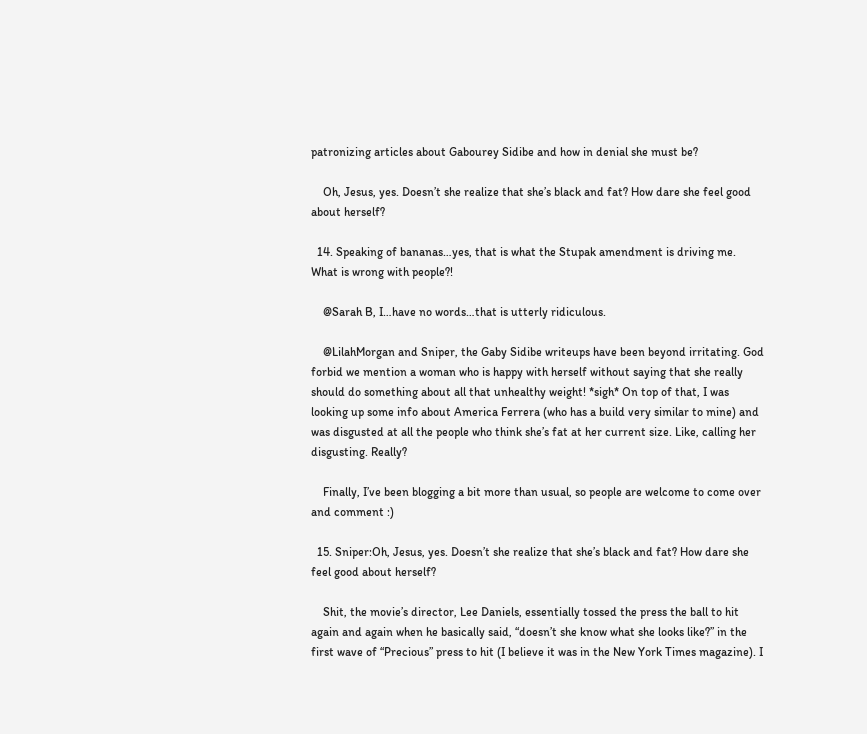patronizing articles about Gabourey Sidibe and how in denial she must be?

    Oh, Jesus, yes. Doesn’t she realize that she’s black and fat? How dare she feel good about herself?

  14. Speaking of bananas…yes, that is what the Stupak amendment is driving me. What is wrong with people?!

    @Sarah B, I…have no words…that is utterly ridiculous.

    @LilahMorgan and Sniper, the Gaby Sidibe writeups have been beyond irritating. God forbid we mention a woman who is happy with herself without saying that she really should do something about all that unhealthy weight! *sigh* On top of that, I was looking up some info about America Ferrera (who has a build very similar to mine) and was disgusted at all the people who think she’s fat at her current size. Like, calling her disgusting. Really?

    Finally, I’ve been blogging a bit more than usual, so people are welcome to come over and comment :)

  15. Sniper:Oh, Jesus, yes. Doesn’t she realize that she’s black and fat? How dare she feel good about herself?

    Shit, the movie’s director, Lee Daniels, essentially tossed the press the ball to hit again and again when he basically said, “doesn’t she know what she looks like?” in the first wave of “Precious” press to hit (I believe it was in the New York Times magazine). I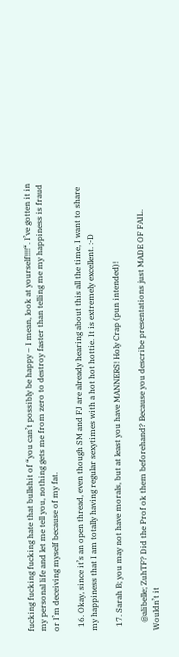fucking fucking fucking hate that bullshit of “you can’t possibly be happy – I mean, look at yourself!!!!“. I’ve gotten it in my personal life and let me tell you, nothing gets me from zero to destroy faster than telling me my happiness is fraud or I’m deceiving myself because of my fat.

  16. Okay, since it’s an open thread, even though SM and FJ are already hearing about this all the time, I want to share my happiness that I am totally having regular sexytimes with a hot hot hottie. It is extremely excellent. :-D

  17. Sarah B; you may not have morals, but at least you have MANNERS! Holy Crap (pun intended)!

    @alibelle; ZuhTF? Did the Prof ok them beforehand? Because you describe presentations just MADE OF FAIL. Wouldn’t it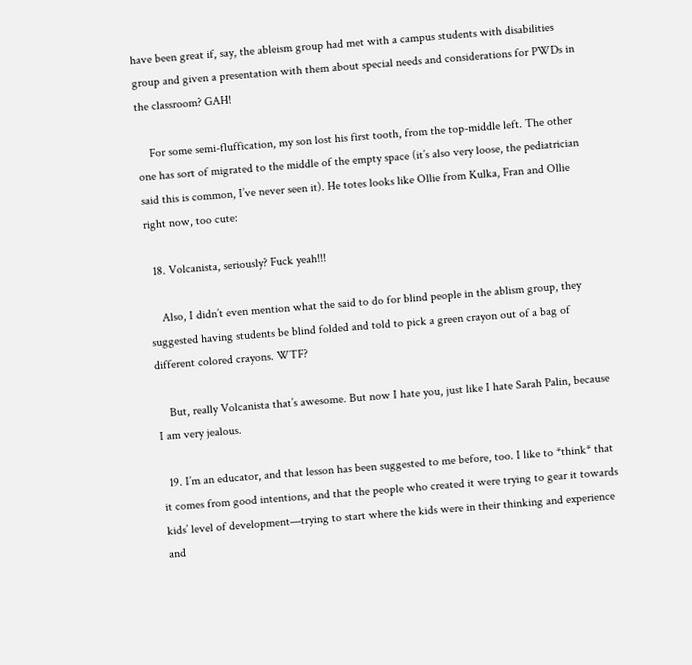have been great if, say, the ableism group had met with a campus students with disabilities group and given a presentation with them about special needs and considerations for PWDs in the classroom? GAH!

    For some semi-fluffication, my son lost his first tooth, from the top-middle left. The other one has sort of migrated to the middle of the empty space (it’s also very loose, the pediatrician said this is common, I’ve never seen it). He totes looks like Ollie from Kulka, Fran and Ollie right now, too cute:

  18. Volcanista, seriously? Fuck yeah!!!

    Also, I didn’t even mention what the said to do for blind people in the ablism group, they suggested having students be blind folded and told to pick a green crayon out of a bag of different colored crayons. WTF?

    But, really Volcanista that’s awesome. But now I hate you, just like I hate Sarah Palin, because I am very jealous.

  19. I’m an educator, and that lesson has been suggested to me before, too. I like to *think* that it comes from good intentions, and that the people who created it were trying to gear it towards kids’ level of development—trying to start where the kids were in their thinking and experience and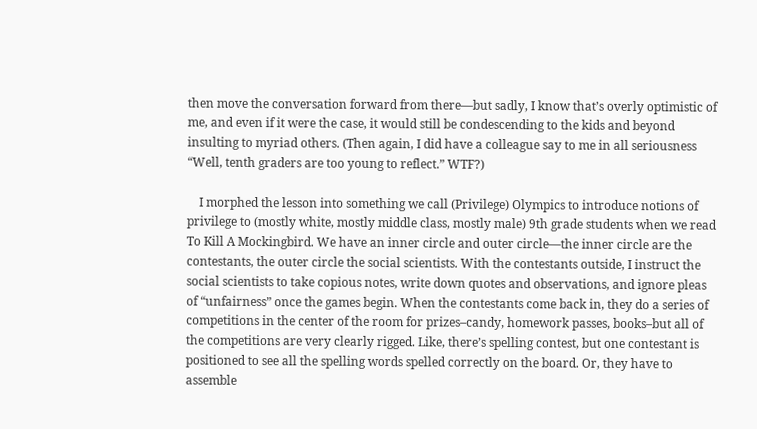then move the conversation forward from there—but sadly, I know that’s overly optimistic of me, and even if it were the case, it would still be condescending to the kids and beyond insulting to myriad others. (Then again, I did have a colleague say to me in all seriousness “Well, tenth graders are too young to reflect.” WTF?)

    I morphed the lesson into something we call (Privilege) Olympics to introduce notions of privilege to (mostly white, mostly middle class, mostly male) 9th grade students when we read To Kill A Mockingbird. We have an inner circle and outer circle—the inner circle are the contestants, the outer circle the social scientists. With the contestants outside, I instruct the social scientists to take copious notes, write down quotes and observations, and ignore pleas of “unfairness” once the games begin. When the contestants come back in, they do a series of competitions in the center of the room for prizes–candy, homework passes, books–but all of the competitions are very clearly rigged. Like, there’s spelling contest, but one contestant is positioned to see all the spelling words spelled correctly on the board. Or, they have to assemble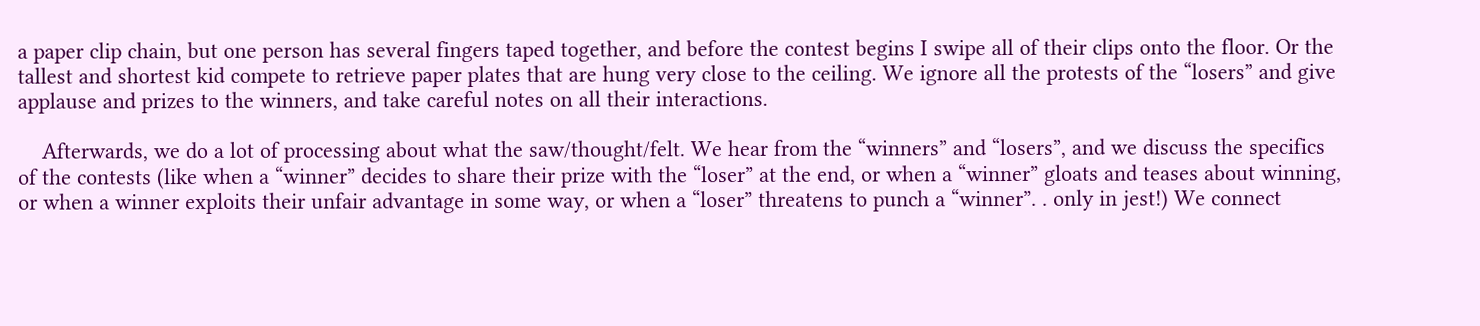a paper clip chain, but one person has several fingers taped together, and before the contest begins I swipe all of their clips onto the floor. Or the tallest and shortest kid compete to retrieve paper plates that are hung very close to the ceiling. We ignore all the protests of the “losers” and give applause and prizes to the winners, and take careful notes on all their interactions.

    Afterwards, we do a lot of processing about what the saw/thought/felt. We hear from the “winners” and “losers”, and we discuss the specifics of the contests (like when a “winner” decides to share their prize with the “loser” at the end, or when a “winner” gloats and teases about winning, or when a winner exploits their unfair advantage in some way, or when a “loser” threatens to punch a “winner”. . only in jest!) We connect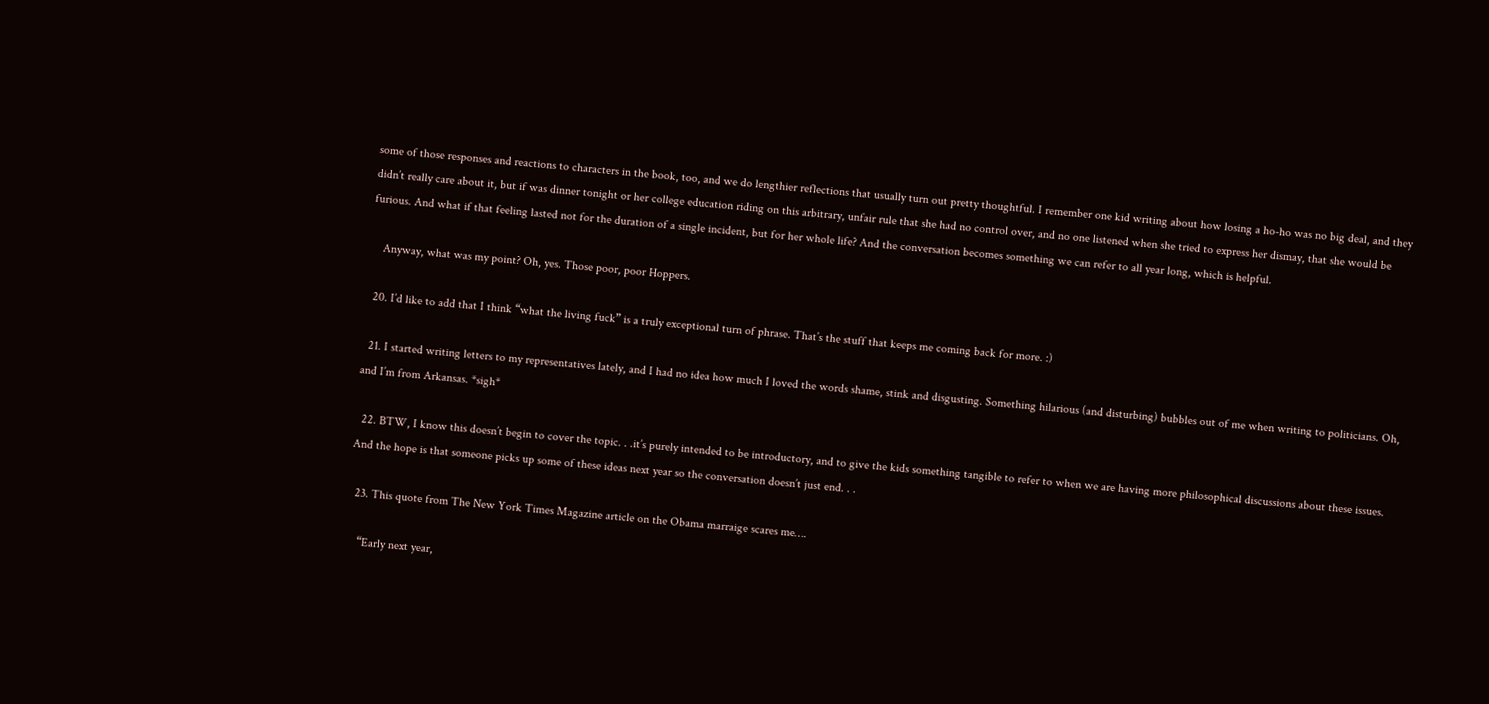some of those responses and reactions to characters in the book, too, and we do lengthier reflections that usually turn out pretty thoughtful. I remember one kid writing about how losing a ho-ho was no big deal, and they didn’t really care about it, but if was dinner tonight or her college education riding on this arbitrary, unfair rule that she had no control over, and no one listened when she tried to express her dismay, that she would be furious. And what if that feeling lasted not for the duration of a single incident, but for her whole life? And the conversation becomes something we can refer to all year long, which is helpful.

    Anyway, what was my point? Oh, yes. Those poor, poor Hoppers.

  20. I’d like to add that I think “what the living fuck” is a truly exceptional turn of phrase. That’s the stuff that keeps me coming back for more. :)

  21. I started writing letters to my representatives lately, and I had no idea how much I loved the words shame, stink and disgusting. Something hilarious (and disturbing) bubbles out of me when writing to politicians. Oh, and I’m from Arkansas. *sigh*

  22. BTW, I know this doesn’t begin to cover the topic. . .it’s purely intended to be introductory, and to give the kids something tangible to refer to when we are having more philosophical discussions about these issues. And the hope is that someone picks up some of these ideas next year so the conversation doesn’t just end. . .

  23. This quote from The New York Times Magazine article on the Obama marraige scares me….

    “Early next year,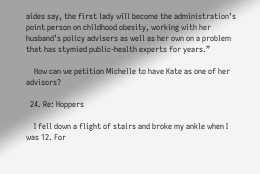aides say, the first lady will become the administration’s point person on childhood obesity, working with her husband’s policy advisers as well as her own on a problem that has stymied public-health experts for years.”

    How can we petition Michelle to have Kate as one of her advisors?

  24. Re: Hoppers

    I fell down a flight of stairs and broke my ankle when I was 12. For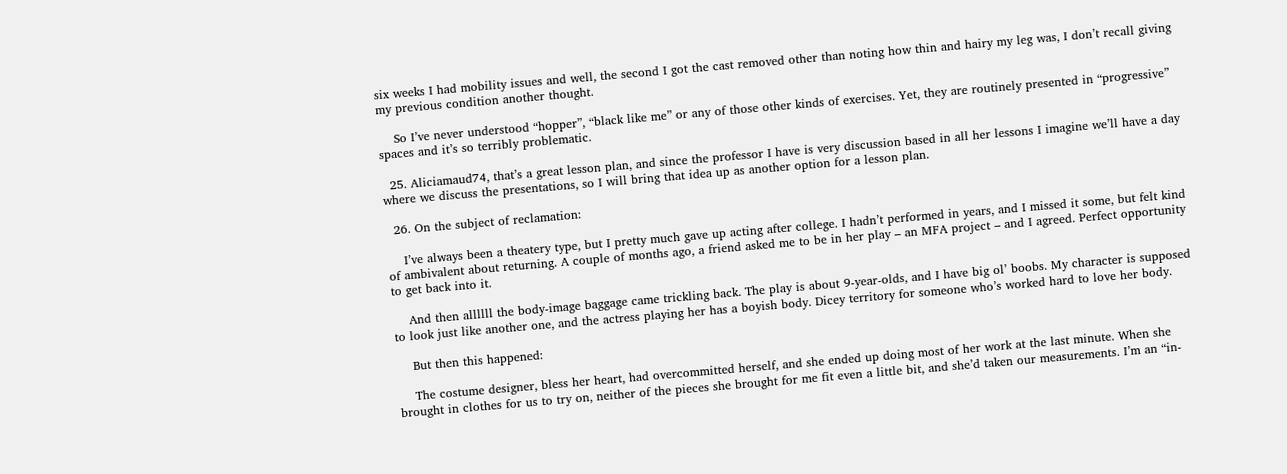six weeks I had mobility issues and well, the second I got the cast removed other than noting how thin and hairy my leg was, I don’t recall giving my previous condition another thought.

    So I’ve never understood “hopper”, “black like me” or any of those other kinds of exercises. Yet, they are routinely presented in “progressive” spaces and it’s so terribly problematic.

  25. Aliciamaud74, that’s a great lesson plan, and since the professor I have is very discussion based in all her lessons I imagine we’ll have a day where we discuss the presentations, so I will bring that idea up as another option for a lesson plan.

  26. On the subject of reclamation:

    I’ve always been a theatery type, but I pretty much gave up acting after college. I hadn’t performed in years, and I missed it some, but felt kind of ambivalent about returning. A couple of months ago, a friend asked me to be in her play – an MFA project – and I agreed. Perfect opportunity to get back into it.

    And then allllll the body-image baggage came trickling back. The play is about 9-year-olds, and I have big ol’ boobs. My character is supposed to look just like another one, and the actress playing her has a boyish body. Dicey territory for someone who’s worked hard to love her body.

    But then this happened:

    The costume designer, bless her heart, had overcommitted herself, and she ended up doing most of her work at the last minute. When she brought in clothes for us to try on, neither of the pieces she brought for me fit even a little bit, and she’d taken our measurements. I’m an “in-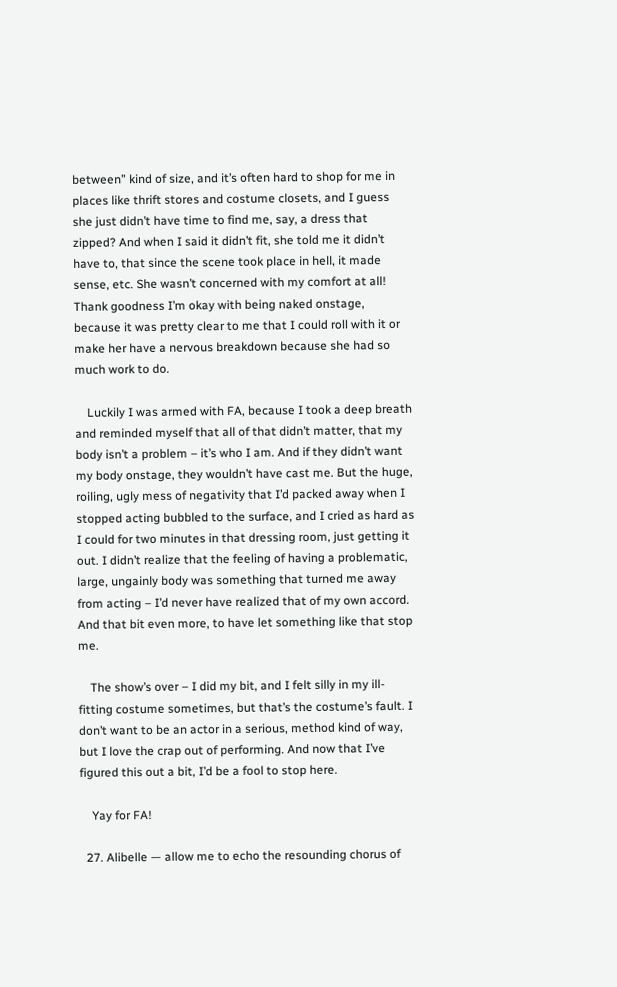between” kind of size, and it’s often hard to shop for me in places like thrift stores and costume closets, and I guess she just didn’t have time to find me, say, a dress that zipped? And when I said it didn’t fit, she told me it didn’t have to, that since the scene took place in hell, it made sense, etc. She wasn’t concerned with my comfort at all! Thank goodness I’m okay with being naked onstage, because it was pretty clear to me that I could roll with it or make her have a nervous breakdown because she had so much work to do.

    Luckily I was armed with FA, because I took a deep breath and reminded myself that all of that didn’t matter, that my body isn’t a problem – it’s who I am. And if they didn’t want my body onstage, they wouldn’t have cast me. But the huge, roiling, ugly mess of negativity that I’d packed away when I stopped acting bubbled to the surface, and I cried as hard as I could for two minutes in that dressing room, just getting it out. I didn’t realize that the feeling of having a problematic, large, ungainly body was something that turned me away from acting – I’d never have realized that of my own accord. And that bit even more, to have let something like that stop me.

    The show’s over – I did my bit, and I felt silly in my ill-fitting costume sometimes, but that’s the costume’s fault. I don’t want to be an actor in a serious, method kind of way, but I love the crap out of performing. And now that I’ve figured this out a bit, I’d be a fool to stop here.

    Yay for FA!

  27. Alibelle — allow me to echo the resounding chorus of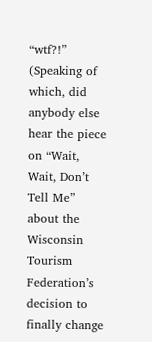“wtf?!” (Speaking of which, did anybody else hear the piece on “Wait, Wait, Don’t Tell Me” about the Wisconsin Tourism Federation’s decision to finally change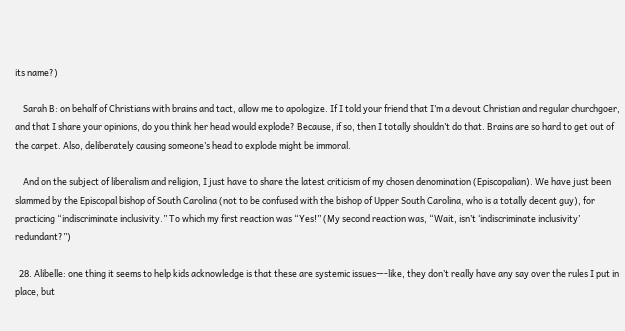its name?)

    Sarah B: on behalf of Christians with brains and tact, allow me to apologize. If I told your friend that I’m a devout Christian and regular churchgoer, and that I share your opinions, do you think her head would explode? Because, if so, then I totally shouldn’t do that. Brains are so hard to get out of the carpet. Also, deliberately causing someone’s head to explode might be immoral.

    And on the subject of liberalism and religion, I just have to share the latest criticism of my chosen denomination (Episcopalian). We have just been slammed by the Episcopal bishop of South Carolina (not to be confused with the bishop of Upper South Carolina, who is a totally decent guy), for practicing “indiscriminate inclusivity.” To which my first reaction was “Yes!” (My second reaction was, “Wait, isn’t ‘indiscriminate inclusivity’ redundant?”)

  28. Alibelle: one thing it seems to help kids acknowledge is that these are systemic issues—-like, they don’t really have any say over the rules I put in place, but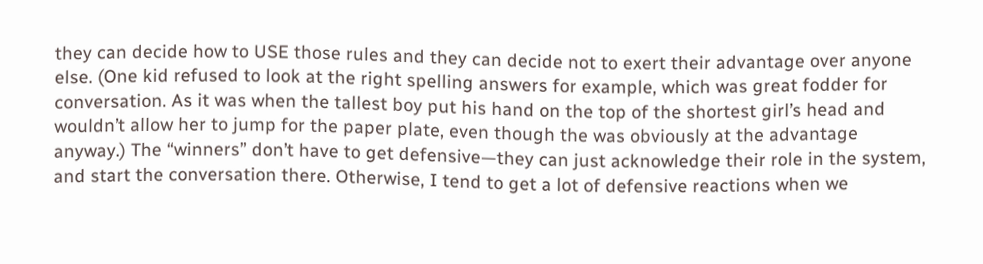they can decide how to USE those rules and they can decide not to exert their advantage over anyone else. (One kid refused to look at the right spelling answers for example, which was great fodder for conversation. As it was when the tallest boy put his hand on the top of the shortest girl’s head and wouldn’t allow her to jump for the paper plate, even though the was obviously at the advantage anyway.) The “winners” don’t have to get defensive—they can just acknowledge their role in the system, and start the conversation there. Otherwise, I tend to get a lot of defensive reactions when we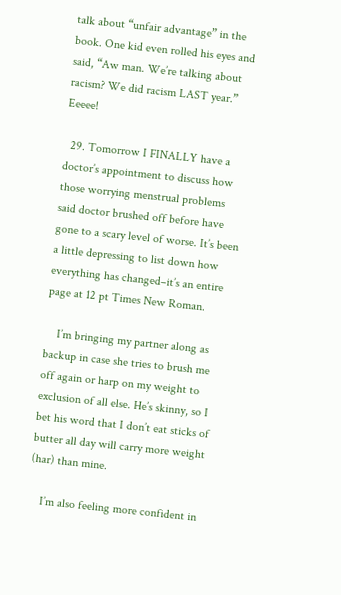talk about “unfair advantage” in the book. One kid even rolled his eyes and said, “Aw man. We’re talking about racism? We did racism LAST year.” Eeeee!

  29. Tomorrow I FINALLY have a doctor’s appointment to discuss how those worrying menstrual problems said doctor brushed off before have gone to a scary level of worse. It’s been a little depressing to list down how everything has changed–it’s an entire page at 12 pt Times New Roman.

    I’m bringing my partner along as backup in case she tries to brush me off again or harp on my weight to exclusion of all else. He’s skinny, so I bet his word that I don’t eat sticks of butter all day will carry more weight (har) than mine.

    I’m also feeling more confident in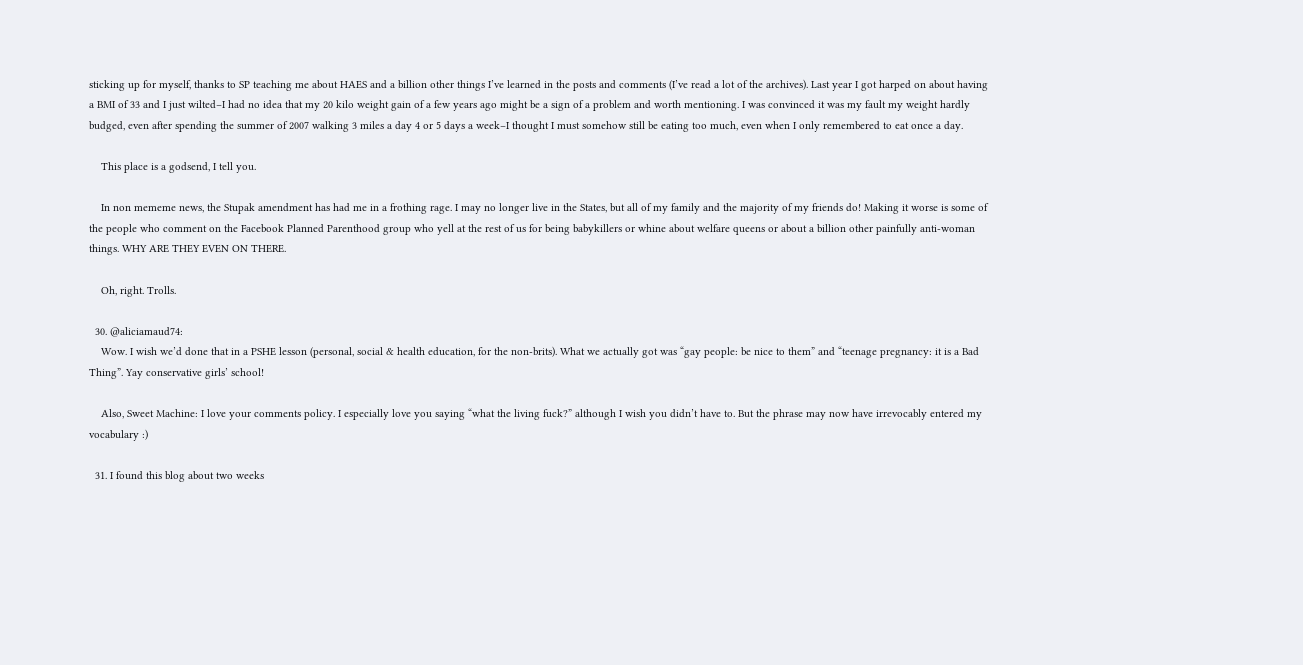sticking up for myself, thanks to SP teaching me about HAES and a billion other things I’ve learned in the posts and comments (I’ve read a lot of the archives). Last year I got harped on about having a BMI of 33 and I just wilted–I had no idea that my 20 kilo weight gain of a few years ago might be a sign of a problem and worth mentioning. I was convinced it was my fault my weight hardly budged, even after spending the summer of 2007 walking 3 miles a day 4 or 5 days a week–I thought I must somehow still be eating too much, even when I only remembered to eat once a day.

    This place is a godsend, I tell you.

    In non mememe news, the Stupak amendment has had me in a frothing rage. I may no longer live in the States, but all of my family and the majority of my friends do! Making it worse is some of the people who comment on the Facebook Planned Parenthood group who yell at the rest of us for being babykillers or whine about welfare queens or about a billion other painfully anti-woman things. WHY ARE THEY EVEN ON THERE.

    Oh, right. Trolls.

  30. @aliciamaud74:
    Wow. I wish we’d done that in a PSHE lesson (personal, social & health education, for the non-brits). What we actually got was “gay people: be nice to them” and “teenage pregnancy: it is a Bad Thing”. Yay conservative girls’ school!

    Also, Sweet Machine: I love your comments policy. I especially love you saying “what the living fuck?” although I wish you didn’t have to. But the phrase may now have irrevocably entered my vocabulary :)

  31. I found this blog about two weeks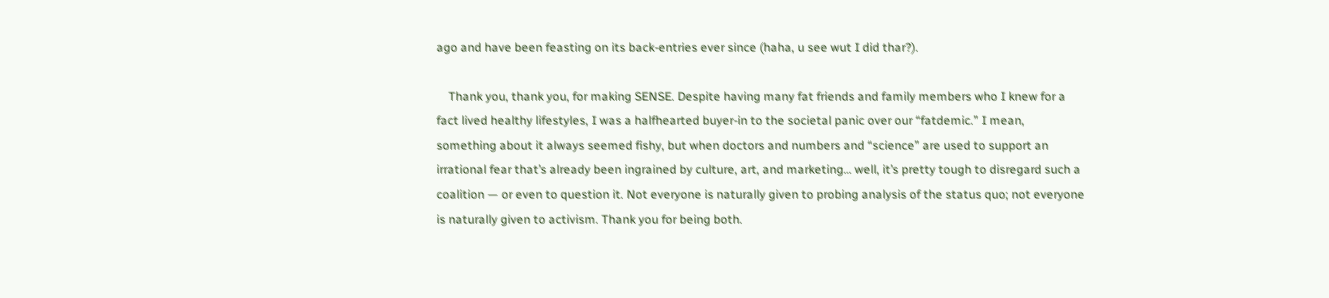ago and have been feasting on its back-entries ever since (haha, u see wut I did thar?).

    Thank you, thank you, for making SENSE. Despite having many fat friends and family members who I knew for a fact lived healthy lifestyles, I was a halfhearted buyer-in to the societal panic over our “fatdemic.” I mean, something about it always seemed fishy, but when doctors and numbers and “science” are used to support an irrational fear that’s already been ingrained by culture, art, and marketing… well, it’s pretty tough to disregard such a coalition — or even to question it. Not everyone is naturally given to probing analysis of the status quo; not everyone is naturally given to activism. Thank you for being both.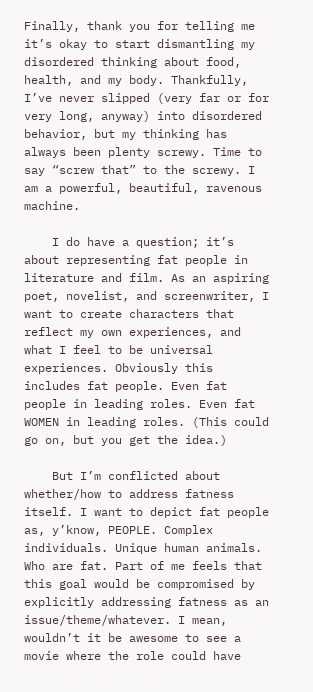Finally, thank you for telling me it’s okay to start dismantling my disordered thinking about food, health, and my body. Thankfully, I’ve never slipped (very far or for very long, anyway) into disordered behavior, but my thinking has always been plenty screwy. Time to say “screw that” to the screwy. I am a powerful, beautiful, ravenous machine.

    I do have a question; it’s about representing fat people in literature and film. As an aspiring poet, novelist, and screenwriter, I want to create characters that reflect my own experiences, and what I feel to be universal experiences. Obviously this includes fat people. Even fat people in leading roles. Even fat WOMEN in leading roles. (This could go on, but you get the idea.)

    But I’m conflicted about whether/how to address fatness itself. I want to depict fat people as, y’know, PEOPLE. Complex individuals. Unique human animals. Who are fat. Part of me feels that this goal would be compromised by explicitly addressing fatness as an issue/theme/whatever. I mean, wouldn’t it be awesome to see a movie where the role could have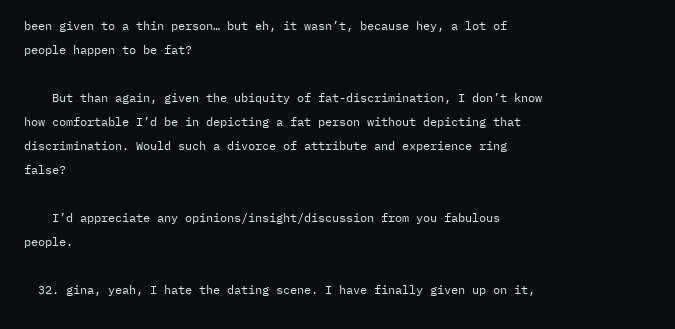been given to a thin person… but eh, it wasn’t, because hey, a lot of people happen to be fat?

    But than again, given the ubiquity of fat-discrimination, I don’t know how comfortable I’d be in depicting a fat person without depicting that discrimination. Would such a divorce of attribute and experience ring false?

    I’d appreciate any opinions/insight/discussion from you fabulous people.

  32. gina, yeah, I hate the dating scene. I have finally given up on it,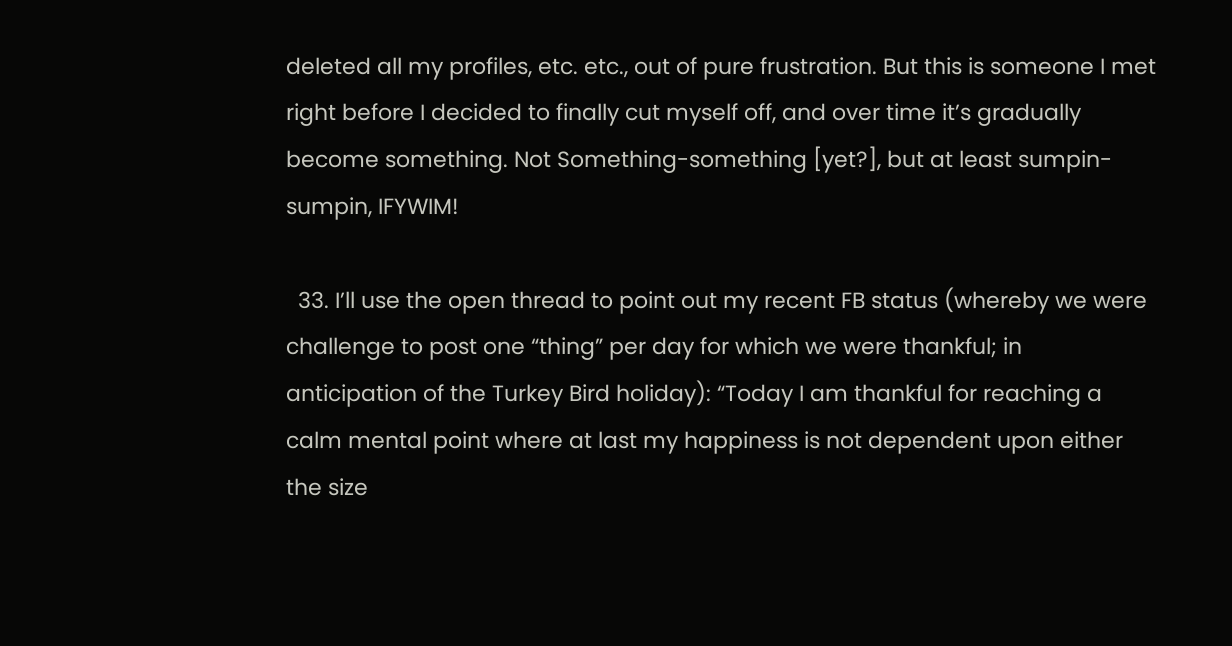deleted all my profiles, etc. etc., out of pure frustration. But this is someone I met right before I decided to finally cut myself off, and over time it’s gradually become something. Not Something-something [yet?], but at least sumpin-sumpin, IFYWIM!

  33. I’ll use the open thread to point out my recent FB status (whereby we were challenge to post one “thing” per day for which we were thankful; in anticipation of the Turkey Bird holiday): “Today I am thankful for reaching a calm mental point where at last my happiness is not dependent upon either the size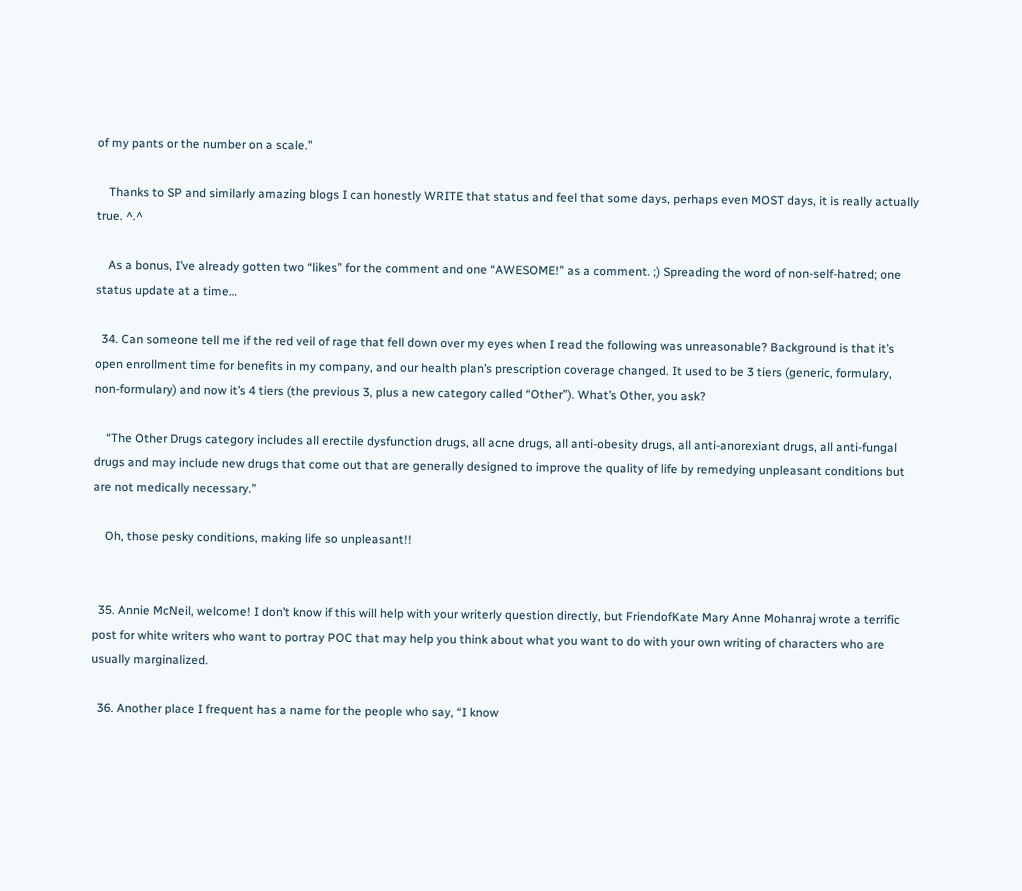of my pants or the number on a scale.”

    Thanks to SP and similarly amazing blogs I can honestly WRITE that status and feel that some days, perhaps even MOST days, it is really actually true. ^.^

    As a bonus, I’ve already gotten two “likes” for the comment and one “AWESOME!” as a comment. ;) Spreading the word of non-self-hatred; one status update at a time…

  34. Can someone tell me if the red veil of rage that fell down over my eyes when I read the following was unreasonable? Background is that it’s open enrollment time for benefits in my company, and our health plan’s prescription coverage changed. It used to be 3 tiers (generic, formulary, non-formulary) and now it’s 4 tiers (the previous 3, plus a new category called “Other”). What’s Other, you ask?

    “The Other Drugs category includes all erectile dysfunction drugs, all acne drugs, all anti-obesity drugs, all anti-anorexiant drugs, all anti-fungal drugs and may include new drugs that come out that are generally designed to improve the quality of life by remedying unpleasant conditions but are not medically necessary.”

    Oh, those pesky conditions, making life so unpleasant!!


  35. Annie McNeil, welcome! I don’t know if this will help with your writerly question directly, but FriendofKate Mary Anne Mohanraj wrote a terrific post for white writers who want to portray POC that may help you think about what you want to do with your own writing of characters who are usually marginalized.

  36. Another place I frequent has a name for the people who say, “I know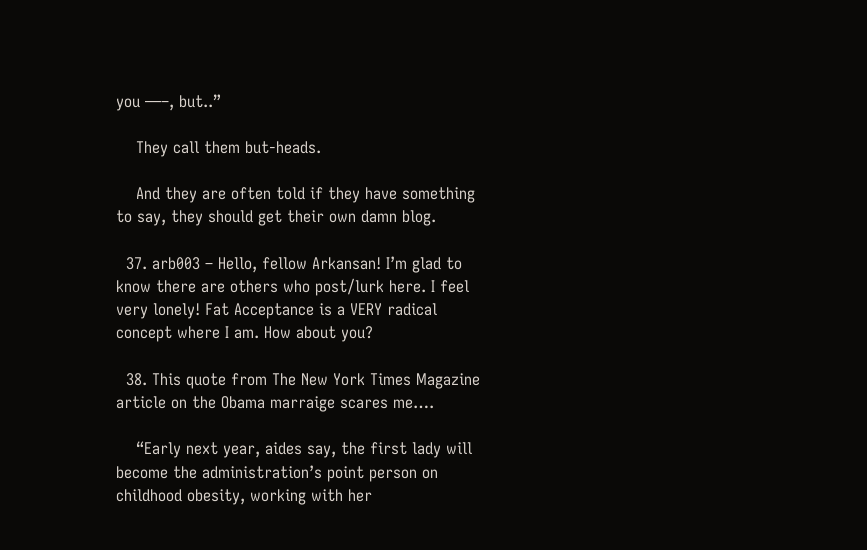you —–, but..”

    They call them but-heads.

    And they are often told if they have something to say, they should get their own damn blog.

  37. arb003 – Hello, fellow Arkansan! I’m glad to know there are others who post/lurk here. I feel very lonely! Fat Acceptance is a VERY radical concept where I am. How about you?

  38. This quote from The New York Times Magazine article on the Obama marraige scares me….

    “Early next year, aides say, the first lady will become the administration’s point person on childhood obesity, working with her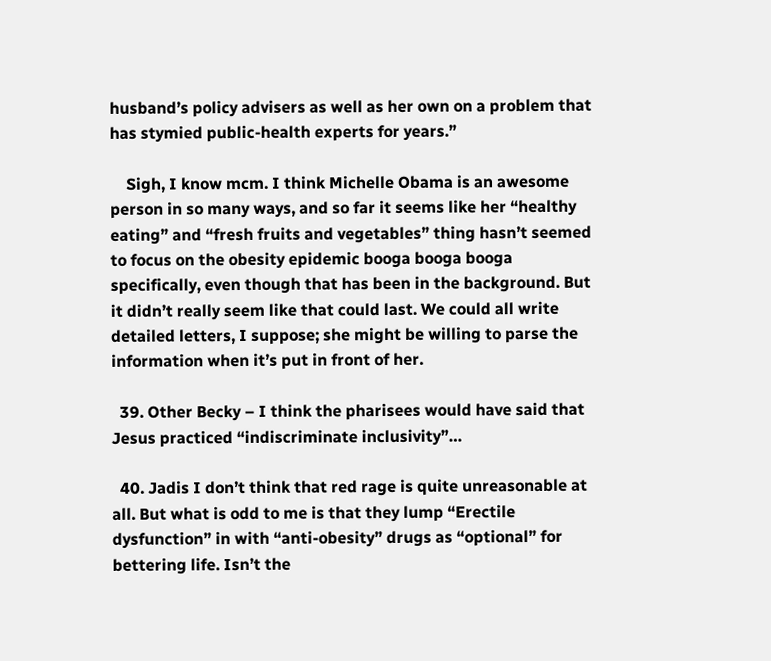husband’s policy advisers as well as her own on a problem that has stymied public-health experts for years.”

    Sigh, I know mcm. I think Michelle Obama is an awesome person in so many ways, and so far it seems like her “healthy eating” and “fresh fruits and vegetables” thing hasn’t seemed to focus on the obesity epidemic booga booga booga specifically, even though that has been in the background. But it didn’t really seem like that could last. We could all write detailed letters, I suppose; she might be willing to parse the information when it’s put in front of her.

  39. Other Becky – I think the pharisees would have said that Jesus practiced “indiscriminate inclusivity”…

  40. Jadis I don’t think that red rage is quite unreasonable at all. But what is odd to me is that they lump “Erectile dysfunction” in with “anti-obesity” drugs as “optional” for bettering life. Isn’t the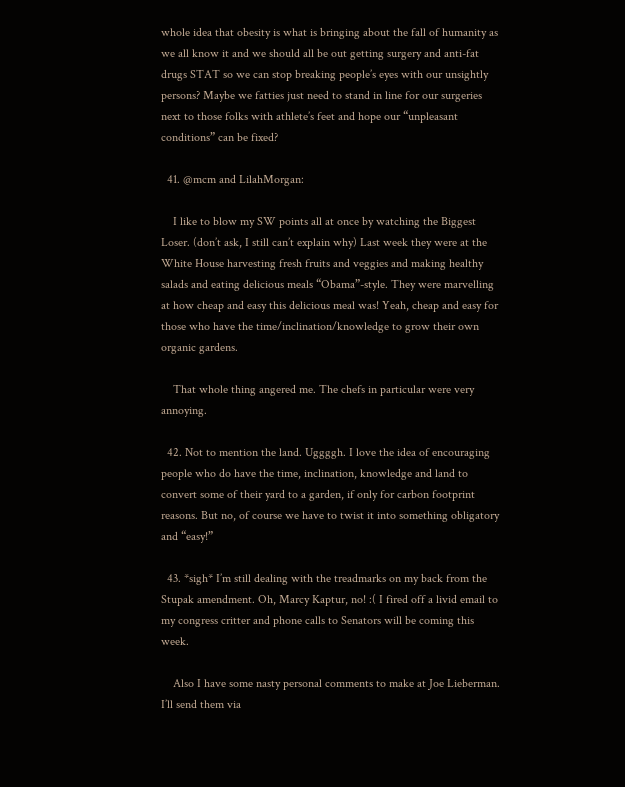whole idea that obesity is what is bringing about the fall of humanity as we all know it and we should all be out getting surgery and anti-fat drugs STAT so we can stop breaking people’s eyes with our unsightly persons? Maybe we fatties just need to stand in line for our surgeries next to those folks with athlete’s feet and hope our “unpleasant conditions” can be fixed?

  41. @mcm and LilahMorgan:

    I like to blow my SW points all at once by watching the Biggest Loser. (don’t ask, I still can’t explain why) Last week they were at the White House harvesting fresh fruits and veggies and making healthy salads and eating delicious meals “Obama”-style. They were marvelling at how cheap and easy this delicious meal was! Yeah, cheap and easy for those who have the time/inclination/knowledge to grow their own organic gardens.

    That whole thing angered me. The chefs in particular were very annoying.

  42. Not to mention the land. Uggggh. I love the idea of encouraging people who do have the time, inclination, knowledge and land to convert some of their yard to a garden, if only for carbon footprint reasons. But no, of course we have to twist it into something obligatory and “easy!”

  43. *sigh* I’m still dealing with the treadmarks on my back from the Stupak amendment. Oh, Marcy Kaptur, no! :( I fired off a livid email to my congress critter and phone calls to Senators will be coming this week.

    Also I have some nasty personal comments to make at Joe Lieberman. I’ll send them via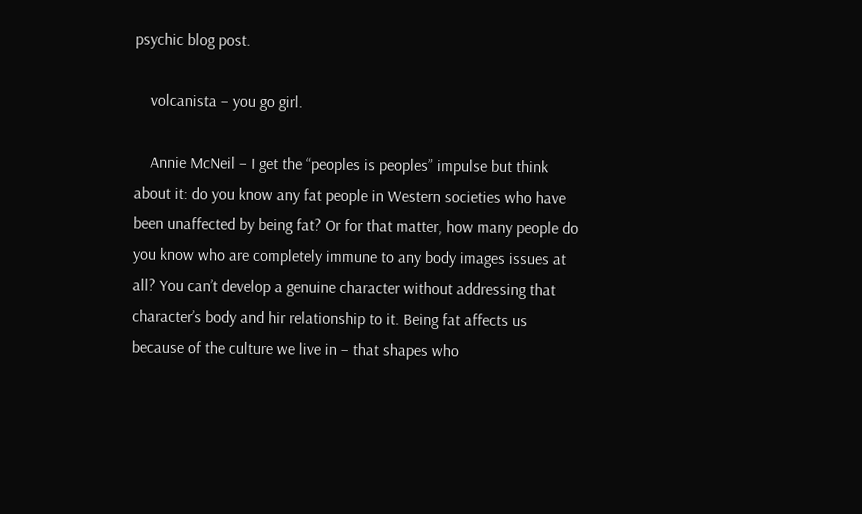psychic blog post.

    volcanista – you go girl.

    Annie McNeil – I get the “peoples is peoples” impulse but think about it: do you know any fat people in Western societies who have been unaffected by being fat? Or for that matter, how many people do you know who are completely immune to any body images issues at all? You can’t develop a genuine character without addressing that character’s body and hir relationship to it. Being fat affects us because of the culture we live in – that shapes who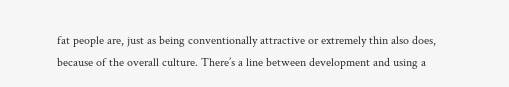fat people are, just as being conventionally attractive or extremely thin also does, because of the overall culture. There’s a line between development and using a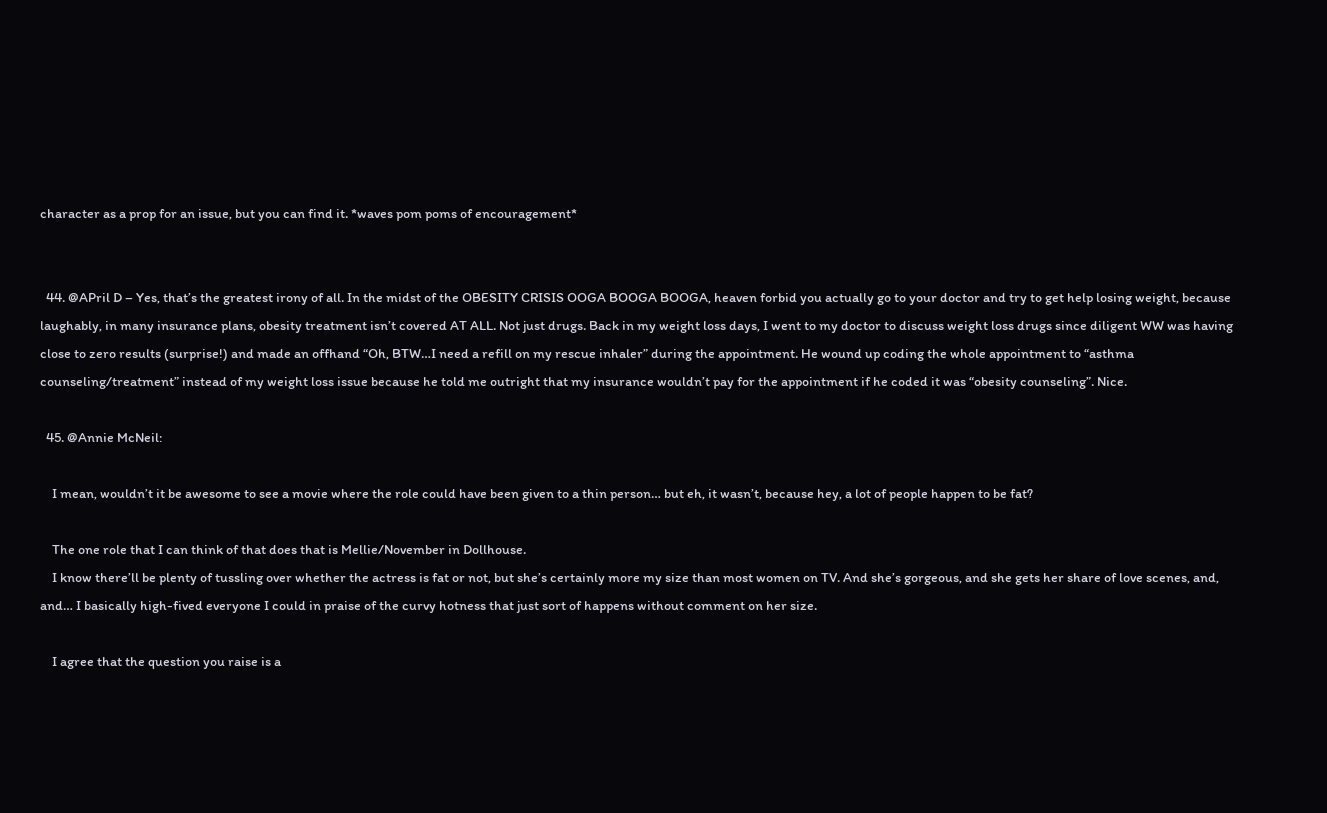character as a prop for an issue, but you can find it. *waves pom poms of encouragement*


  44. @APril D – Yes, that’s the greatest irony of all. In the midst of the OBESITY CRISIS OOGA BOOGA BOOGA, heaven forbid you actually go to your doctor and try to get help losing weight, because laughably, in many insurance plans, obesity treatment isn’t covered AT ALL. Not just drugs. Back in my weight loss days, I went to my doctor to discuss weight loss drugs since diligent WW was having close to zero results (surprise!) and made an offhand “Oh, BTW…I need a refill on my rescue inhaler” during the appointment. He wound up coding the whole appointment to “asthma counseling/treatment” instead of my weight loss issue because he told me outright that my insurance wouldn’t pay for the appointment if he coded it was “obesity counseling”. Nice.

  45. @Annie McNeil:

    I mean, wouldn’t it be awesome to see a movie where the role could have been given to a thin person… but eh, it wasn’t, because hey, a lot of people happen to be fat?

    The one role that I can think of that does that is Mellie/November in Dollhouse.
    I know there’ll be plenty of tussling over whether the actress is fat or not, but she’s certainly more my size than most women on TV. And she’s gorgeous, and she gets her share of love scenes, and, and… I basically high-fived everyone I could in praise of the curvy hotness that just sort of happens without comment on her size.

    I agree that the question you raise is a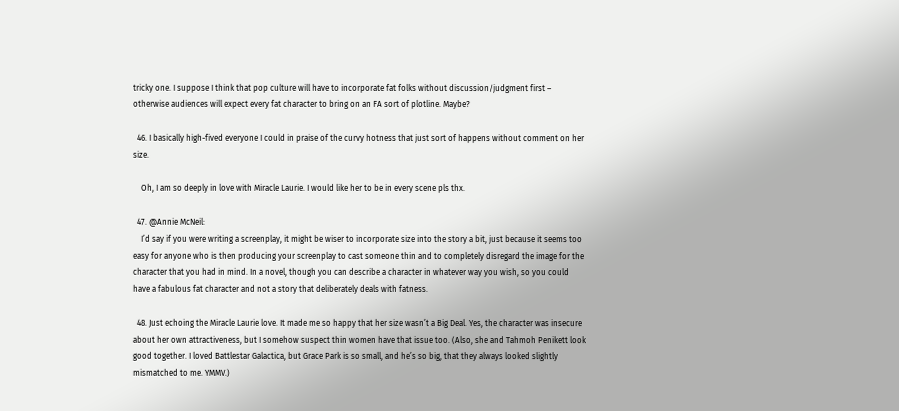tricky one. I suppose I think that pop culture will have to incorporate fat folks without discussion/judgment first – otherwise audiences will expect every fat character to bring on an FA sort of plotline. Maybe?

  46. I basically high-fived everyone I could in praise of the curvy hotness that just sort of happens without comment on her size.

    Oh, I am so deeply in love with Miracle Laurie. I would like her to be in every scene pls thx.

  47. @Annie McNeil:
    I’d say if you were writing a screenplay, it might be wiser to incorporate size into the story a bit, just because it seems too easy for anyone who is then producing your screenplay to cast someone thin and to completely disregard the image for the character that you had in mind. In a novel, though you can describe a character in whatever way you wish, so you could have a fabulous fat character and not a story that deliberately deals with fatness.

  48. Just echoing the Miracle Laurie love. It made me so happy that her size wasn’t a Big Deal. Yes, the character was insecure about her own attractiveness, but I somehow suspect thin women have that issue too. (Also, she and Tahmoh Penikett look good together. I loved Battlestar Galactica, but Grace Park is so small, and he’s so big, that they always looked slightly mismatched to me. YMMV.)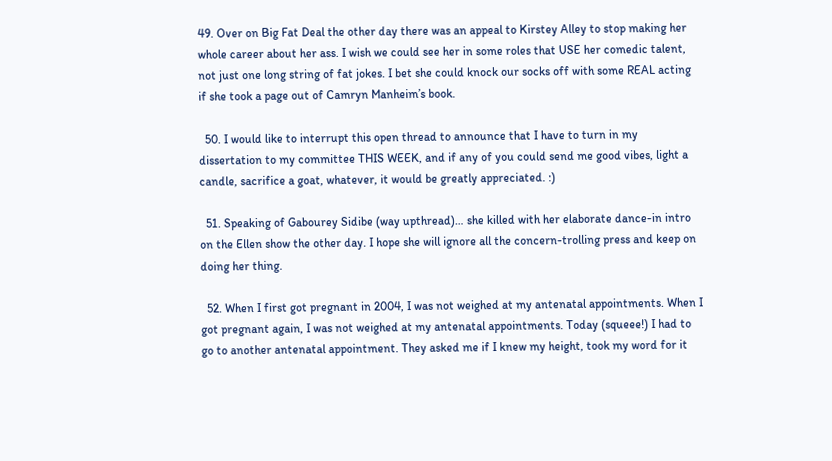49. Over on Big Fat Deal the other day there was an appeal to Kirstey Alley to stop making her whole career about her ass. I wish we could see her in some roles that USE her comedic talent, not just one long string of fat jokes. I bet she could knock our socks off with some REAL acting if she took a page out of Camryn Manheim’s book.

  50. I would like to interrupt this open thread to announce that I have to turn in my dissertation to my committee THIS WEEK, and if any of you could send me good vibes, light a candle, sacrifice a goat, whatever, it would be greatly appreciated. :)

  51. Speaking of Gabourey Sidibe (way upthread)… she killed with her elaborate dance-in intro on the Ellen show the other day. I hope she will ignore all the concern-trolling press and keep on doing her thing.

  52. When I first got pregnant in 2004, I was not weighed at my antenatal appointments. When I got pregnant again, I was not weighed at my antenatal appointments. Today (squeee!) I had to go to another antenatal appointment. They asked me if I knew my height, took my word for it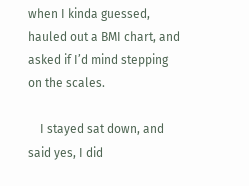when I kinda guessed, hauled out a BMI chart, and asked if I’d mind stepping on the scales.

    I stayed sat down, and said yes, I did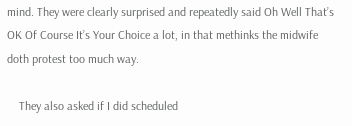mind. They were clearly surprised and repeatedly said Oh Well That’s OK Of Course It’s Your Choice a lot, in that methinks the midwife doth protest too much way.

    They also asked if I did scheduled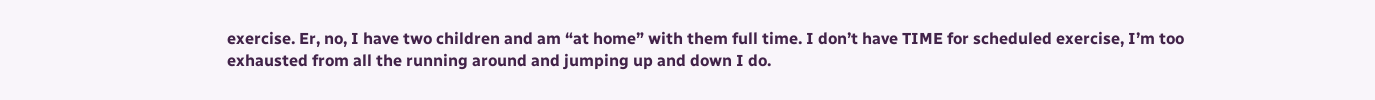exercise. Er, no, I have two children and am “at home” with them full time. I don’t have TIME for scheduled exercise, I’m too exhausted from all the running around and jumping up and down I do.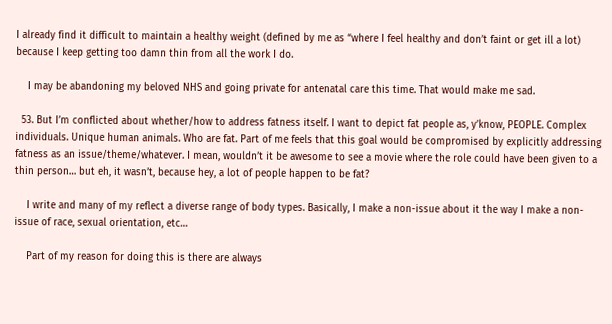I already find it difficult to maintain a healthy weight (defined by me as “where I feel healthy and don’t faint or get ill a lot) because I keep getting too damn thin from all the work I do.

    I may be abandoning my beloved NHS and going private for antenatal care this time. That would make me sad.

  53. But I’m conflicted about whether/how to address fatness itself. I want to depict fat people as, y’know, PEOPLE. Complex individuals. Unique human animals. Who are fat. Part of me feels that this goal would be compromised by explicitly addressing fatness as an issue/theme/whatever. I mean, wouldn’t it be awesome to see a movie where the role could have been given to a thin person… but eh, it wasn’t, because hey, a lot of people happen to be fat?

    I write and many of my reflect a diverse range of body types. Basically, I make a non-issue about it the way I make a non-issue of race, sexual orientation, etc…

    Part of my reason for doing this is there are always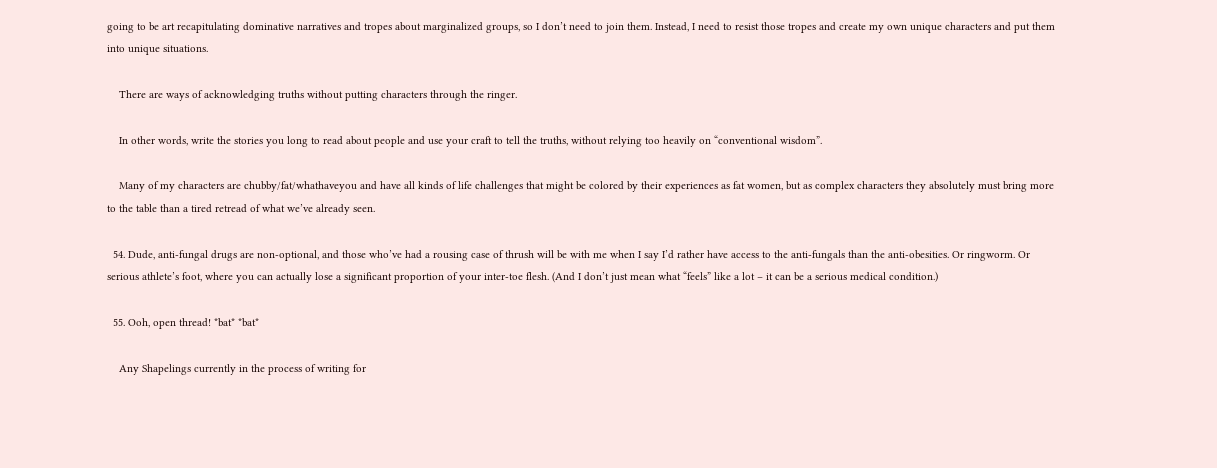going to be art recapitulating dominative narratives and tropes about marginalized groups, so I don’t need to join them. Instead, I need to resist those tropes and create my own unique characters and put them into unique situations.

    There are ways of acknowledging truths without putting characters through the ringer.

    In other words, write the stories you long to read about people and use your craft to tell the truths, without relying too heavily on “conventional wisdom”.

    Many of my characters are chubby/fat/whathaveyou and have all kinds of life challenges that might be colored by their experiences as fat women, but as complex characters they absolutely must bring more to the table than a tired retread of what we’ve already seen.

  54. Dude, anti-fungal drugs are non-optional, and those who’ve had a rousing case of thrush will be with me when I say I’d rather have access to the anti-fungals than the anti-obesities. Or ringworm. Or serious athlete’s foot, where you can actually lose a significant proportion of your inter-toe flesh. (And I don’t just mean what “feels” like a lot – it can be a serious medical condition.)

  55. Ooh, open thread! *bat* *bat*

    Any Shapelings currently in the process of writing for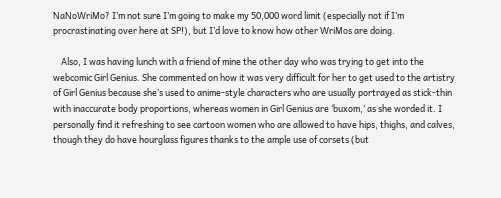NaNoWriMo? I’m not sure I’m going to make my 50,000 word limit (especially not if I’m procrastinating over here at SP!), but I’d love to know how other WriMos are doing.

    Also, I was having lunch with a friend of mine the other day who was trying to get into the webcomic Girl Genius. She commented on how it was very difficult for her to get used to the artistry of Girl Genius because she’s used to anime-style characters who are usually portrayed as stick-thin with inaccurate body proportions, whereas women in Girl Genius are ‘buxom,’ as she worded it. I personally find it refreshing to see cartoon women who are allowed to have hips, thighs, and calves, though they do have hourglass figures thanks to the ample use of corsets (but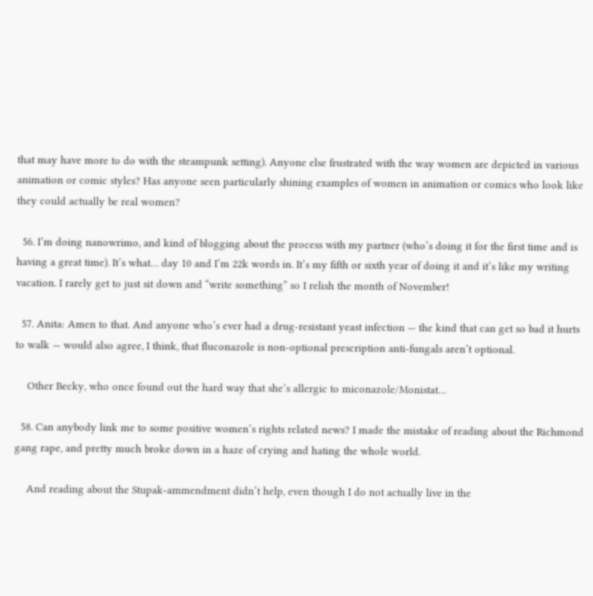that may have more to do with the steampunk setting). Anyone else frustrated with the way women are depicted in various animation or comic styles? Has anyone seen particularly shining examples of women in animation or comics who look like they could actually be real women?

  56. I’m doing nanowrimo, and kind of blogging about the process with my partner (who’s doing it for the first time and is having a great time). It’s what… day 10 and I’m 22k words in. It’s my fifth or sixth year of doing it and it’s like my writing vacation. I rarely get to just sit down and “write something” so I relish the month of November!

  57. Anita: Amen to that. And anyone who’s ever had a drug-resistant yeast infection — the kind that can get so bad it hurts to walk — would also agree, I think, that fluconazole is non-optional prescription anti-fungals aren’t optional.

    Other Becky, who once found out the hard way that she’s allergic to miconazole/Monistat…

  58. Can anybody link me to some positive women’s rights related news? I made the mistake of reading about the Richmond gang rape, and pretty much broke down in a haze of crying and hating the whole world.

    And reading about the Stupak-ammendment didn’t help, even though I do not actually live in the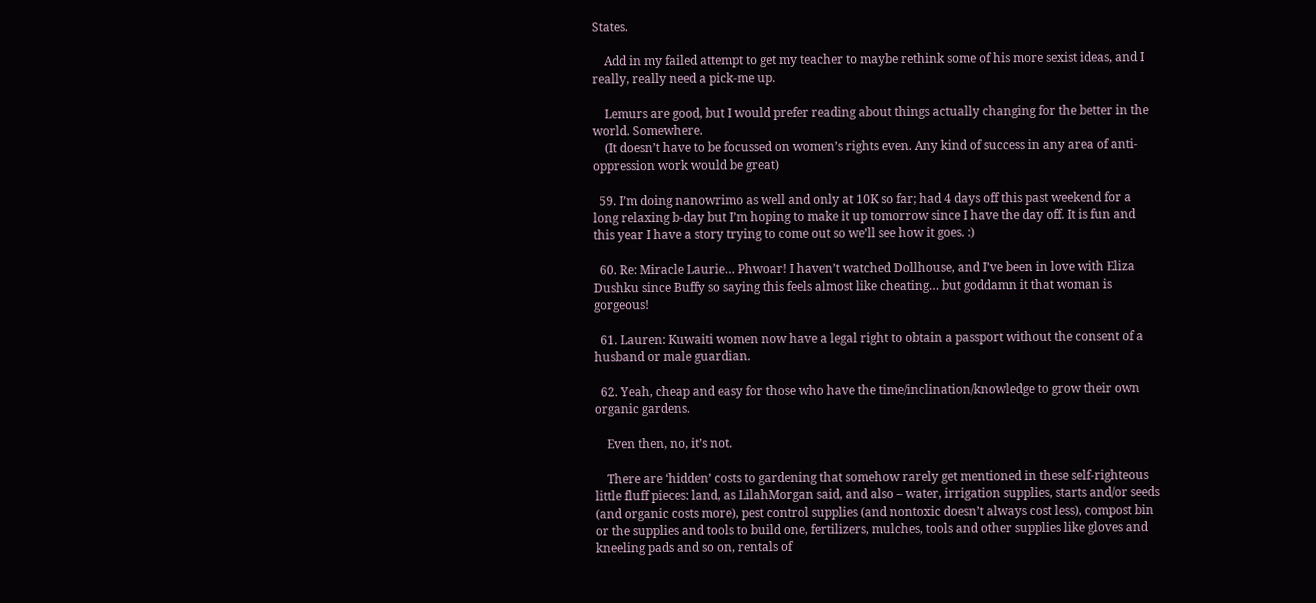States.

    Add in my failed attempt to get my teacher to maybe rethink some of his more sexist ideas, and I really, really need a pick-me up.

    Lemurs are good, but I would prefer reading about things actually changing for the better in the world. Somewhere.
    (It doesn’t have to be focussed on women’s rights even. Any kind of success in any area of anti-oppression work would be great)

  59. I’m doing nanowrimo as well and only at 10K so far; had 4 days off this past weekend for a long relaxing b-day but I’m hoping to make it up tomorrow since I have the day off. It is fun and this year I have a story trying to come out so we’ll see how it goes. :)

  60. Re: Miracle Laurie… Phwoar! I haven’t watched Dollhouse, and I’ve been in love with Eliza Dushku since Buffy so saying this feels almost like cheating… but goddamn it that woman is gorgeous!

  61. Lauren: Kuwaiti women now have a legal right to obtain a passport without the consent of a husband or male guardian.

  62. Yeah, cheap and easy for those who have the time/inclination/knowledge to grow their own organic gardens.

    Even then, no, it’s not.

    There are ‘hidden’ costs to gardening that somehow rarely get mentioned in these self-righteous little fluff pieces: land, as LilahMorgan said, and also – water, irrigation supplies, starts and/or seeds (and organic costs more), pest control supplies (and nontoxic doesn’t always cost less), compost bin or the supplies and tools to build one, fertilizers, mulches, tools and other supplies like gloves and kneeling pads and so on, rentals of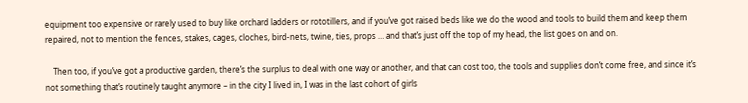equipment too expensive or rarely used to buy like orchard ladders or rototillers, and if you’ve got raised beds like we do the wood and tools to build them and keep them repaired, not to mention the fences, stakes, cages, cloches, bird-nets, twine, ties, props … and that’s just off the top of my head, the list goes on and on.

    Then too, if you’ve got a productive garden, there’s the surplus to deal with one way or another, and that can cost too, the tools and supplies don’t come free, and since it’s not something that’s routinely taught anymore – in the city I lived in, I was in the last cohort of girls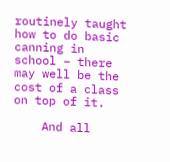routinely taught how to do basic canning in school – there may well be the cost of a class on top of it.

    And all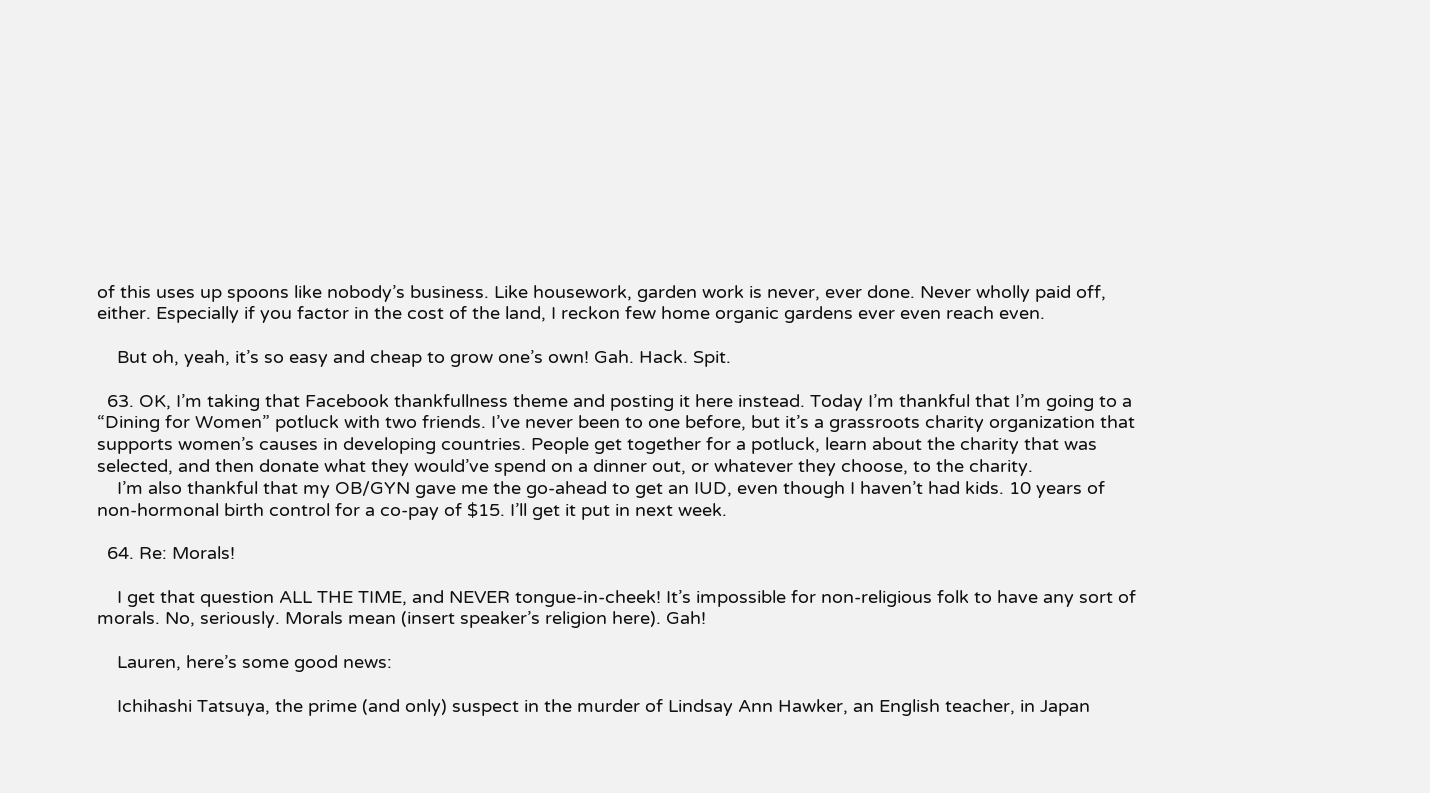of this uses up spoons like nobody’s business. Like housework, garden work is never, ever done. Never wholly paid off, either. Especially if you factor in the cost of the land, I reckon few home organic gardens ever even reach even.

    But oh, yeah, it’s so easy and cheap to grow one’s own! Gah. Hack. Spit.

  63. OK, I’m taking that Facebook thankfullness theme and posting it here instead. Today I’m thankful that I’m going to a “Dining for Women” potluck with two friends. I’ve never been to one before, but it’s a grassroots charity organization that supports women’s causes in developing countries. People get together for a potluck, learn about the charity that was selected, and then donate what they would’ve spend on a dinner out, or whatever they choose, to the charity.
    I’m also thankful that my OB/GYN gave me the go-ahead to get an IUD, even though I haven’t had kids. 10 years of non-hormonal birth control for a co-pay of $15. I’ll get it put in next week.

  64. Re: Morals!

    I get that question ALL THE TIME, and NEVER tongue-in-cheek! It’s impossible for non-religious folk to have any sort of morals. No, seriously. Morals mean (insert speaker’s religion here). Gah!

    Lauren, here’s some good news:

    Ichihashi Tatsuya, the prime (and only) suspect in the murder of Lindsay Ann Hawker, an English teacher, in Japan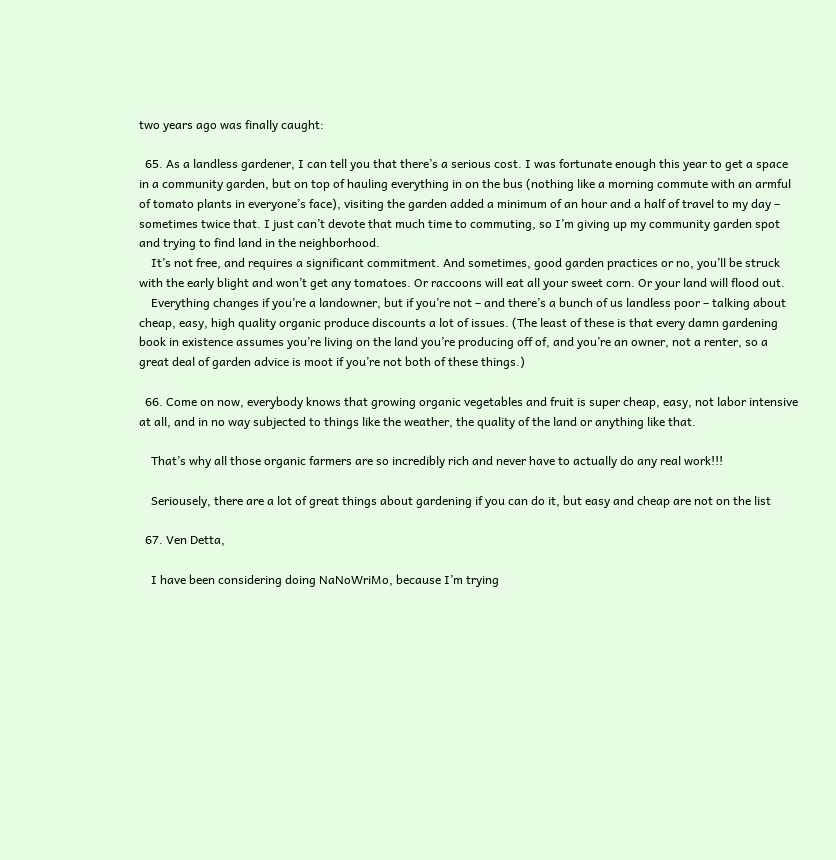two years ago was finally caught:

  65. As a landless gardener, I can tell you that there’s a serious cost. I was fortunate enough this year to get a space in a community garden, but on top of hauling everything in on the bus (nothing like a morning commute with an armful of tomato plants in everyone’s face), visiting the garden added a minimum of an hour and a half of travel to my day – sometimes twice that. I just can’t devote that much time to commuting, so I’m giving up my community garden spot and trying to find land in the neighborhood.
    It’s not free, and requires a significant commitment. And sometimes, good garden practices or no, you’ll be struck with the early blight and won’t get any tomatoes. Or raccoons will eat all your sweet corn. Or your land will flood out.
    Everything changes if you’re a landowner, but if you’re not – and there’s a bunch of us landless poor – talking about cheap, easy, high quality organic produce discounts a lot of issues. (The least of these is that every damn gardening book in existence assumes you’re living on the land you’re producing off of, and you’re an owner, not a renter, so a great deal of garden advice is moot if you’re not both of these things.)

  66. Come on now, everybody knows that growing organic vegetables and fruit is super cheap, easy, not labor intensive at all, and in no way subjected to things like the weather, the quality of the land or anything like that.

    That’s why all those organic farmers are so incredibly rich and never have to actually do any real work!!!

    Seriousely, there are a lot of great things about gardening if you can do it, but easy and cheap are not on the list

  67. Ven Detta,

    I have been considering doing NaNoWriMo, because I’m trying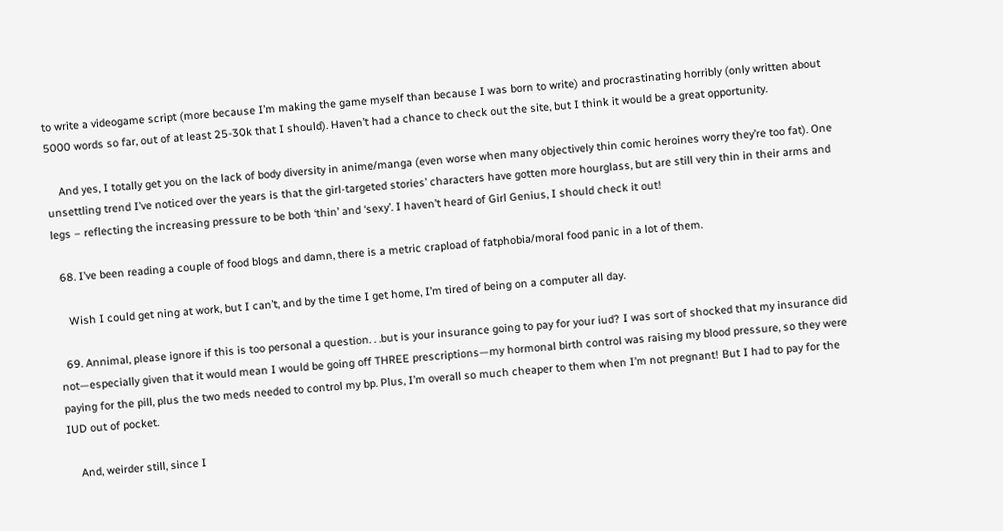to write a videogame script (more because I’m making the game myself than because I was born to write) and procrastinating horribly (only written about 5000 words so far, out of at least 25-30k that I should). Haven’t had a chance to check out the site, but I think it would be a great opportunity.

    And yes, I totally get you on the lack of body diversity in anime/manga (even worse when many objectively thin comic heroines worry they’re too fat). One unsettling trend I’ve noticed over the years is that the girl-targeted stories’ characters have gotten more hourglass, but are still very thin in their arms and legs – reflecting the increasing pressure to be both ‘thin’ and ‘sexy’. I haven’t heard of Girl Genius, I should check it out!

  68. I’ve been reading a couple of food blogs and damn, there is a metric crapload of fatphobia/moral food panic in a lot of them.

    Wish I could get ning at work, but I can’t, and by the time I get home, I’m tired of being on a computer all day.

  69. Annimal, please ignore if this is too personal a question. . .but is your insurance going to pay for your iud? I was sort of shocked that my insurance did not—especially given that it would mean I would be going off THREE prescriptions—my hormonal birth control was raising my blood pressure, so they were paying for the pill, plus the two meds needed to control my bp. Plus, I’m overall so much cheaper to them when I’m not pregnant! But I had to pay for the IUD out of pocket.

    And, weirder still, since I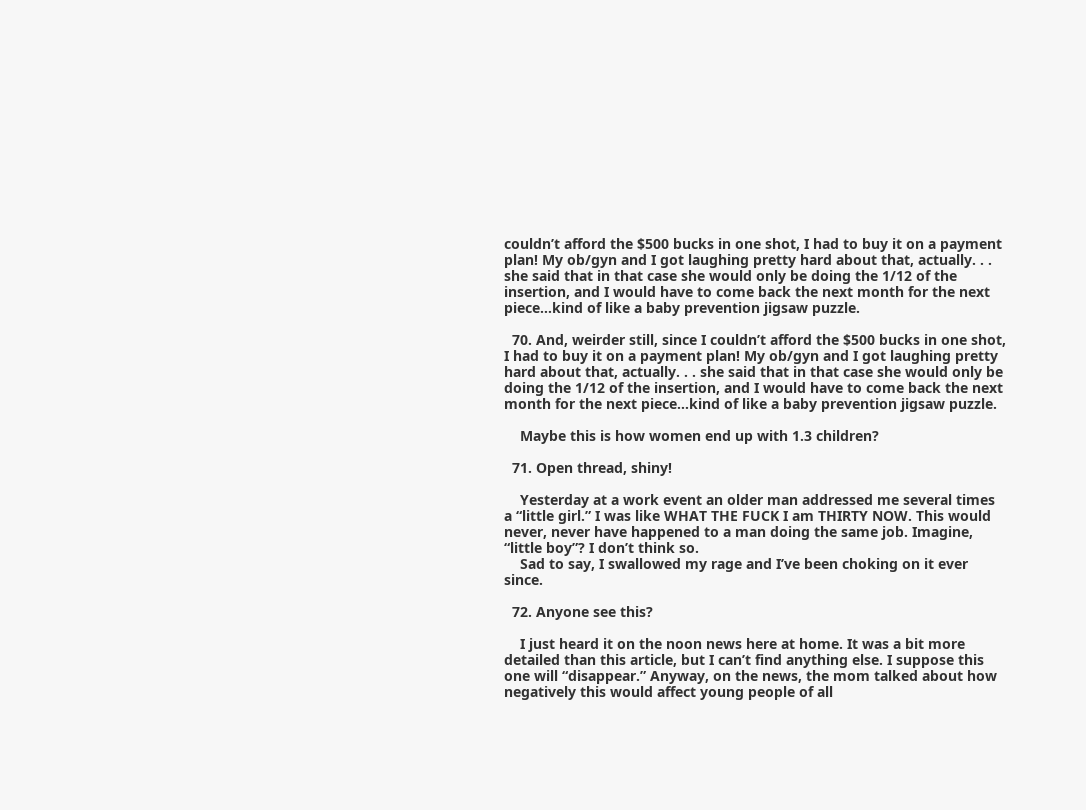couldn’t afford the $500 bucks in one shot, I had to buy it on a payment plan! My ob/gyn and I got laughing pretty hard about that, actually. . . she said that in that case she would only be doing the 1/12 of the insertion, and I would have to come back the next month for the next piece…kind of like a baby prevention jigsaw puzzle.

  70. And, weirder still, since I couldn’t afford the $500 bucks in one shot, I had to buy it on a payment plan! My ob/gyn and I got laughing pretty hard about that, actually. . . she said that in that case she would only be doing the 1/12 of the insertion, and I would have to come back the next month for the next piece…kind of like a baby prevention jigsaw puzzle.

    Maybe this is how women end up with 1.3 children?

  71. Open thread, shiny!

    Yesterday at a work event an older man addressed me several times a “little girl.” I was like WHAT THE FUCK I am THIRTY NOW. This would never, never have happened to a man doing the same job. Imagine, “little boy”? I don’t think so.
    Sad to say, I swallowed my rage and I’ve been choking on it ever since.

  72. Anyone see this?

    I just heard it on the noon news here at home. It was a bit more detailed than this article, but I can’t find anything else. I suppose this one will “disappear.” Anyway, on the news, the mom talked about how negatively this would affect young people of all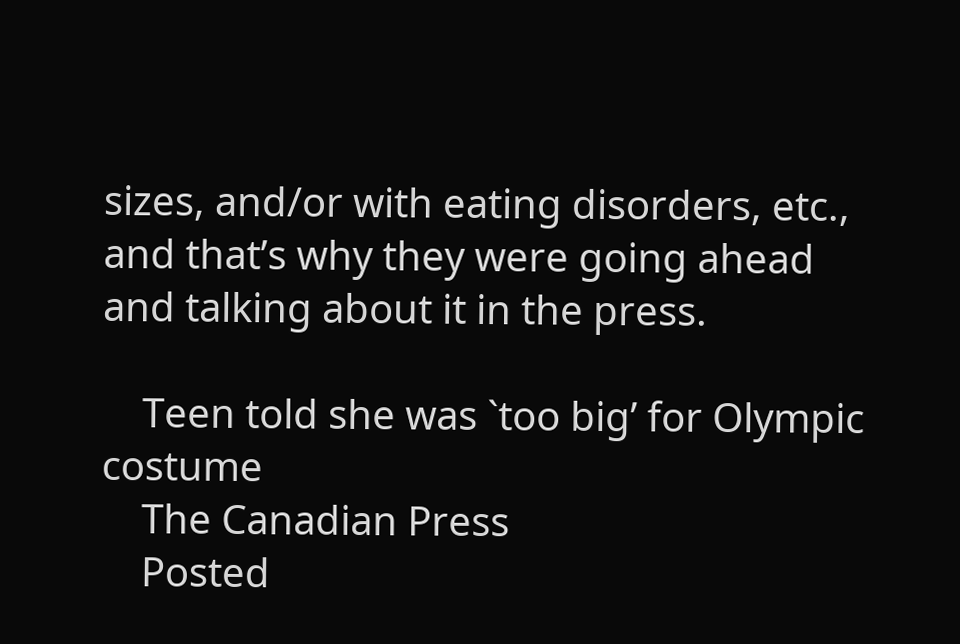sizes, and/or with eating disorders, etc., and that’s why they were going ahead and talking about it in the press.

    Teen told she was `too big’ for Olympic costume
    The Canadian Press
    Posted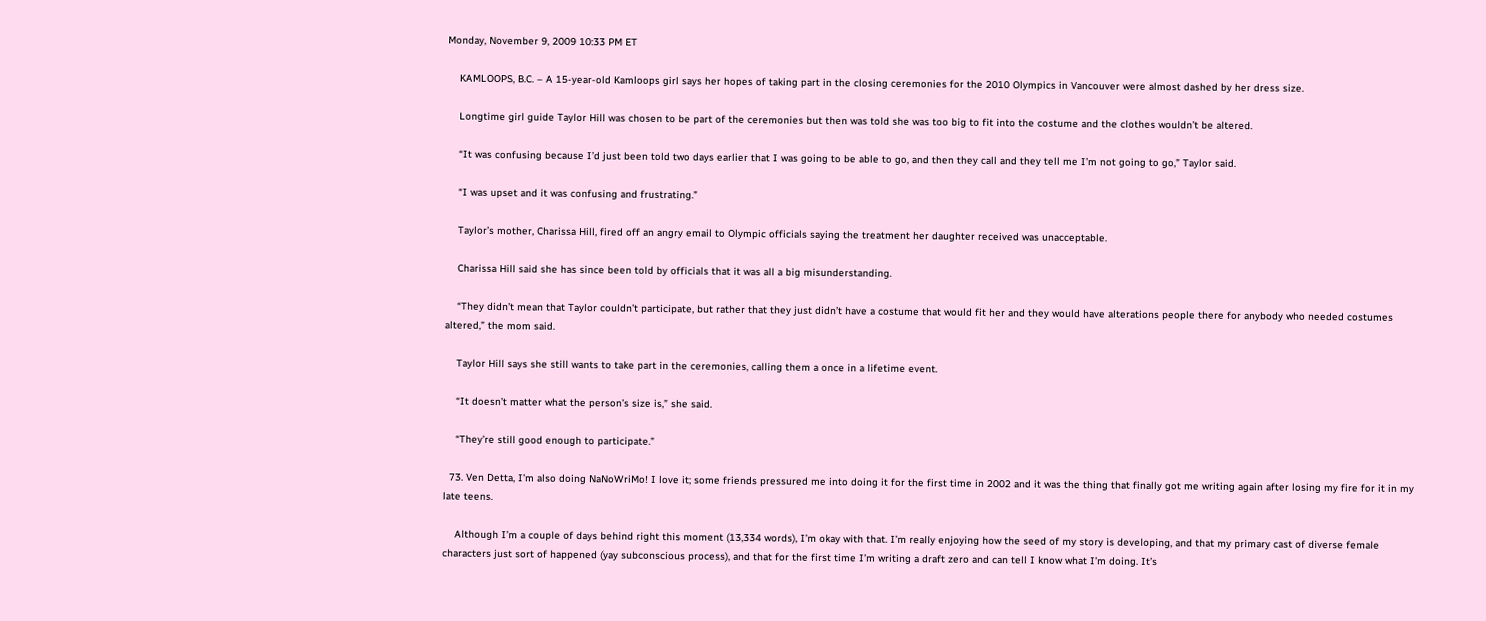Monday, November 9, 2009 10:33 PM ET

    KAMLOOPS, B.C. – A 15-year-old Kamloops girl says her hopes of taking part in the closing ceremonies for the 2010 Olympics in Vancouver were almost dashed by her dress size.

    Longtime girl guide Taylor Hill was chosen to be part of the ceremonies but then was told she was too big to fit into the costume and the clothes wouldn’t be altered.

    “It was confusing because I’d just been told two days earlier that I was going to be able to go, and then they call and they tell me I’m not going to go,” Taylor said.

    “I was upset and it was confusing and frustrating.”

    Taylor’s mother, Charissa Hill, fired off an angry email to Olympic officials saying the treatment her daughter received was unacceptable.

    Charissa Hill said she has since been told by officials that it was all a big misunderstanding.

    “They didn’t mean that Taylor couldn’t participate, but rather that they just didn’t have a costume that would fit her and they would have alterations people there for anybody who needed costumes altered,” the mom said.

    Taylor Hill says she still wants to take part in the ceremonies, calling them a once in a lifetime event.

    “It doesn’t matter what the person’s size is,” she said.

    “They’re still good enough to participate.”

  73. Ven Detta, I’m also doing NaNoWriMo! I love it; some friends pressured me into doing it for the first time in 2002 and it was the thing that finally got me writing again after losing my fire for it in my late teens.

    Although I’m a couple of days behind right this moment (13,334 words), I’m okay with that. I’m really enjoying how the seed of my story is developing, and that my primary cast of diverse female characters just sort of happened (yay subconscious process), and that for the first time I’m writing a draft zero and can tell I know what I’m doing. It’s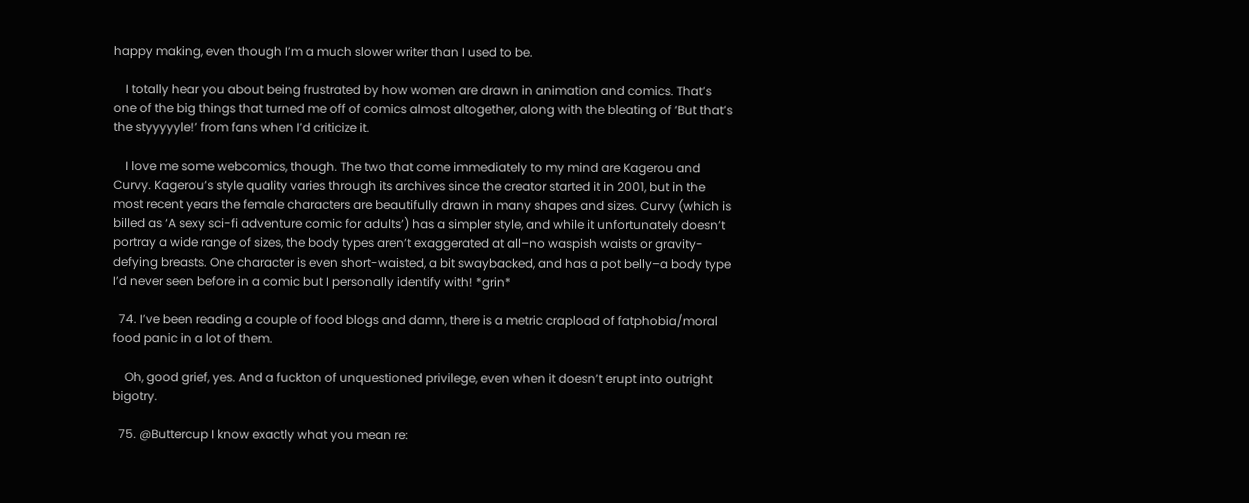happy making, even though I’m a much slower writer than I used to be.

    I totally hear you about being frustrated by how women are drawn in animation and comics. That’s one of the big things that turned me off of comics almost altogether, along with the bleating of ‘But that’s the styyyyyle!’ from fans when I’d criticize it.

    I love me some webcomics, though. The two that come immediately to my mind are Kagerou and Curvy. Kagerou’s style quality varies through its archives since the creator started it in 2001, but in the most recent years the female characters are beautifully drawn in many shapes and sizes. Curvy (which is billed as ‘A sexy sci-fi adventure comic for adults’) has a simpler style, and while it unfortunately doesn’t portray a wide range of sizes, the body types aren’t exaggerated at all–no waspish waists or gravity-defying breasts. One character is even short-waisted, a bit swaybacked, and has a pot belly–a body type I’d never seen before in a comic but I personally identify with! *grin*

  74. I’ve been reading a couple of food blogs and damn, there is a metric crapload of fatphobia/moral food panic in a lot of them.

    Oh, good grief, yes. And a fuckton of unquestioned privilege, even when it doesn’t erupt into outright bigotry.

  75. @Buttercup I know exactly what you mean re: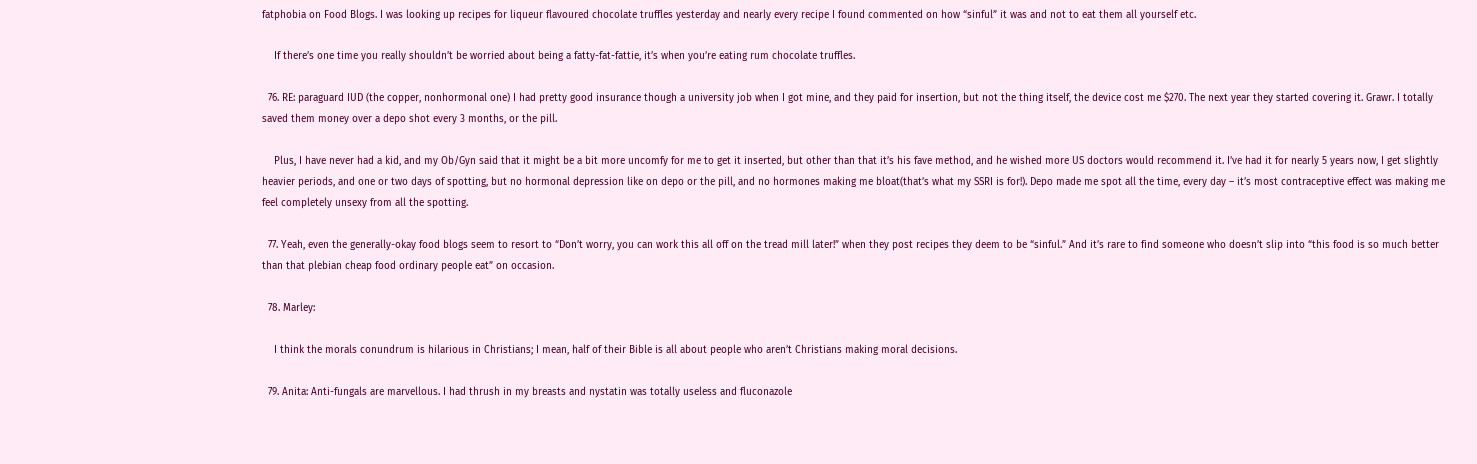fatphobia on Food Blogs. I was looking up recipes for liqueur flavoured chocolate truffles yesterday and nearly every recipe I found commented on how “sinful” it was and not to eat them all yourself etc.

    If there’s one time you really shouldn’t be worried about being a fatty-fat-fattie, it’s when you’re eating rum chocolate truffles.

  76. RE: paraguard IUD (the copper, nonhormonal one) I had pretty good insurance though a university job when I got mine, and they paid for insertion, but not the thing itself, the device cost me $270. The next year they started covering it. Grawr. I totally saved them money over a depo shot every 3 months, or the pill.

    Plus, I have never had a kid, and my Ob/Gyn said that it might be a bit more uncomfy for me to get it inserted, but other than that it’s his fave method, and he wished more US doctors would recommend it. I’ve had it for nearly 5 years now, I get slightly heavier periods, and one or two days of spotting, but no hormonal depression like on depo or the pill, and no hormones making me bloat(that’s what my SSRI is for!). Depo made me spot all the time, every day – it’s most contraceptive effect was making me feel completely unsexy from all the spotting.

  77. Yeah, even the generally-okay food blogs seem to resort to “Don’t worry, you can work this all off on the tread mill later!” when they post recipes they deem to be “sinful.” And it’s rare to find someone who doesn’t slip into “this food is so much better than that plebian cheap food ordinary people eat” on occasion.

  78. Marley:

    I think the morals conundrum is hilarious in Christians; I mean, half of their Bible is all about people who aren’t Christians making moral decisions.

  79. Anita: Anti-fungals are marvellous. I had thrush in my breasts and nystatin was totally useless and fluconazole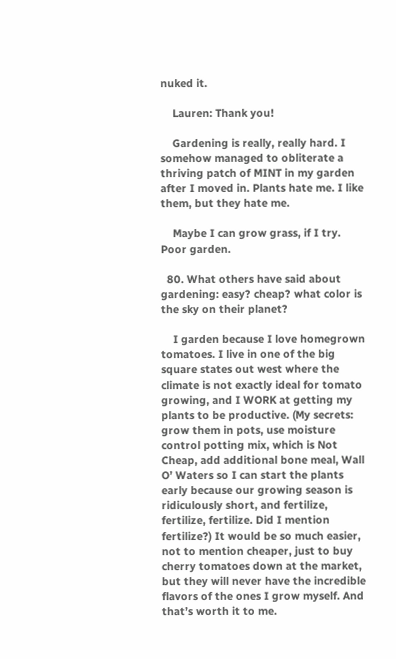nuked it.

    Lauren: Thank you!

    Gardening is really, really hard. I somehow managed to obliterate a thriving patch of MINT in my garden after I moved in. Plants hate me. I like them, but they hate me.

    Maybe I can grow grass, if I try. Poor garden.

  80. What others have said about gardening: easy? cheap? what color is the sky on their planet?

    I garden because I love homegrown tomatoes. I live in one of the big square states out west where the climate is not exactly ideal for tomato growing, and I WORK at getting my plants to be productive. (My secrets: grow them in pots, use moisture control potting mix, which is Not Cheap, add additional bone meal, Wall O’ Waters so I can start the plants early because our growing season is ridiculously short, and fertilize, fertilize, fertilize. Did I mention fertilize?) It would be so much easier, not to mention cheaper, just to buy cherry tomatoes down at the market, but they will never have the incredible flavors of the ones I grow myself. And that’s worth it to me.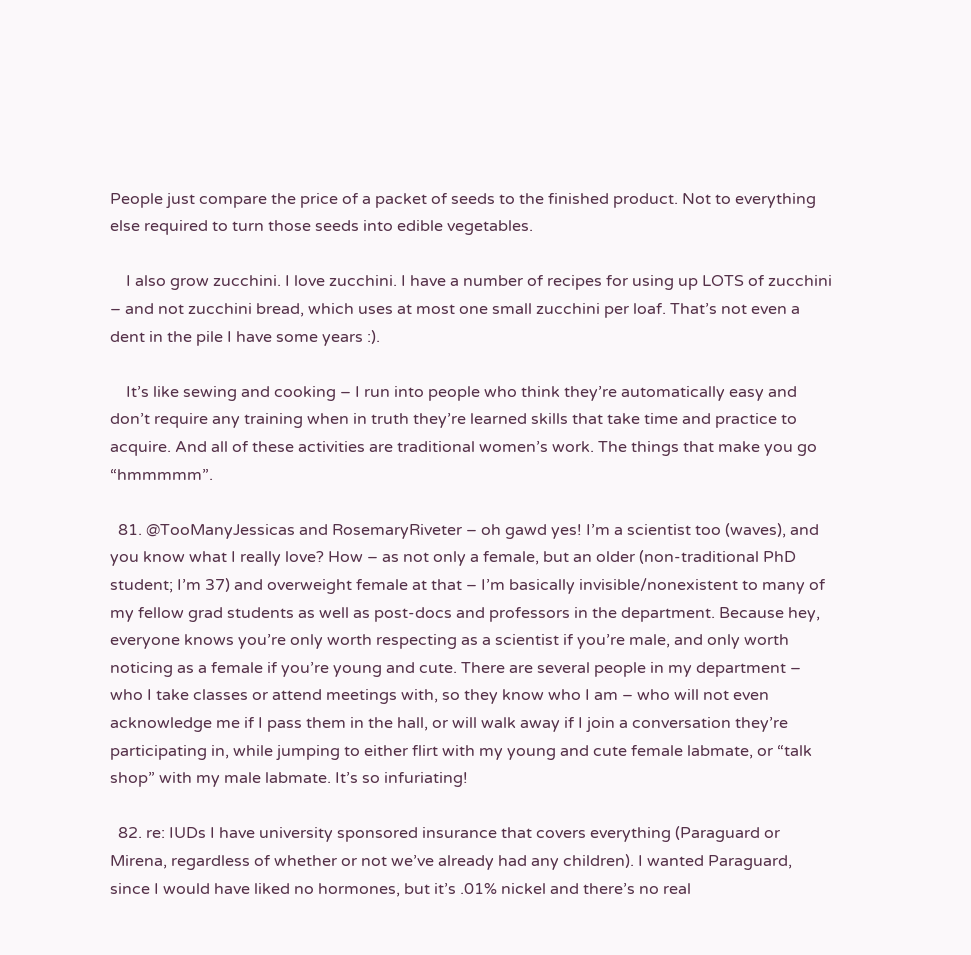People just compare the price of a packet of seeds to the finished product. Not to everything else required to turn those seeds into edible vegetables.

    I also grow zucchini. I love zucchini. I have a number of recipes for using up LOTS of zucchini – and not zucchini bread, which uses at most one small zucchini per loaf. That’s not even a dent in the pile I have some years :).

    It’s like sewing and cooking – I run into people who think they’re automatically easy and don’t require any training when in truth they’re learned skills that take time and practice to acquire. And all of these activities are traditional women’s work. The things that make you go “hmmmmm”.

  81. @TooManyJessicas and RosemaryRiveter – oh gawd yes! I’m a scientist too (waves), and you know what I really love? How – as not only a female, but an older (non-traditional PhD student; I’m 37) and overweight female at that – I’m basically invisible/nonexistent to many of my fellow grad students as well as post-docs and professors in the department. Because hey, everyone knows you’re only worth respecting as a scientist if you’re male, and only worth noticing as a female if you’re young and cute. There are several people in my department – who I take classes or attend meetings with, so they know who I am – who will not even acknowledge me if I pass them in the hall, or will walk away if I join a conversation they’re participating in, while jumping to either flirt with my young and cute female labmate, or “talk shop” with my male labmate. It’s so infuriating!

  82. re: IUDs I have university sponsored insurance that covers everything (Paraguard or Mirena, regardless of whether or not we’ve already had any children). I wanted Paraguard, since I would have liked no hormones, but it’s .01% nickel and there’s no real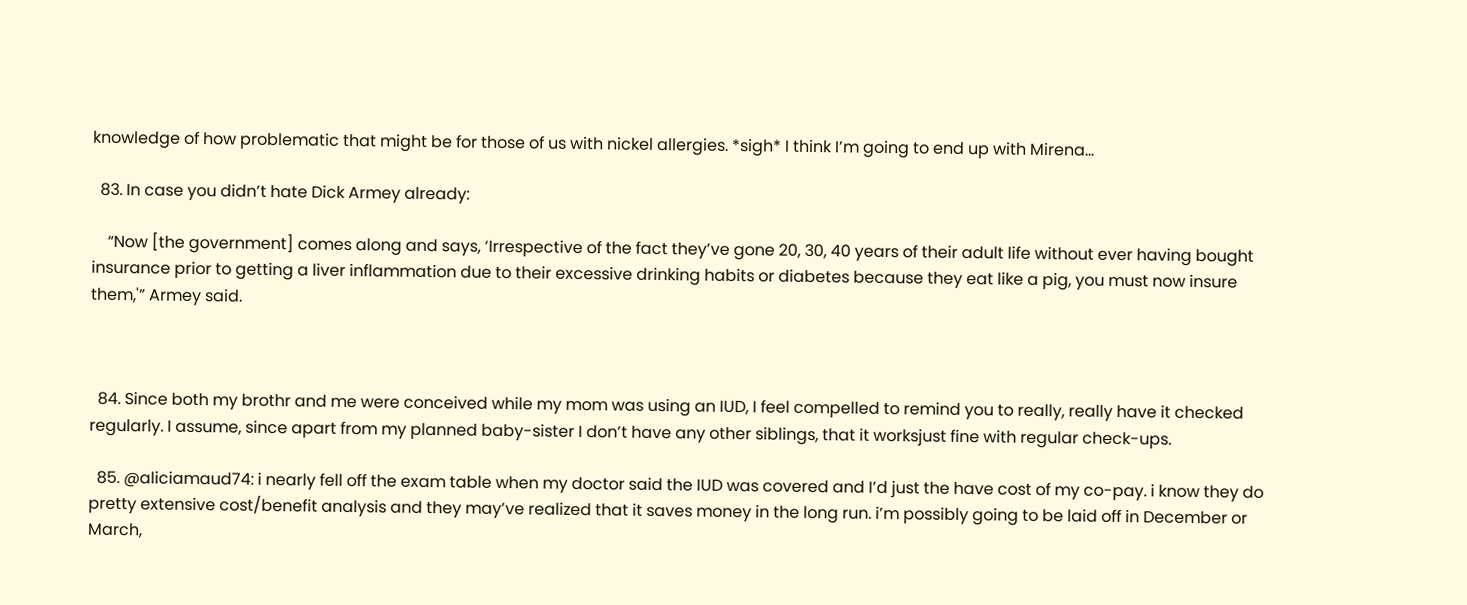knowledge of how problematic that might be for those of us with nickel allergies. *sigh* I think I’m going to end up with Mirena…

  83. In case you didn’t hate Dick Armey already:

    “Now [the government] comes along and says, ‘Irrespective of the fact they’ve gone 20, 30, 40 years of their adult life without ever having bought insurance prior to getting a liver inflammation due to their excessive drinking habits or diabetes because they eat like a pig, you must now insure them,'” Armey said.



  84. Since both my brothr and me were conceived while my mom was using an IUD, I feel compelled to remind you to really, really have it checked regularly. I assume, since apart from my planned baby-sister I don’t have any other siblings, that it worksjust fine with regular check-ups.

  85. @aliciamaud74: i nearly fell off the exam table when my doctor said the IUD was covered and I’d just the have cost of my co-pay. i know they do pretty extensive cost/benefit analysis and they may’ve realized that it saves money in the long run. i’m possibly going to be laid off in December or March,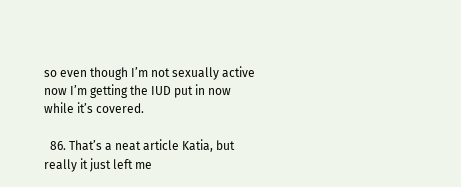so even though I’m not sexually active now I’m getting the IUD put in now while it’s covered.

  86. That’s a neat article Katia, but really it just left me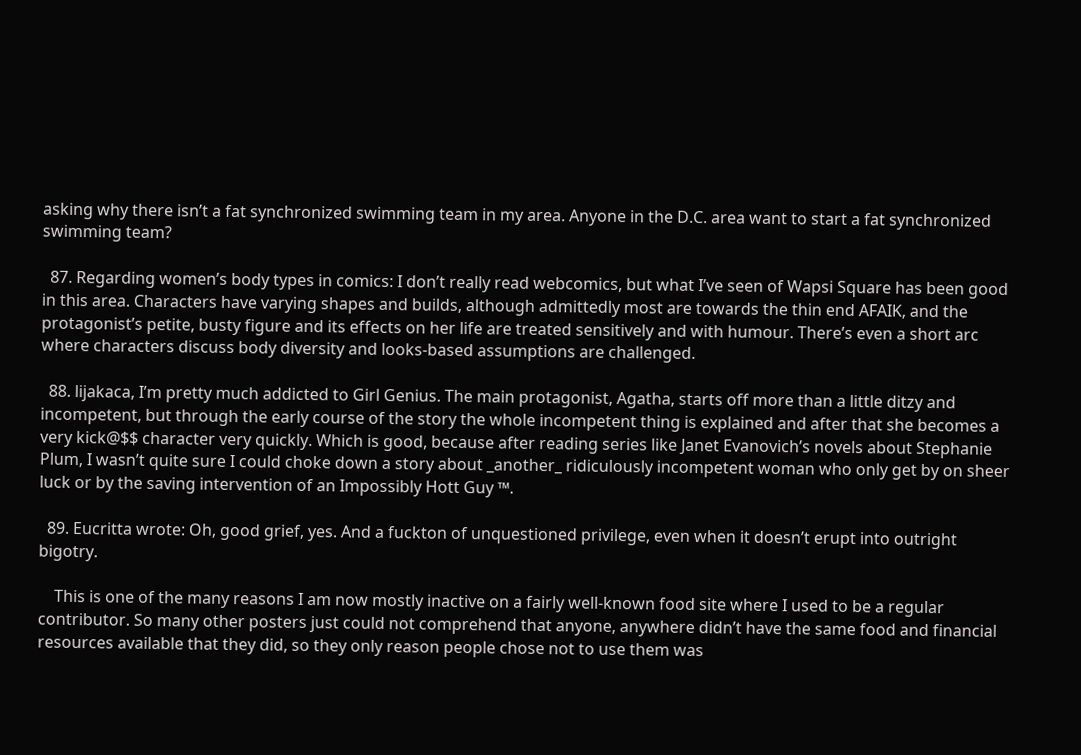asking why there isn’t a fat synchronized swimming team in my area. Anyone in the D.C. area want to start a fat synchronized swimming team?

  87. Regarding women’s body types in comics: I don’t really read webcomics, but what I’ve seen of Wapsi Square has been good in this area. Characters have varying shapes and builds, although admittedly most are towards the thin end AFAIK, and the protagonist’s petite, busty figure and its effects on her life are treated sensitively and with humour. There’s even a short arc where characters discuss body diversity and looks-based assumptions are challenged.

  88. lijakaca, I’m pretty much addicted to Girl Genius. The main protagonist, Agatha, starts off more than a little ditzy and incompetent, but through the early course of the story the whole incompetent thing is explained and after that she becomes a very kick@$$ character very quickly. Which is good, because after reading series like Janet Evanovich’s novels about Stephanie Plum, I wasn’t quite sure I could choke down a story about _another_ ridiculously incompetent woman who only get by on sheer luck or by the saving intervention of an Impossibly Hott Guy ™.

  89. Eucritta wrote: Oh, good grief, yes. And a fuckton of unquestioned privilege, even when it doesn’t erupt into outright bigotry.

    This is one of the many reasons I am now mostly inactive on a fairly well-known food site where I used to be a regular contributor. So many other posters just could not comprehend that anyone, anywhere didn’t have the same food and financial resources available that they did, so they only reason people chose not to use them was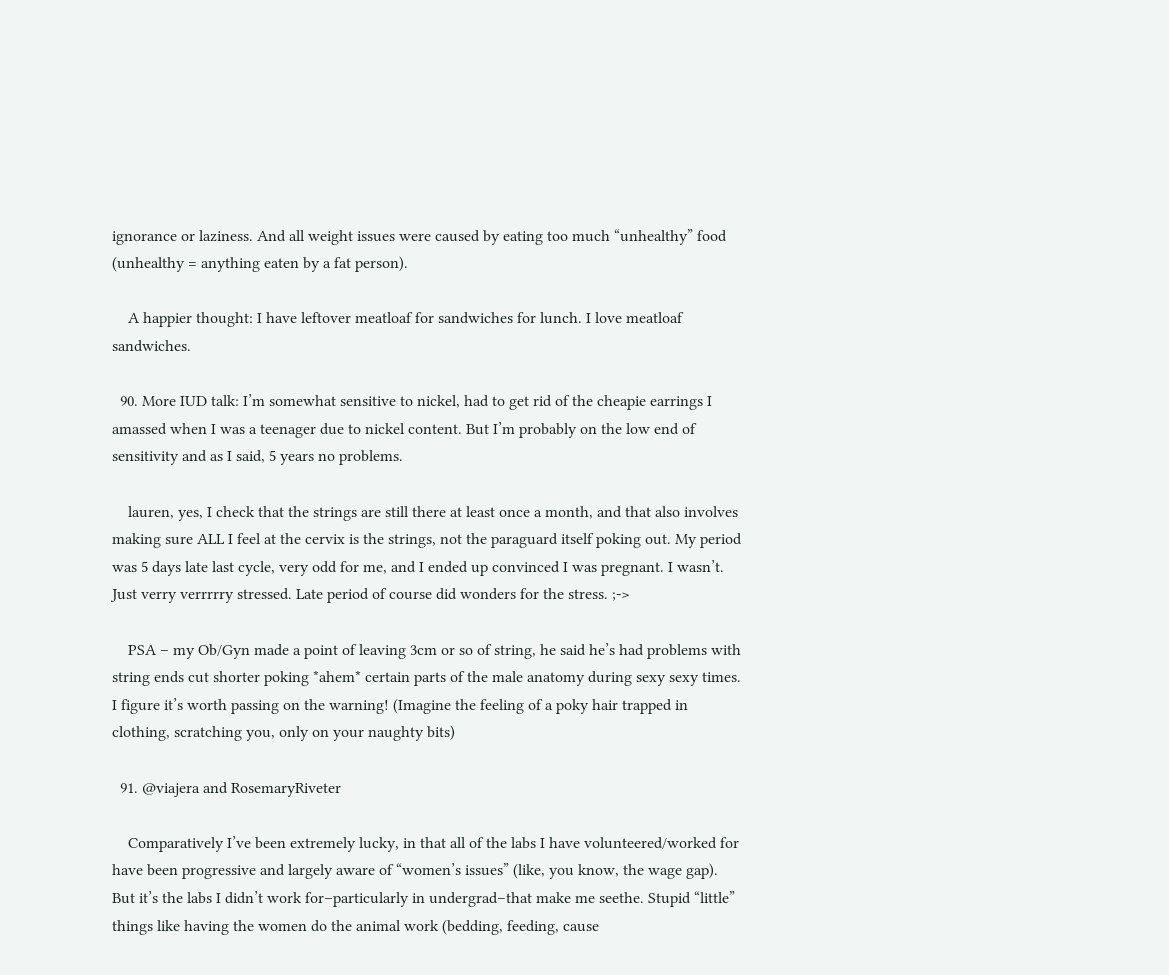ignorance or laziness. And all weight issues were caused by eating too much “unhealthy” food (unhealthy = anything eaten by a fat person).

    A happier thought: I have leftover meatloaf for sandwiches for lunch. I love meatloaf sandwiches.

  90. More IUD talk: I’m somewhat sensitive to nickel, had to get rid of the cheapie earrings I amassed when I was a teenager due to nickel content. But I’m probably on the low end of sensitivity and as I said, 5 years no problems.

    lauren, yes, I check that the strings are still there at least once a month, and that also involves making sure ALL I feel at the cervix is the strings, not the paraguard itself poking out. My period was 5 days late last cycle, very odd for me, and I ended up convinced I was pregnant. I wasn’t. Just verry verrrrry stressed. Late period of course did wonders for the stress. ;->

    PSA – my Ob/Gyn made a point of leaving 3cm or so of string, he said he’s had problems with string ends cut shorter poking *ahem* certain parts of the male anatomy during sexy sexy times. I figure it’s worth passing on the warning! (Imagine the feeling of a poky hair trapped in clothing, scratching you, only on your naughty bits)

  91. @viajera and RosemaryRiveter

    Comparatively I’ve been extremely lucky, in that all of the labs I have volunteered/worked for have been progressive and largely aware of “women’s issues” (like, you know, the wage gap). But it’s the labs I didn’t work for–particularly in undergrad–that make me seethe. Stupid “little” things like having the women do the animal work (bedding, feeding, cause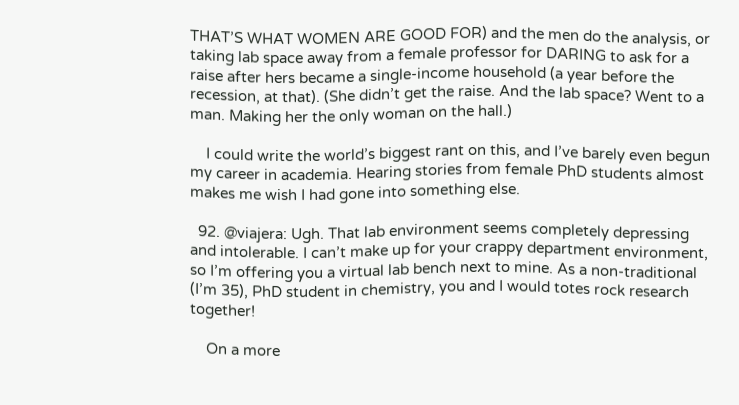THAT’S WHAT WOMEN ARE GOOD FOR) and the men do the analysis, or taking lab space away from a female professor for DARING to ask for a raise after hers became a single-income household (a year before the recession, at that). (She didn’t get the raise. And the lab space? Went to a man. Making her the only woman on the hall.)

    I could write the world’s biggest rant on this, and I’ve barely even begun my career in academia. Hearing stories from female PhD students almost makes me wish I had gone into something else.

  92. @viajera: Ugh. That lab environment seems completely depressing and intolerable. I can’t make up for your crappy department environment, so I’m offering you a virtual lab bench next to mine. As a non-traditional (I’m 35), PhD student in chemistry, you and I would totes rock research together!

    On a more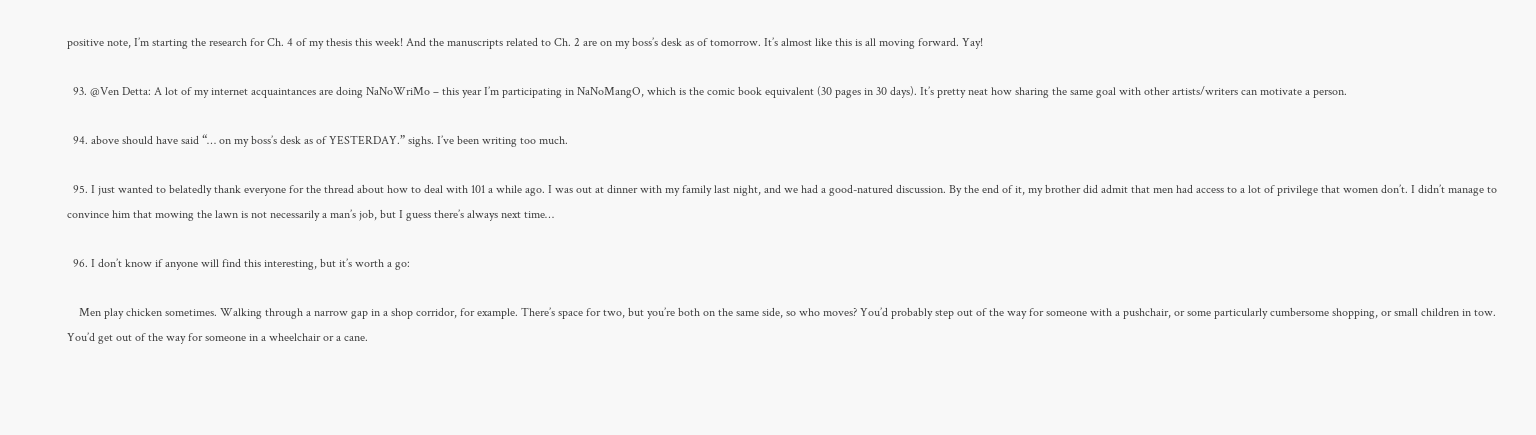positive note, I’m starting the research for Ch. 4 of my thesis this week! And the manuscripts related to Ch. 2 are on my boss’s desk as of tomorrow. It’s almost like this is all moving forward. Yay!

  93. @Ven Detta: A lot of my internet acquaintances are doing NaNoWriMo – this year I’m participating in NaNoMangO, which is the comic book equivalent (30 pages in 30 days). It’s pretty neat how sharing the same goal with other artists/writers can motivate a person.

  94. above should have said “… on my boss’s desk as of YESTERDAY.” sighs. I’ve been writing too much.

  95. I just wanted to belatedly thank everyone for the thread about how to deal with 101 a while ago. I was out at dinner with my family last night, and we had a good-natured discussion. By the end of it, my brother did admit that men had access to a lot of privilege that women don’t. I didn’t manage to convince him that mowing the lawn is not necessarily a man’s job, but I guess there’s always next time…

  96. I don’t know if anyone will find this interesting, but it’s worth a go:

    Men play chicken sometimes. Walking through a narrow gap in a shop corridor, for example. There’s space for two, but you’re both on the same side, so who moves? You’d probably step out of the way for someone with a pushchair, or some particularly cumbersome shopping, or small children in tow. You’d get out of the way for someone in a wheelchair or a cane.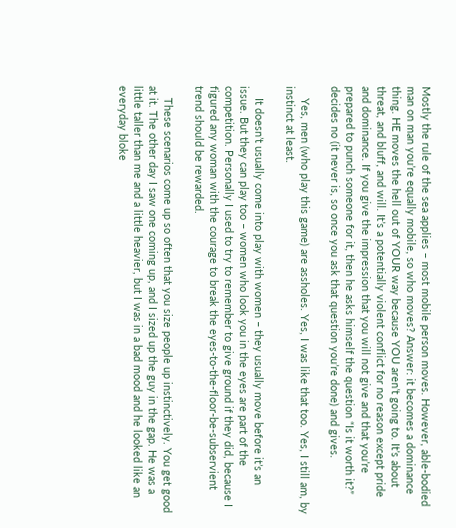Mostly the rule of the sea applies – most mobile person moves. However, able-bodied man on man you’re equally mobile, so who moves? Answer: it becomes a dominance thing. HE moves the hell out of YOUR way because YOU aren’t going to. It’s about threat, and bluff, and will. It’s a potentially violent conflict for no reason except pride and dominance. If you give the impression that you will not give and that you’re prepared to punch someone for it, then he asks himself the question “Is it worth it?” decides no (it never is, so once you ask that question you’re done) and gives.

    Yes, men (who play this game) are assholes. Yes, I was like that too. Yes, I still am, by instinct at least.

    It doesn’t usually come into play with women – they usually move before it’s an issue. But they can play too – women who look you in the eyes are part of the competition. Personally I used to try to remember to give ground if they did, because I figured any woman with the courage to break the eyes-to-the-floor-be-subservient trend should be rewarded.

    These scenarios come up so often that you size people up instinctively. You get good at it. The other day I saw one coming up, and I sized up the guy in the gap. He was a little taller than me and a little heavier, but I was in a bad mood and he looked like an everyday bloke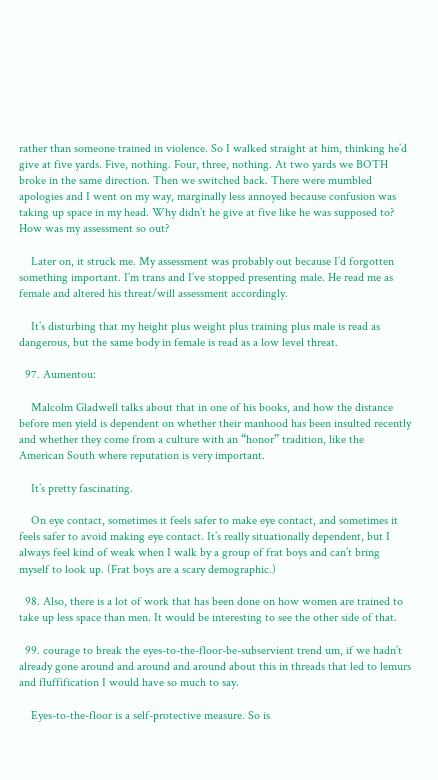rather than someone trained in violence. So I walked straight at him, thinking he’d give at five yards. Five, nothing. Four, three, nothing. At two yards we BOTH broke in the same direction. Then we switched back. There were mumbled apologies and I went on my way, marginally less annoyed because confusion was taking up space in my head. Why didn’t he give at five like he was supposed to? How was my assessment so out?

    Later on, it struck me. My assessment was probably out because I’d forgotten something important. I’m trans and I’ve stopped presenting male. He read me as female and altered his threat/will assessment accordingly.

    It’s disturbing that my height plus weight plus training plus male is read as dangerous, but the same body in female is read as a low level threat.

  97. Aumentou:

    Malcolm Gladwell talks about that in one of his books, and how the distance before men yield is dependent on whether their manhood has been insulted recently and whether they come from a culture with an “honor” tradition, like the American South where reputation is very important.

    It’s pretty fascinating.

    On eye contact, sometimes it feels safer to make eye contact, and sometimes it feels safer to avoid making eye contact. It’s really situationally dependent, but I always feel kind of weak when I walk by a group of frat boys and can’t bring myself to look up. (Frat boys are a scary demographic.)

  98. Also, there is a lot of work that has been done on how women are trained to take up less space than men. It would be interesting to see the other side of that.

  99. courage to break the eyes-to-the-floor-be-subservient trend um, if we hadn’t already gone around and around and around about this in threads that led to lemurs and fluffification I would have so much to say.

    Eyes-to-the-floor is a self-protective measure. So is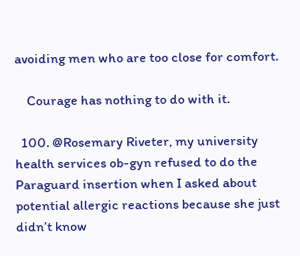avoiding men who are too close for comfort.

    Courage has nothing to do with it.

  100. @Rosemary Riveter, my university health services ob-gyn refused to do the Paraguard insertion when I asked about potential allergic reactions because she just didn’t know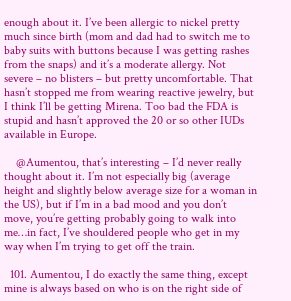enough about it. I’ve been allergic to nickel pretty much since birth (mom and dad had to switch me to baby suits with buttons because I was getting rashes from the snaps) and it’s a moderate allergy. Not severe – no blisters – but pretty uncomfortable. That hasn’t stopped me from wearing reactive jewelry, but I think I’ll be getting Mirena. Too bad the FDA is stupid and hasn’t approved the 20 or so other IUDs available in Europe.

    @Aumentou, that’s interesting – I’d never really thought about it. I’m not especially big (average height and slightly below average size for a woman in the US), but if I’m in a bad mood and you don’t move, you’re getting probably going to walk into me…in fact, I’ve shouldered people who get in my way when I’m trying to get off the train.

  101. Aumentou, I do exactly the same thing, except mine is always based on who is on the right side of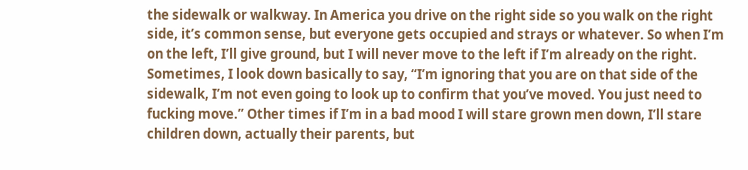the sidewalk or walkway. In America you drive on the right side so you walk on the right side, it’s common sense, but everyone gets occupied and strays or whatever. So when I’m on the left, I’ll give ground, but I will never move to the left if I’m already on the right. Sometimes, I look down basically to say, “I’m ignoring that you are on that side of the sidewalk, I’m not even going to look up to confirm that you’ve moved. You just need to fucking move.” Other times if I’m in a bad mood I will stare grown men down, I’ll stare children down, actually their parents, but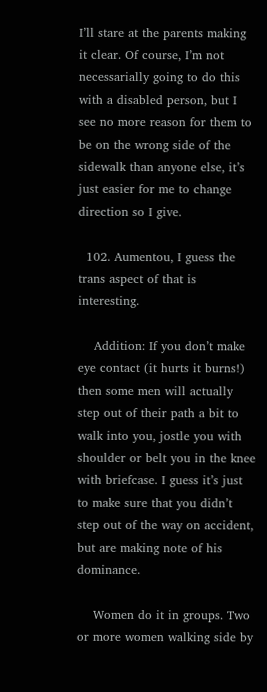I’ll stare at the parents making it clear. Of course, I’m not necessarially going to do this with a disabled person, but I see no more reason for them to be on the wrong side of the sidewalk than anyone else, it’s just easier for me to change direction so I give.

  102. Aumentou, I guess the trans aspect of that is interesting.

    Addition: If you don’t make eye contact (it hurts it burns!) then some men will actually step out of their path a bit to walk into you, jostle you with shoulder or belt you in the knee with briefcase. I guess it’s just to make sure that you didn’t step out of the way on accident, but are making note of his dominance.

    Women do it in groups. Two or more women walking side by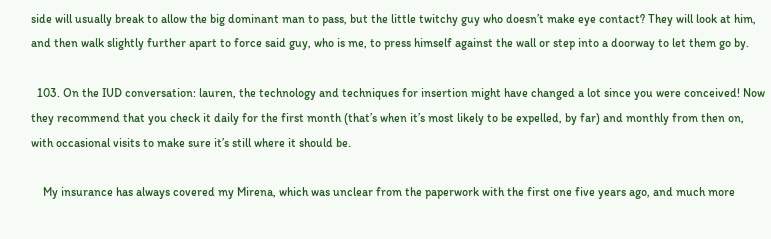side will usually break to allow the big dominant man to pass, but the little twitchy guy who doesn’t make eye contact? They will look at him, and then walk slightly further apart to force said guy, who is me, to press himself against the wall or step into a doorway to let them go by.

  103. On the IUD conversation: lauren, the technology and techniques for insertion might have changed a lot since you were conceived! Now they recommend that you check it daily for the first month (that’s when it’s most likely to be expelled, by far) and monthly from then on, with occasional visits to make sure it’s still where it should be.

    My insurance has always covered my Mirena, which was unclear from the paperwork with the first one five years ago, and much more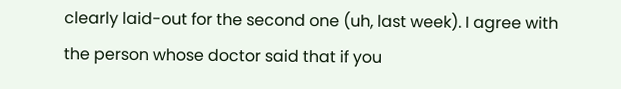clearly laid-out for the second one (uh, last week). I agree with the person whose doctor said that if you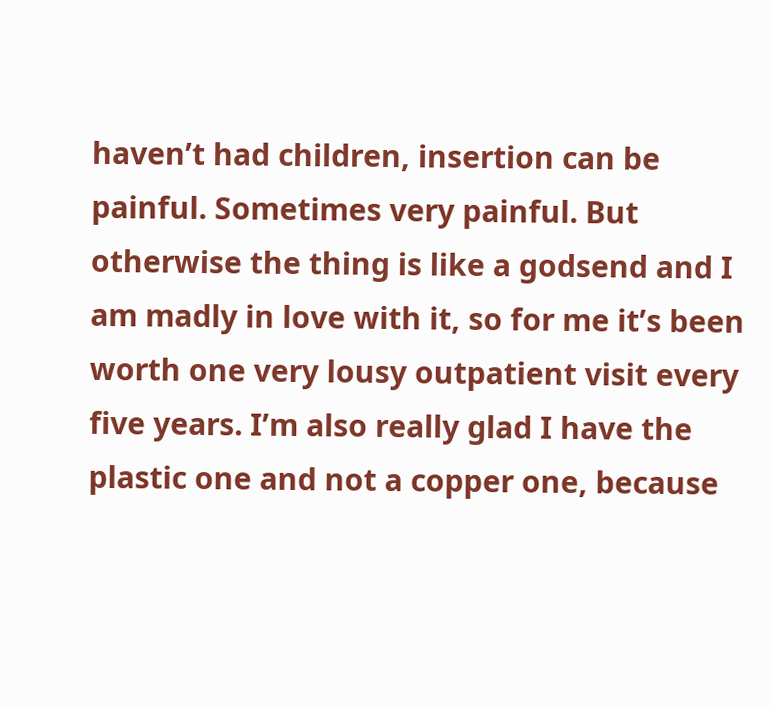haven’t had children, insertion can be painful. Sometimes very painful. But otherwise the thing is like a godsend and I am madly in love with it, so for me it’s been worth one very lousy outpatient visit every five years. I’m also really glad I have the plastic one and not a copper one, because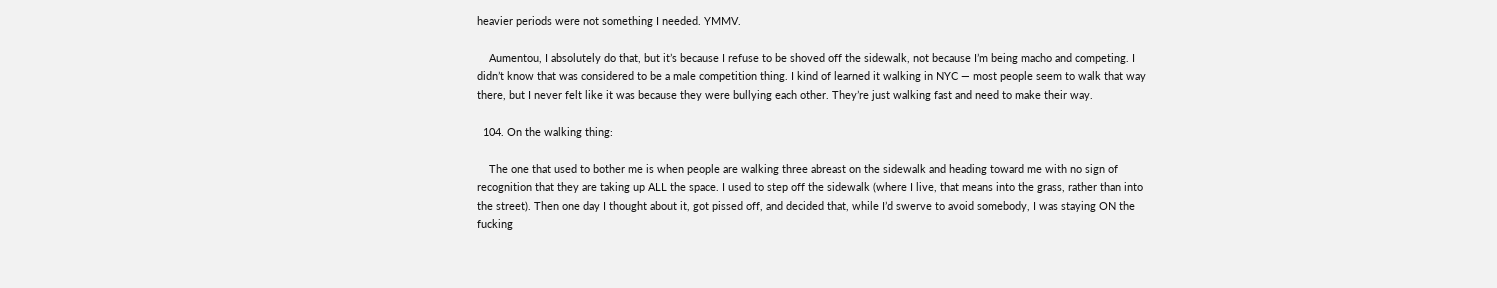heavier periods were not something I needed. YMMV.

    Aumentou, I absolutely do that, but it’s because I refuse to be shoved off the sidewalk, not because I’m being macho and competing. I didn’t know that was considered to be a male competition thing. I kind of learned it walking in NYC — most people seem to walk that way there, but I never felt like it was because they were bullying each other. They’re just walking fast and need to make their way.

  104. On the walking thing:

    The one that used to bother me is when people are walking three abreast on the sidewalk and heading toward me with no sign of recognition that they are taking up ALL the space. I used to step off the sidewalk (where I live, that means into the grass, rather than into the street). Then one day I thought about it, got pissed off, and decided that, while I’d swerve to avoid somebody, I was staying ON the fucking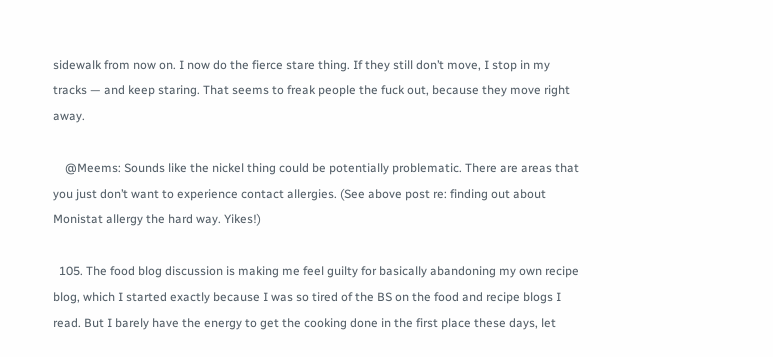sidewalk from now on. I now do the fierce stare thing. If they still don’t move, I stop in my tracks — and keep staring. That seems to freak people the fuck out, because they move right away.

    @Meems: Sounds like the nickel thing could be potentially problematic. There are areas that you just don’t want to experience contact allergies. (See above post re: finding out about Monistat allergy the hard way. Yikes!)

  105. The food blog discussion is making me feel guilty for basically abandoning my own recipe blog, which I started exactly because I was so tired of the BS on the food and recipe blogs I read. But I barely have the energy to get the cooking done in the first place these days, let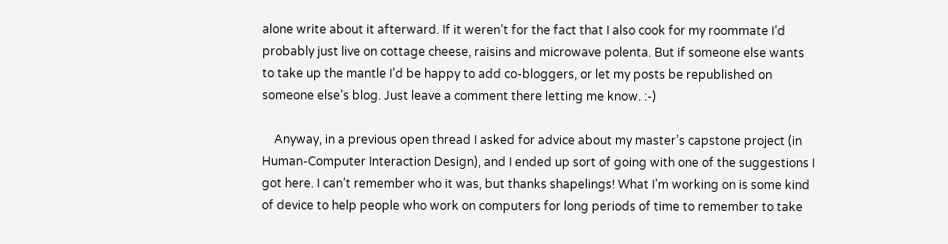alone write about it afterward. If it weren’t for the fact that I also cook for my roommate I’d probably just live on cottage cheese, raisins and microwave polenta. But if someone else wants to take up the mantle I’d be happy to add co-bloggers, or let my posts be republished on someone else’s blog. Just leave a comment there letting me know. :-)

    Anyway, in a previous open thread I asked for advice about my master’s capstone project (in Human-Computer Interaction Design), and I ended up sort of going with one of the suggestions I got here. I can’t remember who it was, but thanks shapelings! What I’m working on is some kind of device to help people who work on computers for long periods of time to remember to take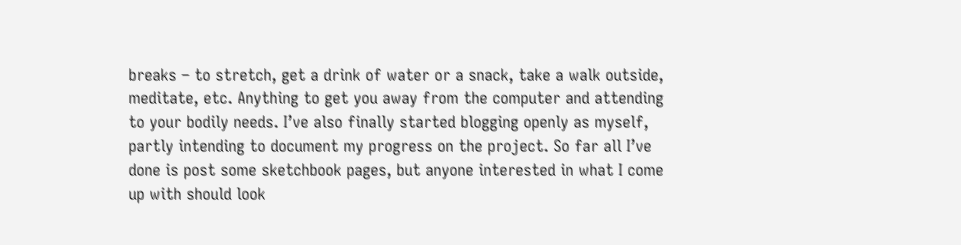breaks – to stretch, get a drink of water or a snack, take a walk outside, meditate, etc. Anything to get you away from the computer and attending to your bodily needs. I’ve also finally started blogging openly as myself, partly intending to document my progress on the project. So far all I’ve done is post some sketchbook pages, but anyone interested in what I come up with should look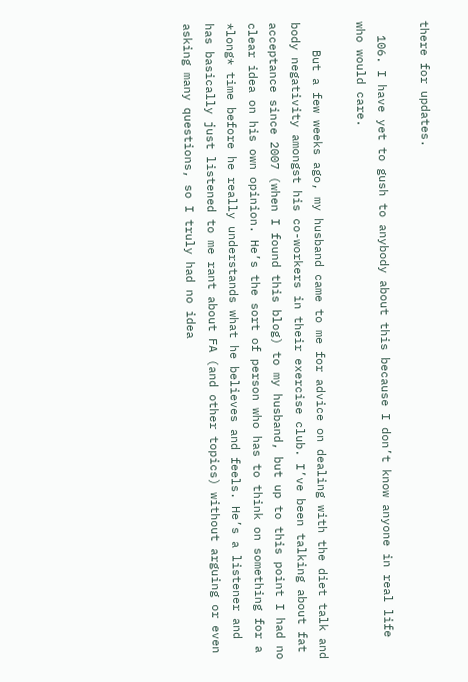there for updates.

  106. I have yet to gush to anybody about this because I don’t know anyone in real life who would care.

    But a few weeks ago, my husband came to me for advice on dealing with the diet talk and body negativity amongst his co-workers in their exercise club. I’ve been talking about fat acceptance since 2007 (when I found this blog) to my husband, but up to this point I had no clear idea on his own opinion. He’s the sort of person who has to think on something for a *long* time before he really understands what he believes and feels. He’s a listener and has basically just listened to me rant about FA (and other topics) without arguing or even asking many questions, so I truly had no idea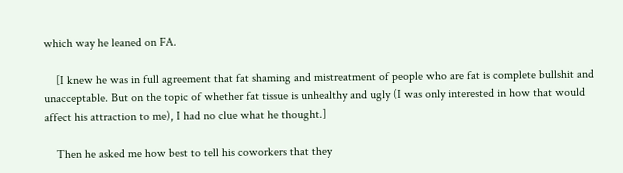which way he leaned on FA.

    [I knew he was in full agreement that fat shaming and mistreatment of people who are fat is complete bullshit and unacceptable. But on the topic of whether fat tissue is unhealthy and ugly (I was only interested in how that would affect his attraction to me), I had no clue what he thought.]

    Then he asked me how best to tell his coworkers that they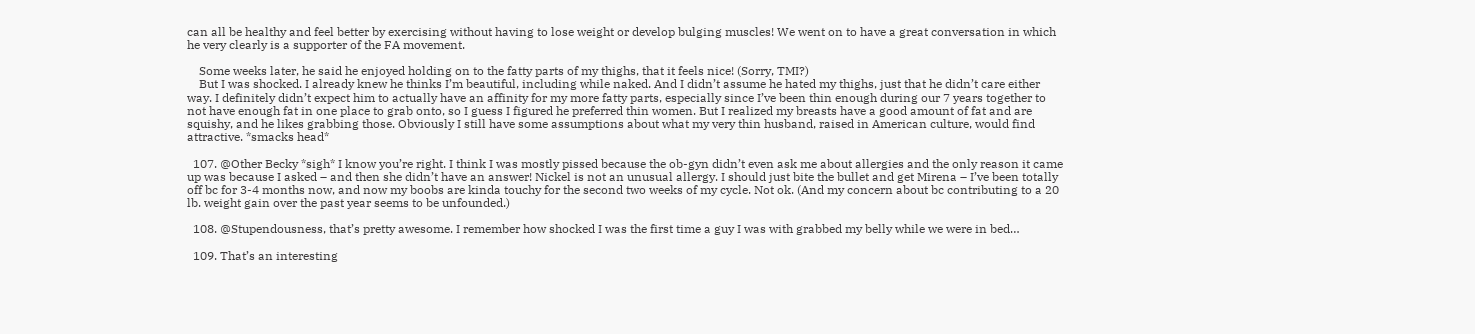can all be healthy and feel better by exercising without having to lose weight or develop bulging muscles! We went on to have a great conversation in which he very clearly is a supporter of the FA movement.

    Some weeks later, he said he enjoyed holding on to the fatty parts of my thighs, that it feels nice! (Sorry, TMI?)
    But I was shocked. I already knew he thinks I’m beautiful, including while naked. And I didn’t assume he hated my thighs, just that he didn’t care either way. I definitely didn’t expect him to actually have an affinity for my more fatty parts, especially since I’ve been thin enough during our 7 years together to not have enough fat in one place to grab onto, so I guess I figured he preferred thin women. But I realized my breasts have a good amount of fat and are squishy, and he likes grabbing those. Obviously I still have some assumptions about what my very thin husband, raised in American culture, would find attractive. *smacks head*

  107. @Other Becky *sigh* I know you’re right. I think I was mostly pissed because the ob-gyn didn’t even ask me about allergies and the only reason it came up was because I asked – and then she didn’t have an answer! Nickel is not an unusual allergy. I should just bite the bullet and get Mirena – I’ve been totally off bc for 3-4 months now, and now my boobs are kinda touchy for the second two weeks of my cycle. Not ok. (And my concern about bc contributing to a 20 lb. weight gain over the past year seems to be unfounded.)

  108. @Stupendousness, that’s pretty awesome. I remember how shocked I was the first time a guy I was with grabbed my belly while we were in bed…

  109. That’s an interesting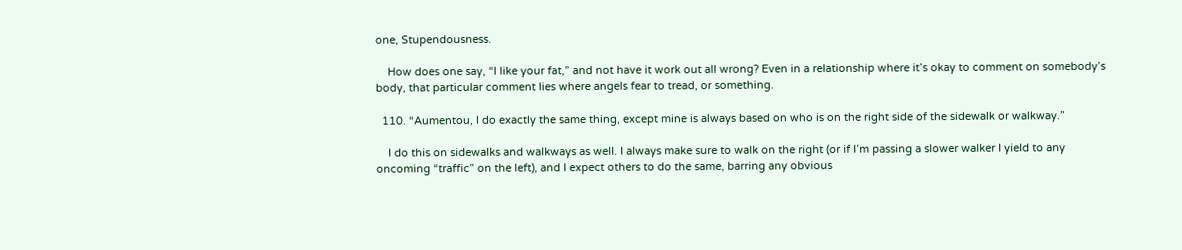one, Stupendousness.

    How does one say, “I like your fat,” and not have it work out all wrong? Even in a relationship where it’s okay to comment on somebody’s body, that particular comment lies where angels fear to tread, or something.

  110. “Aumentou, I do exactly the same thing, except mine is always based on who is on the right side of the sidewalk or walkway.”

    I do this on sidewalks and walkways as well. I always make sure to walk on the right (or if I’m passing a slower walker I yield to any oncoming “traffic” on the left), and I expect others to do the same, barring any obvious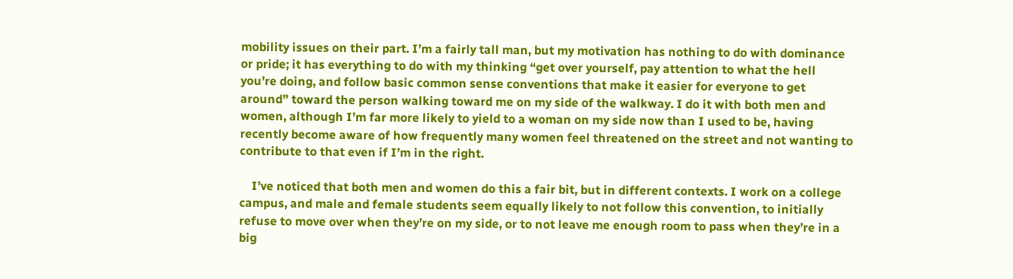mobility issues on their part. I’m a fairly tall man, but my motivation has nothing to do with dominance or pride; it has everything to do with my thinking “get over yourself, pay attention to what the hell you’re doing, and follow basic common sense conventions that make it easier for everyone to get around” toward the person walking toward me on my side of the walkway. I do it with both men and women, although I’m far more likely to yield to a woman on my side now than I used to be, having recently become aware of how frequently many women feel threatened on the street and not wanting to contribute to that even if I’m in the right.

    I’ve noticed that both men and women do this a fair bit, but in different contexts. I work on a college campus, and male and female students seem equally likely to not follow this convention, to initially refuse to move over when they’re on my side, or to not leave me enough room to pass when they’re in a big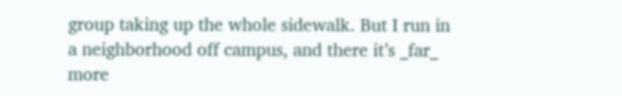group taking up the whole sidewalk. But I run in a neighborhood off campus, and there it’s _far_ more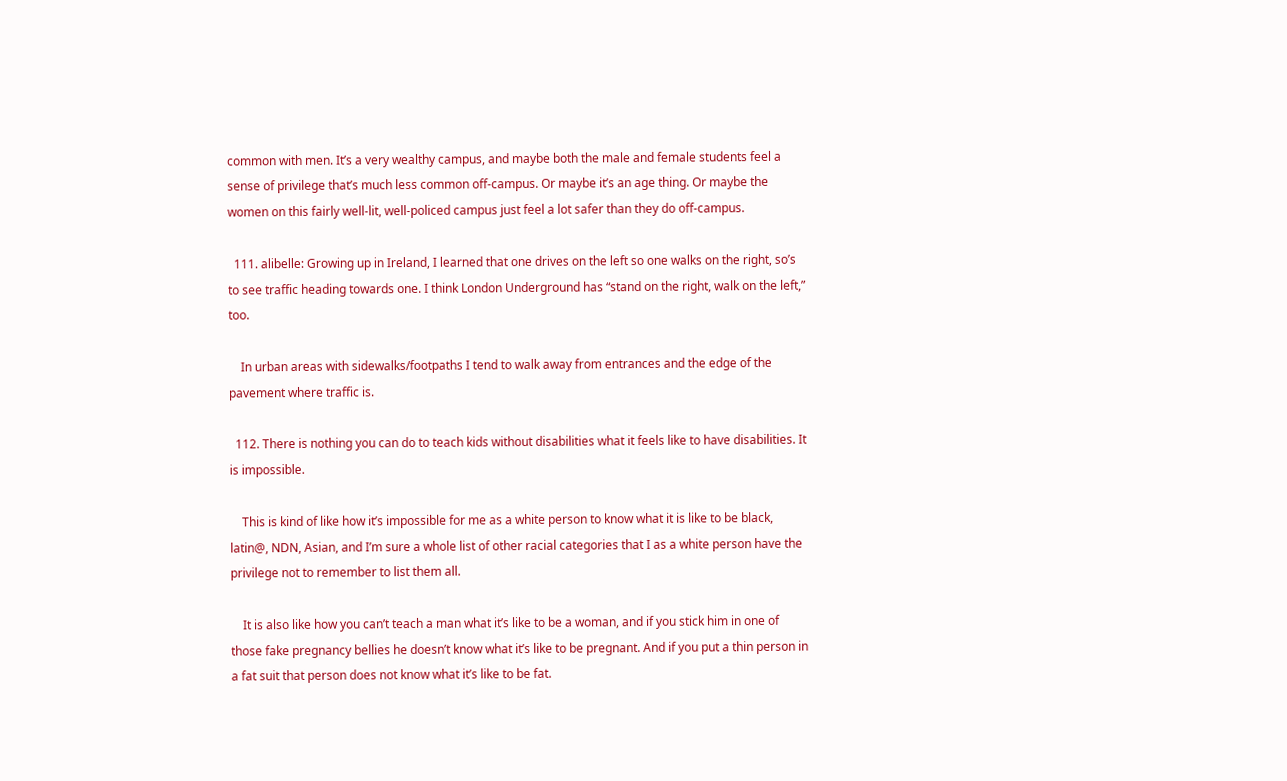common with men. It’s a very wealthy campus, and maybe both the male and female students feel a sense of privilege that’s much less common off-campus. Or maybe it’s an age thing. Or maybe the women on this fairly well-lit, well-policed campus just feel a lot safer than they do off-campus.

  111. alibelle: Growing up in Ireland, I learned that one drives on the left so one walks on the right, so’s to see traffic heading towards one. I think London Underground has “stand on the right, walk on the left,” too.

    In urban areas with sidewalks/footpaths I tend to walk away from entrances and the edge of the pavement where traffic is.

  112. There is nothing you can do to teach kids without disabilities what it feels like to have disabilities. It is impossible.

    This is kind of like how it’s impossible for me as a white person to know what it is like to be black, latin@, NDN, Asian, and I’m sure a whole list of other racial categories that I as a white person have the privilege not to remember to list them all.

    It is also like how you can’t teach a man what it’s like to be a woman, and if you stick him in one of those fake pregnancy bellies he doesn’t know what it’s like to be pregnant. And if you put a thin person in a fat suit that person does not know what it’s like to be fat.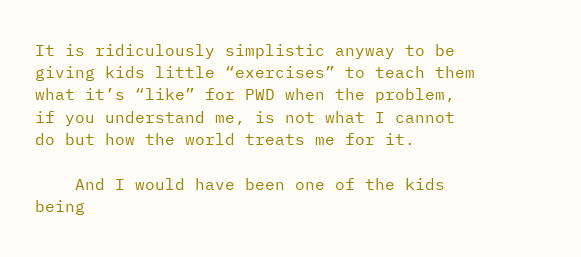It is ridiculously simplistic anyway to be giving kids little “exercises” to teach them what it’s “like” for PWD when the problem, if you understand me, is not what I cannot do but how the world treats me for it.

    And I would have been one of the kids being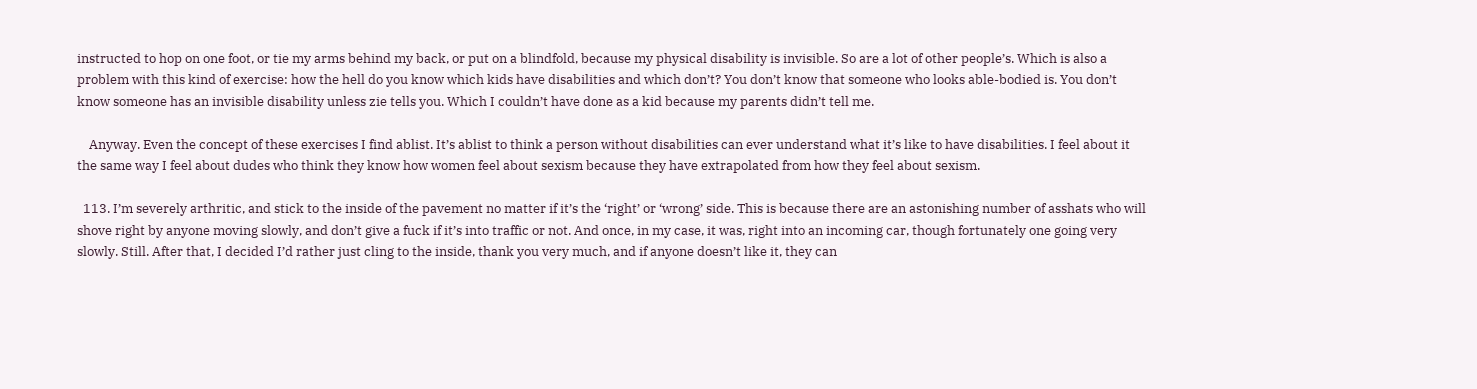instructed to hop on one foot, or tie my arms behind my back, or put on a blindfold, because my physical disability is invisible. So are a lot of other people’s. Which is also a problem with this kind of exercise: how the hell do you know which kids have disabilities and which don’t? You don’t know that someone who looks able-bodied is. You don’t know someone has an invisible disability unless zie tells you. Which I couldn’t have done as a kid because my parents didn’t tell me.

    Anyway. Even the concept of these exercises I find ablist. It’s ablist to think a person without disabilities can ever understand what it’s like to have disabilities. I feel about it the same way I feel about dudes who think they know how women feel about sexism because they have extrapolated from how they feel about sexism.

  113. I’m severely arthritic, and stick to the inside of the pavement no matter if it’s the ‘right’ or ‘wrong’ side. This is because there are an astonishing number of asshats who will shove right by anyone moving slowly, and don’t give a fuck if it’s into traffic or not. And once, in my case, it was, right into an incoming car, though fortunately one going very slowly. Still. After that, I decided I’d rather just cling to the inside, thank you very much, and if anyone doesn’t like it, they can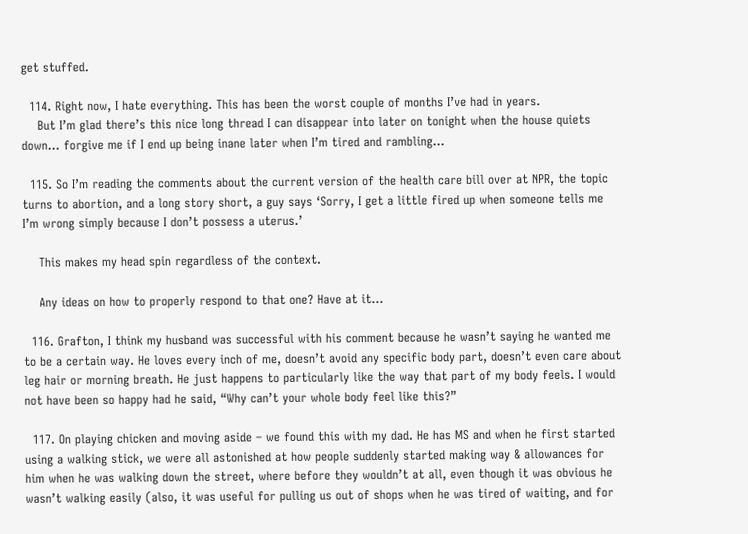get stuffed.

  114. Right now, I hate everything. This has been the worst couple of months I’ve had in years.
    But I’m glad there’s this nice long thread I can disappear into later on tonight when the house quiets down… forgive me if I end up being inane later when I’m tired and rambling…

  115. So I’m reading the comments about the current version of the health care bill over at NPR, the topic turns to abortion, and a long story short, a guy says ‘Sorry, I get a little fired up when someone tells me I’m wrong simply because I don’t possess a uterus.’

    This makes my head spin regardless of the context.

    Any ideas on how to properly respond to that one? Have at it…

  116. Grafton, I think my husband was successful with his comment because he wasn’t saying he wanted me to be a certain way. He loves every inch of me, doesn’t avoid any specific body part, doesn’t even care about leg hair or morning breath. He just happens to particularly like the way that part of my body feels. I would not have been so happy had he said, “Why can’t your whole body feel like this?”

  117. On playing chicken and moving aside – we found this with my dad. He has MS and when he first started using a walking stick, we were all astonished at how people suddenly started making way & allowances for him when he was walking down the street, where before they wouldn’t at all, even though it was obvious he wasn’t walking easily (also, it was useful for pulling us out of shops when he was tired of waiting, and for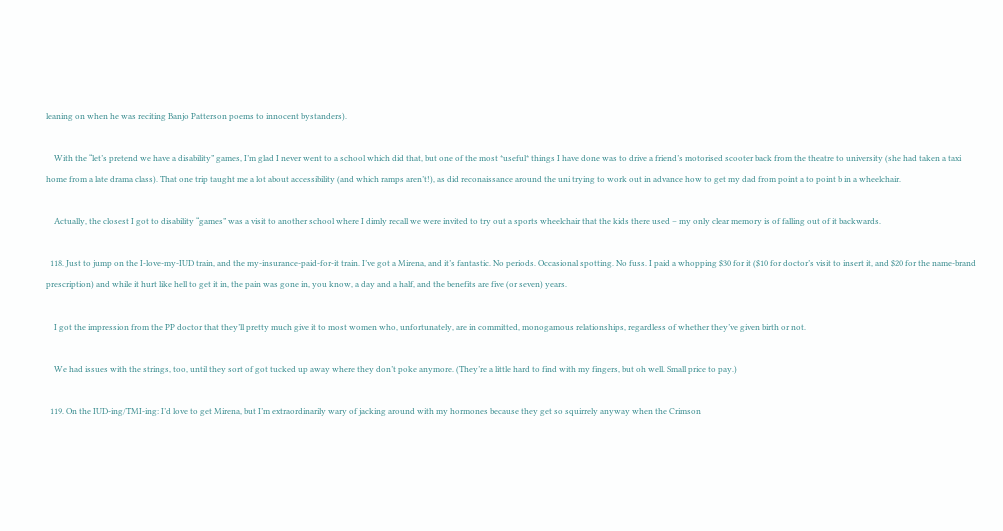leaning on when he was reciting Banjo Patterson poems to innocent bystanders).

    With the “let’s pretend we have a disability” games, I’m glad I never went to a school which did that, but one of the most *useful* things I have done was to drive a friend’s motorised scooter back from the theatre to university (she had taken a taxi home from a late drama class). That one trip taught me a lot about accessibility (and which ramps aren’t!), as did reconaissance around the uni trying to work out in advance how to get my dad from point a to point b in a wheelchair.

    Actually, the closest I got to disability “games” was a visit to another school where I dimly recall we were invited to try out a sports wheelchair that the kids there used – my only clear memory is of falling out of it backwards.

  118. Just to jump on the I-love-my-IUD train, and the my-insurance-paid-for-it train. I’ve got a Mirena, and it’s fantastic. No periods. Occasional spotting. No fuss. I paid a whopping $30 for it ($10 for doctor’s visit to insert it, and $20 for the name-brand prescription) and while it hurt like hell to get it in, the pain was gone in, you know, a day and a half, and the benefits are five (or seven) years.

    I got the impression from the PP doctor that they’ll pretty much give it to most women who, unfortunately, are in committed, monogamous relationships, regardless of whether they’ve given birth or not.

    We had issues with the strings, too, until they sort of got tucked up away where they don’t poke anymore. (They’re a little hard to find with my fingers, but oh well. Small price to pay.)

  119. On the IUD-ing/TMI-ing: I’d love to get Mirena, but I’m extraordinarily wary of jacking around with my hormones because they get so squirrely anyway when the Crimson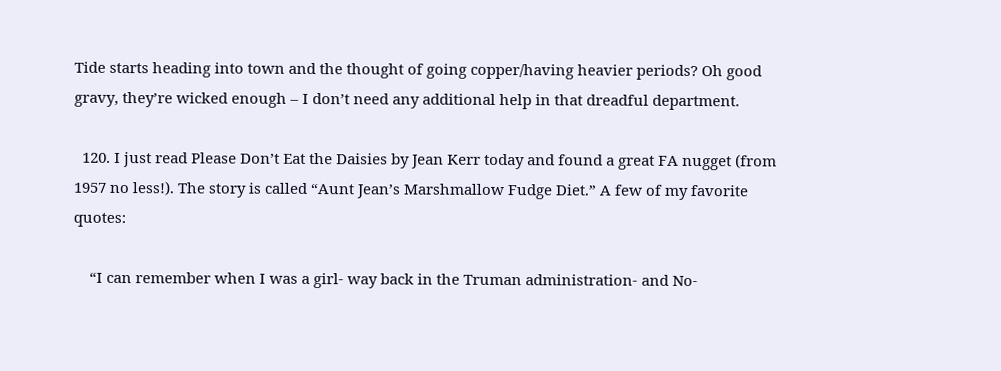Tide starts heading into town and the thought of going copper/having heavier periods? Oh good gravy, they’re wicked enough – I don’t need any additional help in that dreadful department.

  120. I just read Please Don’t Eat the Daisies by Jean Kerr today and found a great FA nugget (from 1957 no less!). The story is called “Aunt Jean’s Marshmallow Fudge Diet.” A few of my favorite quotes:

    “I can remember when I was a girl- way back in the Truman administration- and No-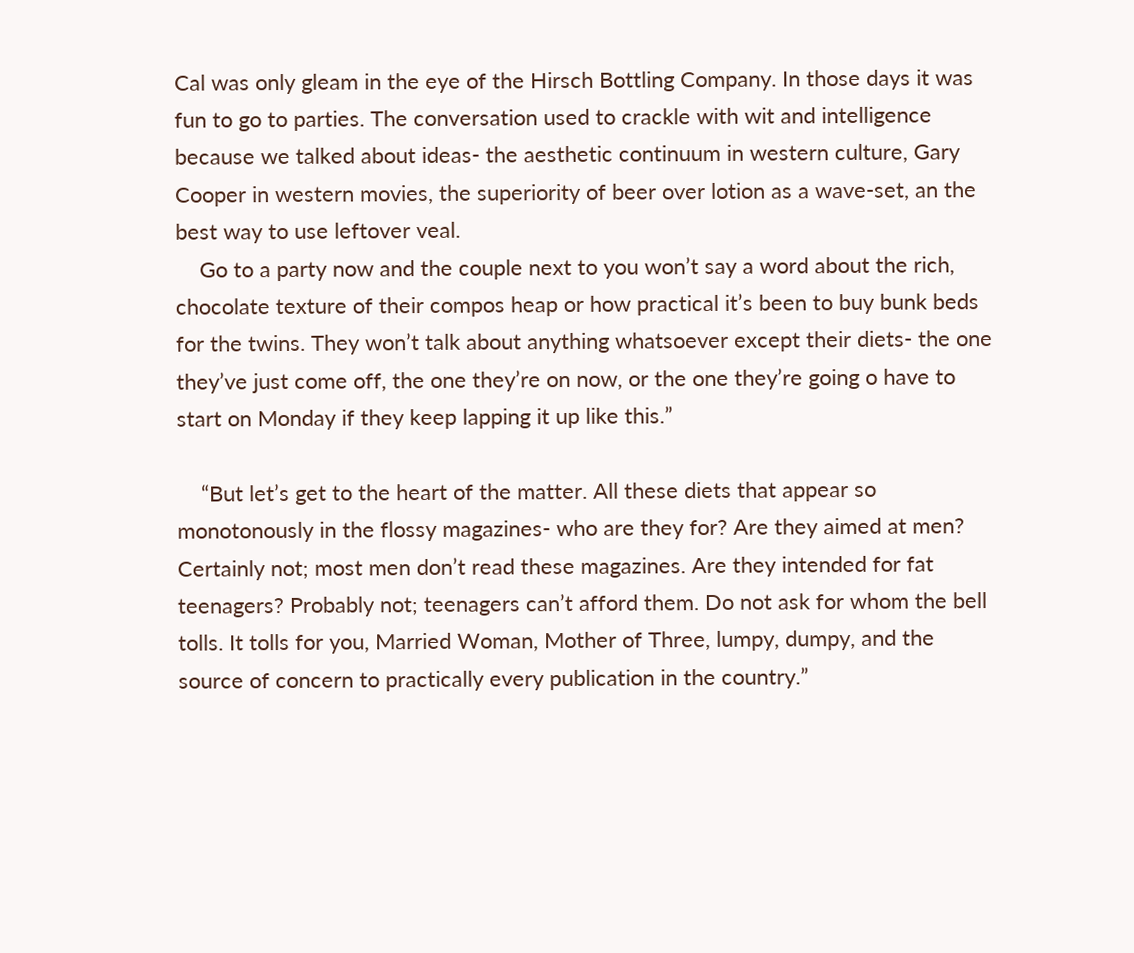Cal was only gleam in the eye of the Hirsch Bottling Company. In those days it was fun to go to parties. The conversation used to crackle with wit and intelligence because we talked about ideas- the aesthetic continuum in western culture, Gary Cooper in western movies, the superiority of beer over lotion as a wave-set, an the best way to use leftover veal.
    Go to a party now and the couple next to you won’t say a word about the rich, chocolate texture of their compos heap or how practical it’s been to buy bunk beds for the twins. They won’t talk about anything whatsoever except their diets- the one they’ve just come off, the one they’re on now, or the one they’re going o have to start on Monday if they keep lapping it up like this.”

    “But let’s get to the heart of the matter. All these diets that appear so monotonously in the flossy magazines- who are they for? Are they aimed at men? Certainly not; most men don’t read these magazines. Are they intended for fat teenagers? Probably not; teenagers can’t afford them. Do not ask for whom the bell tolls. It tolls for you, Married Woman, Mother of Three, lumpy, dumpy, and the source of concern to practically every publication in the country.”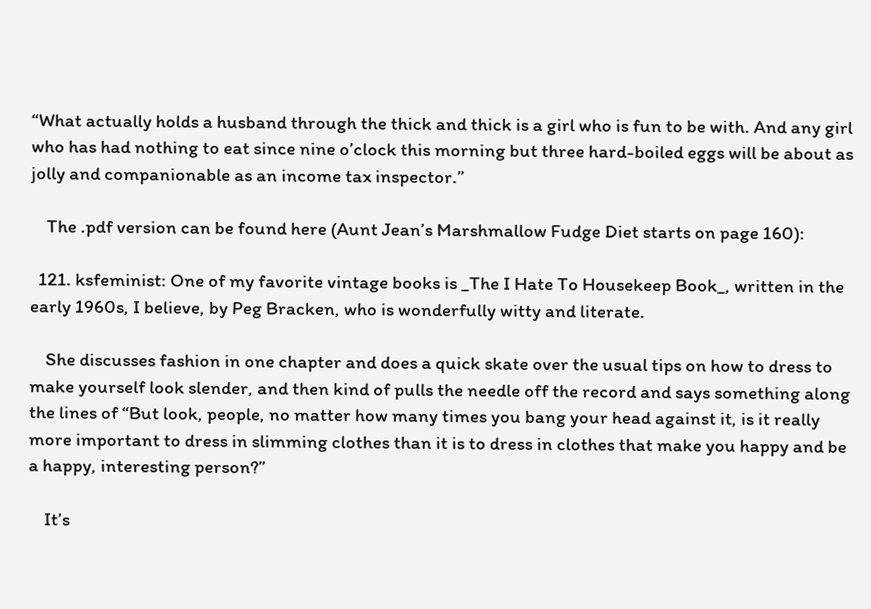“What actually holds a husband through the thick and thick is a girl who is fun to be with. And any girl who has had nothing to eat since nine o’clock this morning but three hard-boiled eggs will be about as jolly and companionable as an income tax inspector.”

    The .pdf version can be found here (Aunt Jean’s Marshmallow Fudge Diet starts on page 160):

  121. ksfeminist: One of my favorite vintage books is _The I Hate To Housekeep Book_, written in the early 1960s, I believe, by Peg Bracken, who is wonderfully witty and literate.

    She discusses fashion in one chapter and does a quick skate over the usual tips on how to dress to make yourself look slender, and then kind of pulls the needle off the record and says something along the lines of “But look, people, no matter how many times you bang your head against it, is it really more important to dress in slimming clothes than it is to dress in clothes that make you happy and be a happy, interesting person?”

    It’s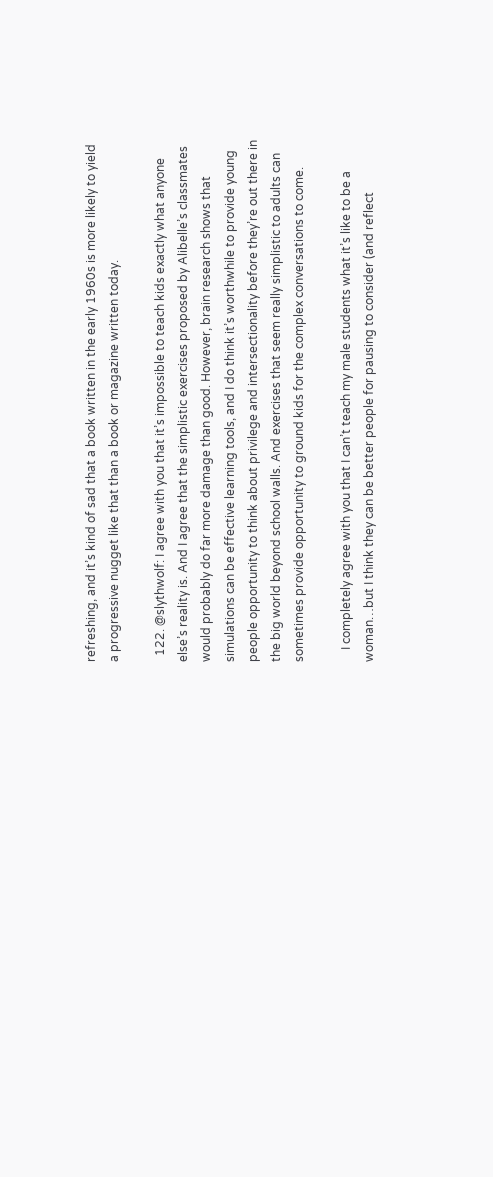refreshing, and it’s kind of sad that a book written in the early 1960s is more likely to yield a progressive nugget like that than a book or magazine written today.

  122. @slythwolf: I agree with you that it’s impossible to teach kids exactly what anyone else’s reality is. And I agree that the simplistic exercises proposed by Alibelle’s classmates would probably do far more damage than good. However, brain research shows that simulations can be effective learning tools, and I do think it’s worthwhile to provide young people opportunity to think about privilege and intersectionality before they’re out there in the big world beyond school walls. And exercises that seem really simplistic to adults can sometimes provide opportunity to ground kids for the complex conversations to come.

    I completely agree with you that I can’t teach my male students what it’s like to be a woman…but I think they can be better people for pausing to consider (and reflect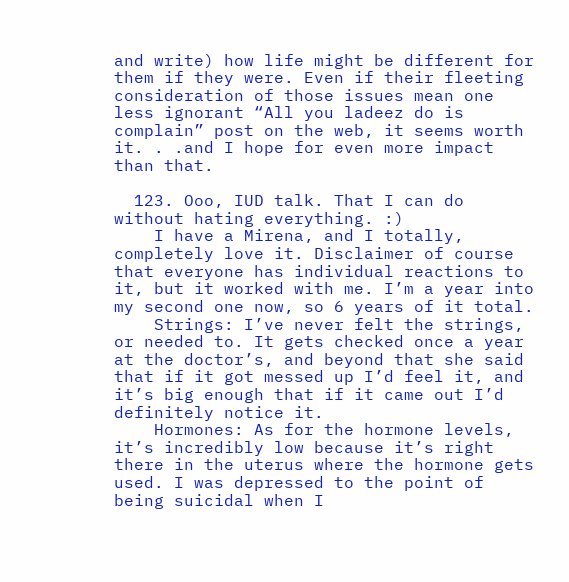and write) how life might be different for them if they were. Even if their fleeting consideration of those issues mean one less ignorant “All you ladeez do is complain” post on the web, it seems worth it. . .and I hope for even more impact than that.

  123. Ooo, IUD talk. That I can do without hating everything. :)
    I have a Mirena, and I totally, completely love it. Disclaimer of course that everyone has individual reactions to it, but it worked with me. I’m a year into my second one now, so 6 years of it total.
    Strings: I’ve never felt the strings, or needed to. It gets checked once a year at the doctor’s, and beyond that she said that if it got messed up I’d feel it, and it’s big enough that if it came out I’d definitely notice it.
    Hormones: As for the hormone levels, it’s incredibly low because it’s right there in the uterus where the hormone gets used. I was depressed to the point of being suicidal when I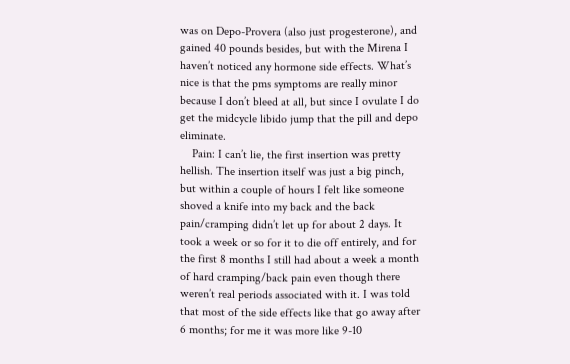was on Depo-Provera (also just progesterone), and gained 40 pounds besides, but with the Mirena I haven’t noticed any hormone side effects. What’s nice is that the pms symptoms are really minor because I don’t bleed at all, but since I ovulate I do get the midcycle libido jump that the pill and depo eliminate.
    Pain: I can’t lie, the first insertion was pretty hellish. The insertion itself was just a big pinch, but within a couple of hours I felt like someone shoved a knife into my back and the back pain/cramping didn’t let up for about 2 days. It took a week or so for it to die off entirely, and for the first 8 months I still had about a week a month of hard cramping/back pain even though there weren’t real periods associated with it. I was told that most of the side effects like that go away after 6 months; for me it was more like 9-10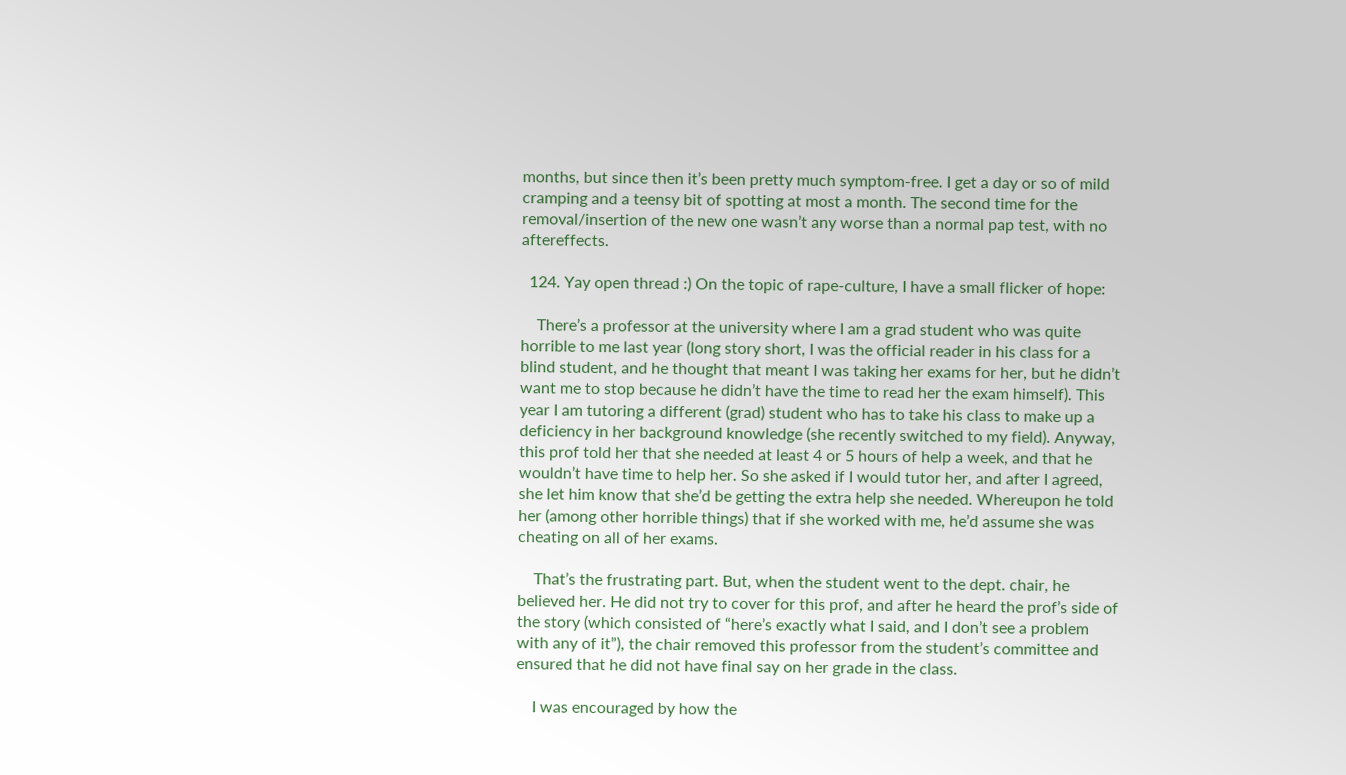months, but since then it’s been pretty much symptom-free. I get a day or so of mild cramping and a teensy bit of spotting at most a month. The second time for the removal/insertion of the new one wasn’t any worse than a normal pap test, with no aftereffects.

  124. Yay open thread :) On the topic of rape-culture, I have a small flicker of hope:

    There’s a professor at the university where I am a grad student who was quite horrible to me last year (long story short, I was the official reader in his class for a blind student, and he thought that meant I was taking her exams for her, but he didn’t want me to stop because he didn’t have the time to read her the exam himself). This year I am tutoring a different (grad) student who has to take his class to make up a deficiency in her background knowledge (she recently switched to my field). Anyway, this prof told her that she needed at least 4 or 5 hours of help a week, and that he wouldn’t have time to help her. So she asked if I would tutor her, and after I agreed, she let him know that she’d be getting the extra help she needed. Whereupon he told her (among other horrible things) that if she worked with me, he’d assume she was cheating on all of her exams.

    That’s the frustrating part. But, when the student went to the dept. chair, he believed her. He did not try to cover for this prof, and after he heard the prof’s side of the story (which consisted of “here’s exactly what I said, and I don’t see a problem with any of it”), the chair removed this professor from the student’s committee and ensured that he did not have final say on her grade in the class.

    I was encouraged by how the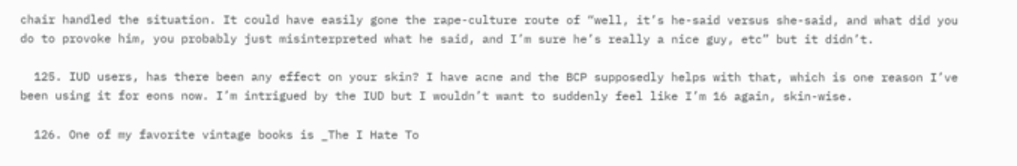chair handled the situation. It could have easily gone the rape-culture route of “well, it’s he-said versus she-said, and what did you do to provoke him, you probably just misinterpreted what he said, and I’m sure he’s really a nice guy, etc” but it didn’t.

  125. IUD users, has there been any effect on your skin? I have acne and the BCP supposedly helps with that, which is one reason I’ve been using it for eons now. I’m intrigued by the IUD but I wouldn’t want to suddenly feel like I’m 16 again, skin-wise.

  126. One of my favorite vintage books is _The I Hate To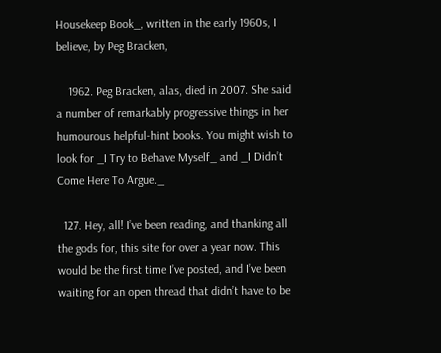Housekeep Book_, written in the early 1960s, I believe, by Peg Bracken,

    1962. Peg Bracken, alas, died in 2007. She said a number of remarkably progressive things in her humourous helpful-hint books. You might wish to look for _I Try to Behave Myself_ and _I Didn’t Come Here To Argue._

  127. Hey, all! I’ve been reading, and thanking all the gods for, this site for over a year now. This would be the first time I’ve posted, and I’ve been waiting for an open thread that didn’t have to be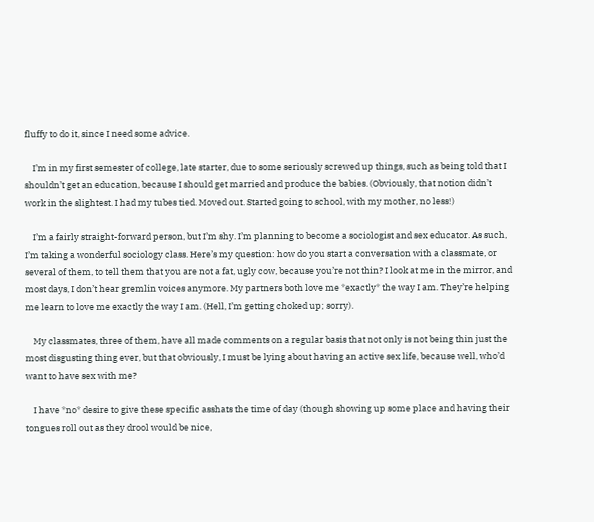fluffy to do it, since I need some advice.

    I’m in my first semester of college, late starter, due to some seriously screwed up things, such as being told that I shouldn’t get an education, because I should get married and produce the babies. (Obviously, that notion didn’t work in the slightest. I had my tubes tied. Moved out. Started going to school, with my mother, no less!)

    I’m a fairly straight-forward person, but I’m shy. I’m planning to become a sociologist and sex educator. As such, I’m taking a wonderful sociology class. Here’s my question: how do you start a conversation with a classmate, or several of them, to tell them that you are not a fat, ugly cow, because you’re not thin? I look at me in the mirror, and most days, I don’t hear gremlin voices anymore. My partners both love me *exactly* the way I am. They’re helping me learn to love me exactly the way I am. (Hell, I’m getting choked up; sorry).

    My classmates, three of them, have all made comments on a regular basis that not only is not being thin just the most disgusting thing ever, but that obviously, I must be lying about having an active sex life, because well, who’d want to have sex with me?

    I have *no* desire to give these specific asshats the time of day (though showing up some place and having their tongues roll out as they drool would be nice,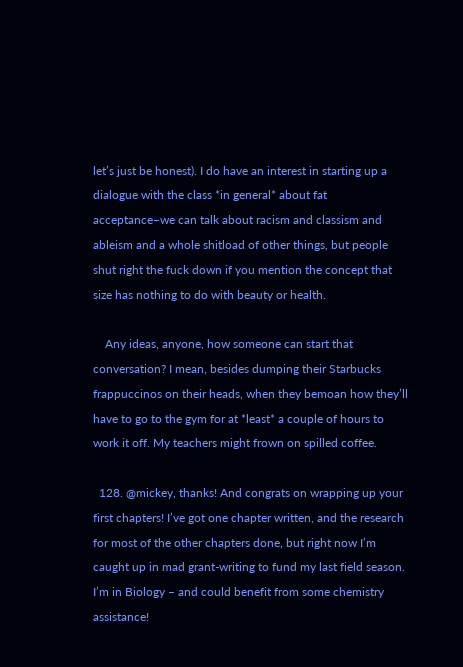let’s just be honest). I do have an interest in starting up a dialogue with the class *in general* about fat acceptance–we can talk about racism and classism and ableism and a whole shitload of other things, but people shut right the fuck down if you mention the concept that size has nothing to do with beauty or health.

    Any ideas, anyone, how someone can start that conversation? I mean, besides dumping their Starbucks frappuccinos on their heads, when they bemoan how they’ll have to go to the gym for at *least* a couple of hours to work it off. My teachers might frown on spilled coffee.

  128. @mickey, thanks! And congrats on wrapping up your first chapters! I’ve got one chapter written, and the research for most of the other chapters done, but right now I’m caught up in mad grant-writing to fund my last field season. I’m in Biology – and could benefit from some chemistry assistance!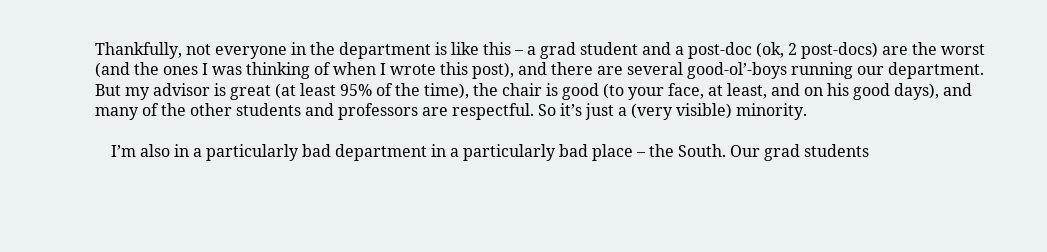Thankfully, not everyone in the department is like this – a grad student and a post-doc (ok, 2 post-docs) are the worst (and the ones I was thinking of when I wrote this post), and there are several good-ol’-boys running our department. But my advisor is great (at least 95% of the time), the chair is good (to your face, at least, and on his good days), and many of the other students and professors are respectful. So it’s just a (very visible) minority.

    I’m also in a particularly bad department in a particularly bad place – the South. Our grad students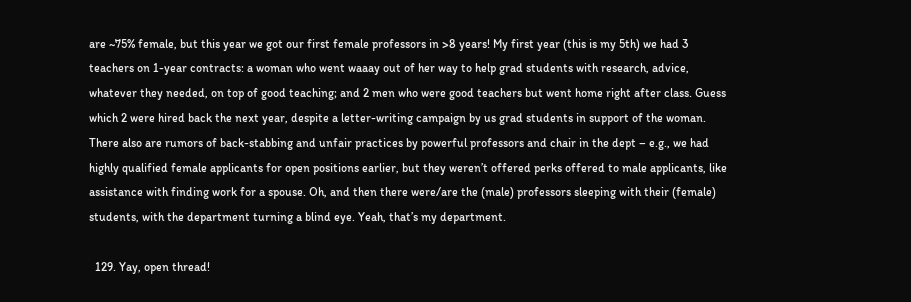are ~75% female, but this year we got our first female professors in >8 years! My first year (this is my 5th) we had 3 teachers on 1-year contracts: a woman who went waaay out of her way to help grad students with research, advice, whatever they needed, on top of good teaching; and 2 men who were good teachers but went home right after class. Guess which 2 were hired back the next year, despite a letter-writing campaign by us grad students in support of the woman. There also are rumors of back-stabbing and unfair practices by powerful professors and chair in the dept – e.g., we had highly qualified female applicants for open positions earlier, but they weren’t offered perks offered to male applicants, like assistance with finding work for a spouse. Oh, and then there were/are the (male) professors sleeping with their (female) students, with the department turning a blind eye. Yeah, that’s my department.

  129. Yay, open thread!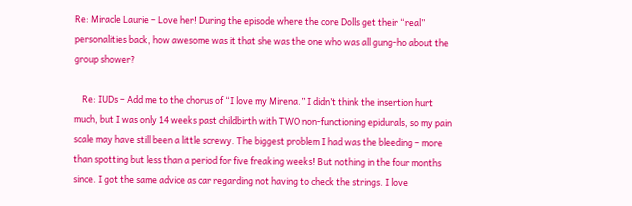Re: Miracle Laurie – Love her! During the episode where the core Dolls get their “real” personalities back, how awesome was it that she was the one who was all gung-ho about the group shower?

    Re: IUDs – Add me to the chorus of “I love my Mirena.” I didn’t think the insertion hurt much, but I was only 14 weeks past childbirth with TWO non-functioning epidurals, so my pain scale may have still been a little screwy. The biggest problem I had was the bleeding – more than spotting but less than a period for five freaking weeks! But nothing in the four months since. I got the same advice as car regarding not having to check the strings. I love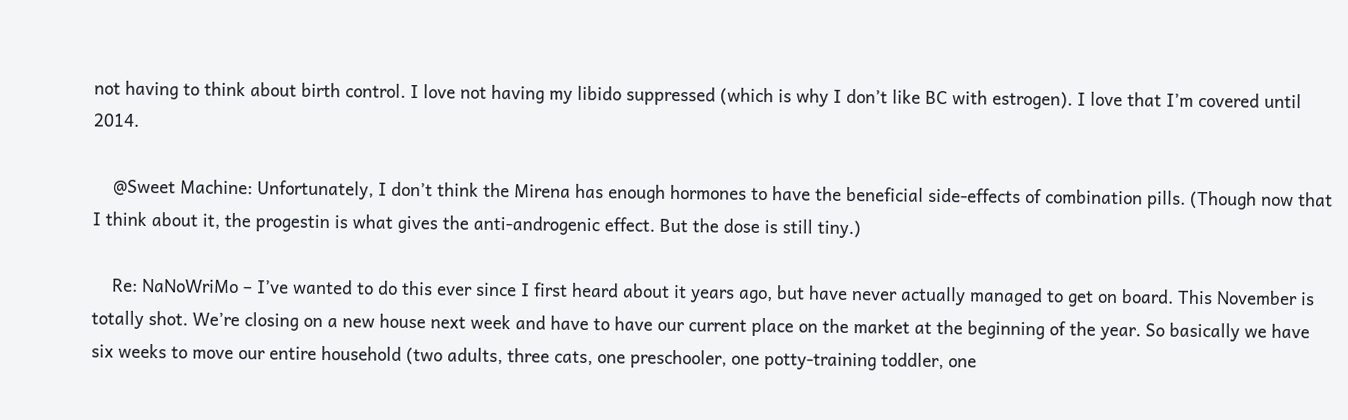not having to think about birth control. I love not having my libido suppressed (which is why I don’t like BC with estrogen). I love that I’m covered until 2014.

    @Sweet Machine: Unfortunately, I don’t think the Mirena has enough hormones to have the beneficial side-effects of combination pills. (Though now that I think about it, the progestin is what gives the anti-androgenic effect. But the dose is still tiny.)

    Re: NaNoWriMo – I’ve wanted to do this ever since I first heard about it years ago, but have never actually managed to get on board. This November is totally shot. We’re closing on a new house next week and have to have our current place on the market at the beginning of the year. So basically we have six weeks to move our entire household (two adults, three cats, one preschooler, one potty-training toddler, one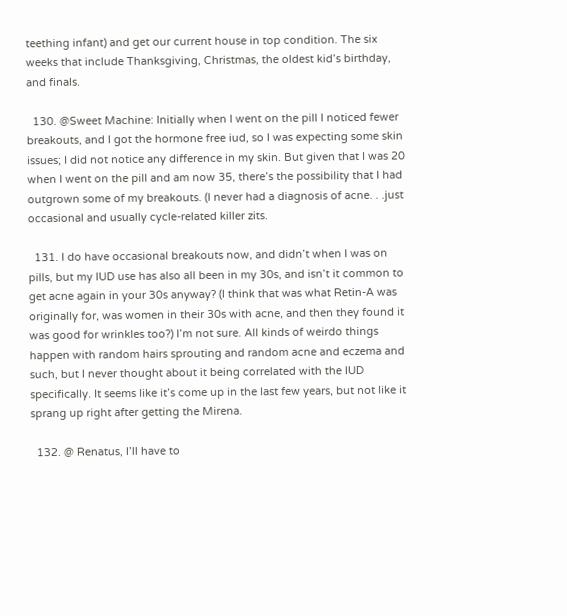teething infant) and get our current house in top condition. The six weeks that include Thanksgiving, Christmas, the oldest kid’s birthday, and finals.

  130. @Sweet Machine: Initially when I went on the pill I noticed fewer breakouts, and I got the hormone free iud, so I was expecting some skin issues; I did not notice any difference in my skin. But given that I was 20 when I went on the pill and am now 35, there’s the possibility that I had outgrown some of my breakouts. (I never had a diagnosis of acne. . .just occasional and usually cycle-related killer zits.

  131. I do have occasional breakouts now, and didn’t when I was on pills, but my IUD use has also all been in my 30s, and isn’t it common to get acne again in your 30s anyway? (I think that was what Retin-A was originally for, was women in their 30s with acne, and then they found it was good for wrinkles too?) I’m not sure. All kinds of weirdo things happen with random hairs sprouting and random acne and eczema and such, but I never thought about it being correlated with the IUD specifically. It seems like it’s come up in the last few years, but not like it sprang up right after getting the Mirena.

  132. @ Renatus, I’ll have to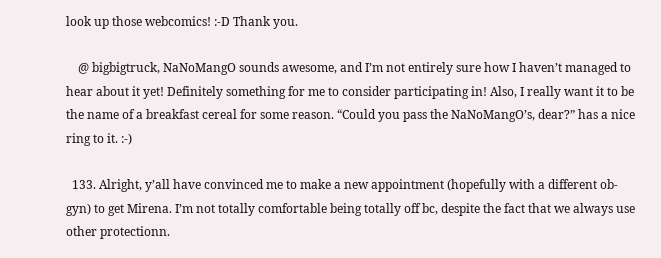look up those webcomics! :-D Thank you.

    @ bigbigtruck, NaNoMangO sounds awesome, and I’m not entirely sure how I haven’t managed to hear about it yet! Definitely something for me to consider participating in! Also, I really want it to be the name of a breakfast cereal for some reason. “Could you pass the NaNoMangO’s, dear?” has a nice ring to it. :-)

  133. Alright, y’all have convinced me to make a new appointment (hopefully with a different ob-gyn) to get Mirena. I’m not totally comfortable being totally off bc, despite the fact that we always use other protectionn.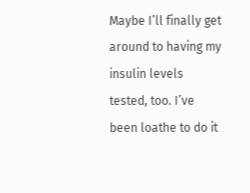Maybe I’ll finally get around to having my insulin levels tested, too. I’ve been loathe to do it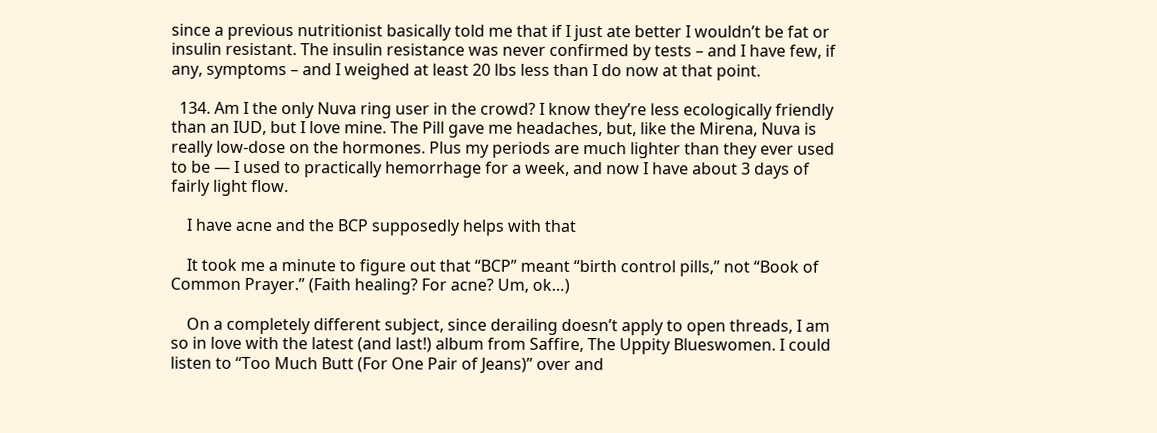since a previous nutritionist basically told me that if I just ate better I wouldn’t be fat or insulin resistant. The insulin resistance was never confirmed by tests – and I have few, if any, symptoms – and I weighed at least 20 lbs less than I do now at that point.

  134. Am I the only Nuva ring user in the crowd? I know they’re less ecologically friendly than an IUD, but I love mine. The Pill gave me headaches, but, like the Mirena, Nuva is really low-dose on the hormones. Plus my periods are much lighter than they ever used to be — I used to practically hemorrhage for a week, and now I have about 3 days of fairly light flow.

    I have acne and the BCP supposedly helps with that

    It took me a minute to figure out that “BCP” meant “birth control pills,” not “Book of Common Prayer.” (Faith healing? For acne? Um, ok…)

    On a completely different subject, since derailing doesn’t apply to open threads, I am so in love with the latest (and last!) album from Saffire, The Uppity Blueswomen. I could listen to “Too Much Butt (For One Pair of Jeans)” over and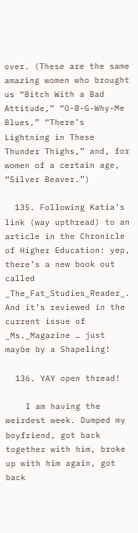over. (These are the same amazing women who brought us “Bitch With a Bad Attitude,” “O-B-G-Why-Me Blues,” “There’s Lightning in These Thunder Thighs,” and, for women of a certain age, “Silver Beaver.”)

  135. Following Katia’s link (way upthread) to an article in the Chronicle of Higher Education: yep, there’s a new book out called _The_Fat_Studies_Reader_. And it’s reviewed in the current issue of _Ms._Magazine … just maybe by a Shapeling!

  136. YAY open thread!

    I am having the weirdest week. Dumped my boyfriend, got back together with him, broke up with him again, got back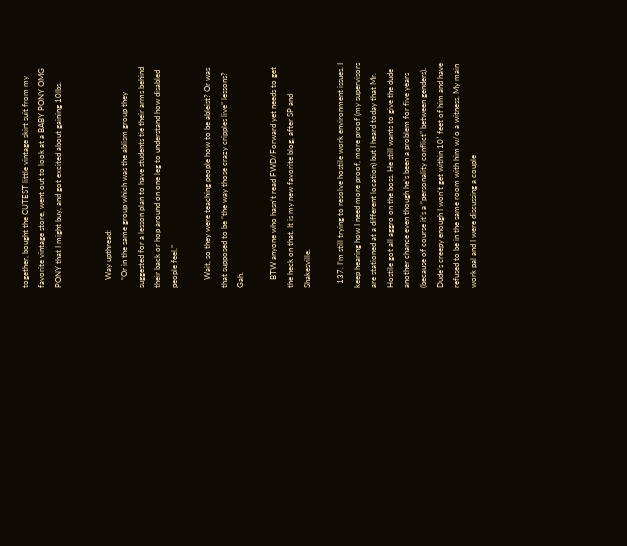together, bought the CUTEST little vintage skirt suit from my favorite vintage store, went out to look at a BABY PONY OMG PONY that I might buy, and got excited about gaining 10lbs.


    Way upthread:
    “Or in the same group which was the ablism group they suggested for a lesson plan to have students tie their arms behind their back or hop around on one leg to understand how disabled people feel.”

    Wait, so they were teaching people how to be ableist? Or was that supposed to be “the way those crazy cripples live” lessons? Gah.

    BTW anyone who hasn’t read FWD/Forward yet needs to get the heck on that. It is my new favorite blog, after SP and Shakesville.

  137. I’m still trying to resolve hostile work environment issues. I keep hearing how I need more proof, more proof (my supervisors are stationed at a different location) but I heard today that Mr. Hostile got all aggro on the boss. He still wants to give the dude another chance even though he’s been a problem for five years (because of course it’s a “personality conflict” between genders). Dude’s creepy enough I won’t get within 10′ feet of him and have refused to be in the same room with him w/o a witness. My main work pal and I were discussing a couple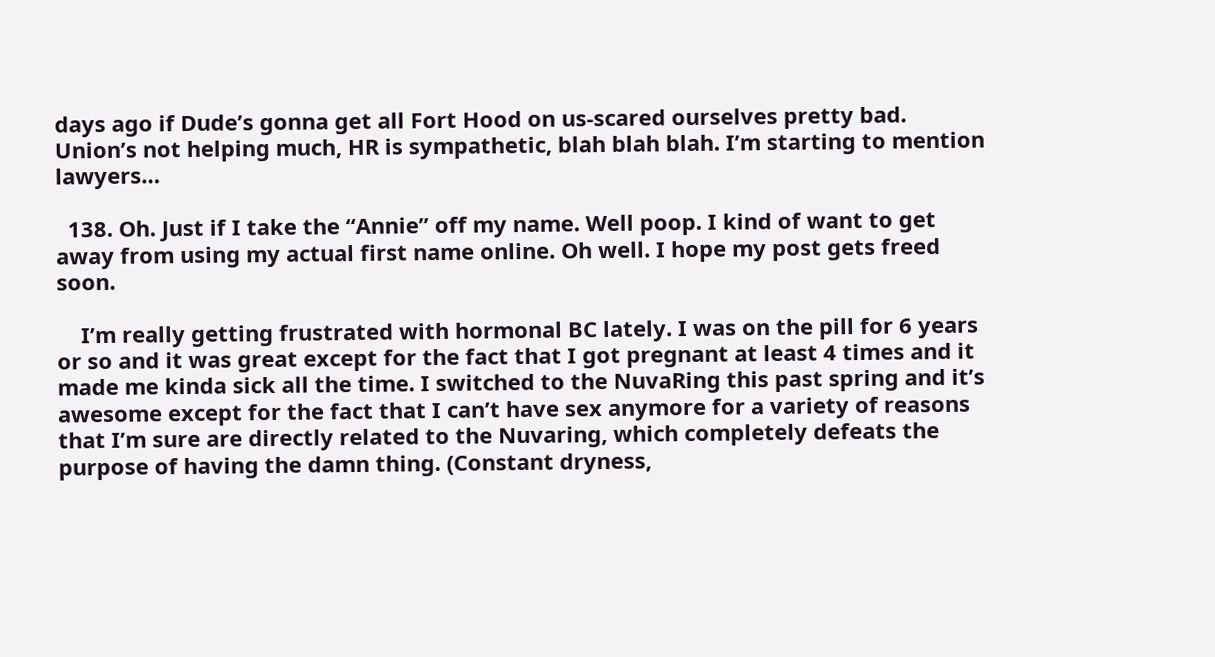days ago if Dude’s gonna get all Fort Hood on us-scared ourselves pretty bad. Union’s not helping much, HR is sympathetic, blah blah blah. I’m starting to mention lawyers…

  138. Oh. Just if I take the “Annie” off my name. Well poop. I kind of want to get away from using my actual first name online. Oh well. I hope my post gets freed soon.

    I’m really getting frustrated with hormonal BC lately. I was on the pill for 6 years or so and it was great except for the fact that I got pregnant at least 4 times and it made me kinda sick all the time. I switched to the NuvaRing this past spring and it’s awesome except for the fact that I can’t have sex anymore for a variety of reasons that I’m sure are directly related to the Nuvaring, which completely defeats the purpose of having the damn thing. (Constant dryness,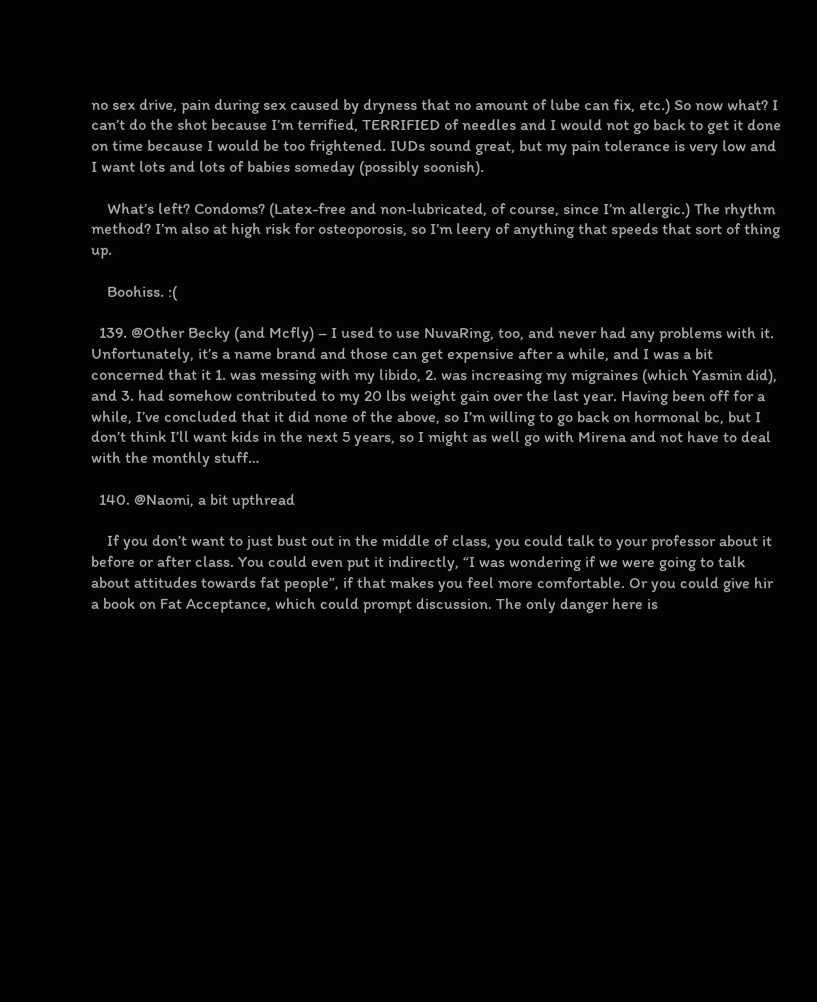no sex drive, pain during sex caused by dryness that no amount of lube can fix, etc.) So now what? I can’t do the shot because I’m terrified, TERRIFIED of needles and I would not go back to get it done on time because I would be too frightened. IUDs sound great, but my pain tolerance is very low and I want lots and lots of babies someday (possibly soonish).

    What’s left? Condoms? (Latex-free and non-lubricated, of course, since I’m allergic.) The rhythm method? I’m also at high risk for osteoporosis, so I’m leery of anything that speeds that sort of thing up.

    Boohiss. :(

  139. @Other Becky (and Mcfly) – I used to use NuvaRing, too, and never had any problems with it. Unfortunately, it’s a name brand and those can get expensive after a while, and I was a bit concerned that it 1. was messing with my libido, 2. was increasing my migraines (which Yasmin did), and 3. had somehow contributed to my 20 lbs weight gain over the last year. Having been off for a while, I’ve concluded that it did none of the above, so I’m willing to go back on hormonal bc, but I don’t think I’ll want kids in the next 5 years, so I might as well go with Mirena and not have to deal with the monthly stuff…

  140. @Naomi, a bit upthread

    If you don’t want to just bust out in the middle of class, you could talk to your professor about it before or after class. You could even put it indirectly, “I was wondering if we were going to talk about attitudes towards fat people”, if that makes you feel more comfortable. Or you could give hir a book on Fat Acceptance, which could prompt discussion. The only danger here is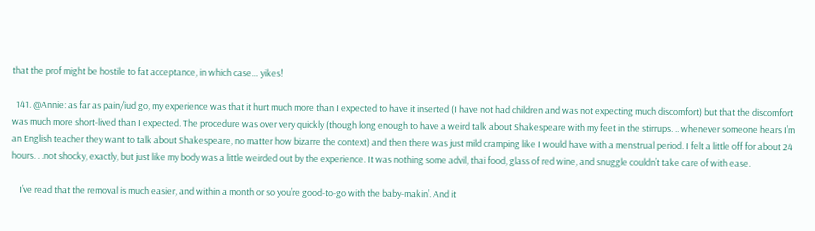that the prof might be hostile to fat acceptance, in which case… yikes!

  141. @Annie: as far as pain/iud go, my experience was that it hurt much more than I expected to have it inserted (I have not had children and was not expecting much discomfort) but that the discomfort was much more short-lived than I expected. The procedure was over very quickly (though long enough to have a weird talk about Shakespeare with my feet in the stirrups. .. whenever someone hears I’m an English teacher they want to talk about Shakespeare, no matter how bizarre the context) and then there was just mild cramping like I would have with a menstrual period. I felt a little off for about 24 hours. . .not shocky, exactly, but just like my body was a little weirded out by the experience. It was nothing some advil, thai food, glass of red wine, and snuggle couldn’t take care of with ease.

    I’ve read that the removal is much easier, and within a month or so you’re good-to-go with the baby-makin’. And it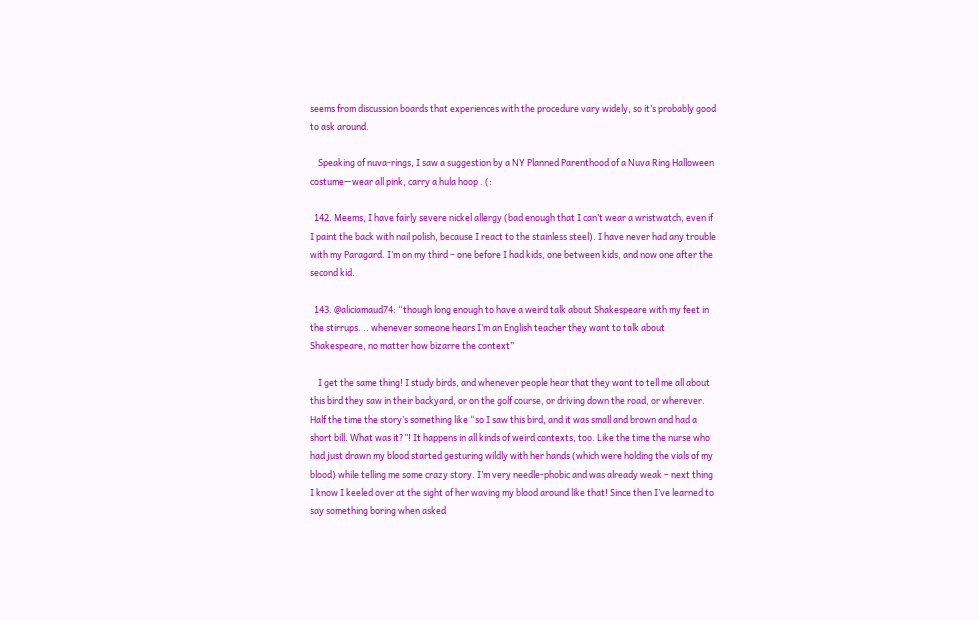seems from discussion boards that experiences with the procedure vary widely, so it’s probably good to ask around.

    Speaking of nuva-rings, I saw a suggestion by a NY Planned Parenthood of a Nuva Ring Halloween costume—wear all pink, carry a hula hoop . (:

  142. Meems, I have fairly severe nickel allergy (bad enough that I can’t wear a wristwatch, even if I paint the back with nail polish, because I react to the stainless steel). I have never had any trouble with my Paragard. I’m on my third – one before I had kids, one between kids, and now one after the second kid.

  143. @aliciamaud74: “though long enough to have a weird talk about Shakespeare with my feet in the stirrups. .. whenever someone hears I’m an English teacher they want to talk about Shakespeare, no matter how bizarre the context”

    I get the same thing! I study birds, and whenever people hear that they want to tell me all about this bird they saw in their backyard, or on the golf course, or driving down the road, or wherever. Half the time the story’s something like “so I saw this bird, and it was small and brown and had a short bill. What was it?”! It happens in all kinds of weird contexts, too. Like the time the nurse who had just drawn my blood started gesturing wildly with her hands (which were holding the vials of my blood) while telling me some crazy story. I’m very needle-phobic and was already weak – next thing I know I keeled over at the sight of her waving my blood around like that! Since then I’ve learned to say something boring when asked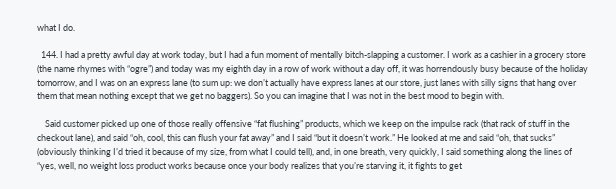what I do.

  144. I had a pretty awful day at work today, but I had a fun moment of mentally bitch-slapping a customer. I work as a cashier in a grocery store (the name rhymes with “ogre”) and today was my eighth day in a row of work without a day off, it was horrendously busy because of the holiday tomorrow, and I was on an express lane (to sum up: we don’t actually have express lanes at our store, just lanes with silly signs that hang over them that mean nothing except that we get no baggers). So you can imagine that I was not in the best mood to begin with.

    Said customer picked up one of those really offensive “fat flushing” products, which we keep on the impulse rack (that rack of stuff in the checkout lane), and said “oh, cool, this can flush your fat away” and I said “but it doesn’t work.” He looked at me and said “oh, that sucks” (obviously thinking I’d tried it because of my size, from what I could tell), and, in one breath, very quickly, I said something along the lines of “yes, well, no weight loss product works because once your body realizes that you’re starving it, it fights to get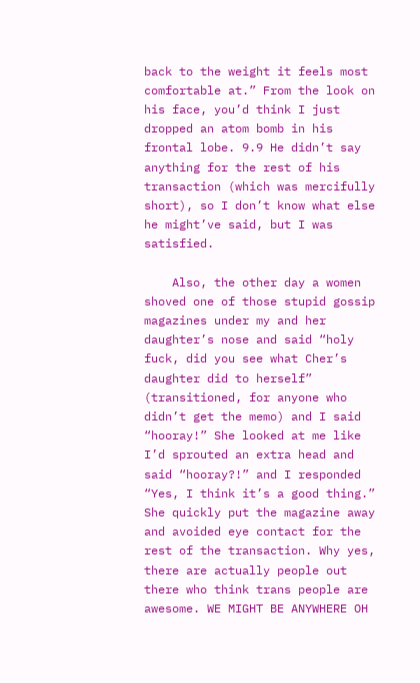back to the weight it feels most comfortable at.” From the look on his face, you’d think I just dropped an atom bomb in his frontal lobe. 9.9 He didn’t say anything for the rest of his transaction (which was mercifully short), so I don’t know what else he might’ve said, but I was satisfied.

    Also, the other day a women shoved one of those stupid gossip magazines under my and her daughter’s nose and said “holy fuck, did you see what Cher’s daughter did to herself” (transitioned, for anyone who didn’t get the memo) and I said “hooray!” She looked at me like I’d sprouted an extra head and said “hooray?!” and I responded “Yes, I think it’s a good thing.” She quickly put the magazine away and avoided eye contact for the rest of the transaction. Why yes, there are actually people out there who think trans people are awesome. WE MIGHT BE ANYWHERE OH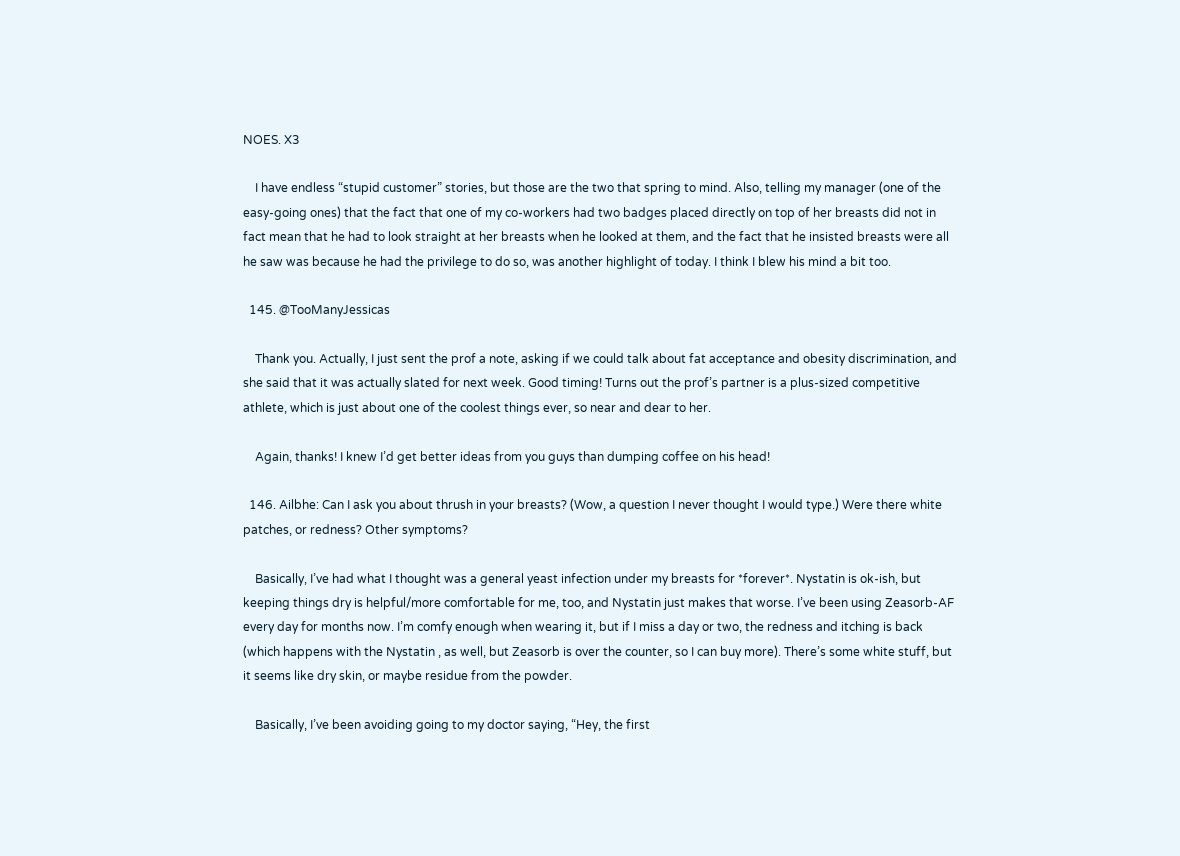NOES. X3

    I have endless “stupid customer” stories, but those are the two that spring to mind. Also, telling my manager (one of the easy-going ones) that the fact that one of my co-workers had two badges placed directly on top of her breasts did not in fact mean that he had to look straight at her breasts when he looked at them, and the fact that he insisted breasts were all he saw was because he had the privilege to do so, was another highlight of today. I think I blew his mind a bit too.

  145. @TooManyJessicas

    Thank you. Actually, I just sent the prof a note, asking if we could talk about fat acceptance and obesity discrimination, and she said that it was actually slated for next week. Good timing! Turns out the prof’s partner is a plus-sized competitive athlete, which is just about one of the coolest things ever, so near and dear to her.

    Again, thanks! I knew I’d get better ideas from you guys than dumping coffee on his head!

  146. Ailbhe: Can I ask you about thrush in your breasts? (Wow, a question I never thought I would type.) Were there white patches, or redness? Other symptoms?

    Basically, I’ve had what I thought was a general yeast infection under my breasts for *forever*. Nystatin is ok-ish, but keeping things dry is helpful/more comfortable for me, too, and Nystatin just makes that worse. I’ve been using Zeasorb-AF every day for months now. I’m comfy enough when wearing it, but if I miss a day or two, the redness and itching is back (which happens with the Nystatin , as well, but Zeasorb is over the counter, so I can buy more). There’s some white stuff, but it seems like dry skin, or maybe residue from the powder.

    Basically, I’ve been avoiding going to my doctor saying, “Hey, the first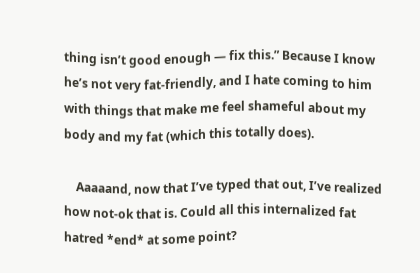thing isn’t good enough — fix this.” Because I know he’s not very fat-friendly, and I hate coming to him with things that make me feel shameful about my body and my fat (which this totally does).

    Aaaaand, now that I’ve typed that out, I’ve realized how not-ok that is. Could all this internalized fat hatred *end* at some point?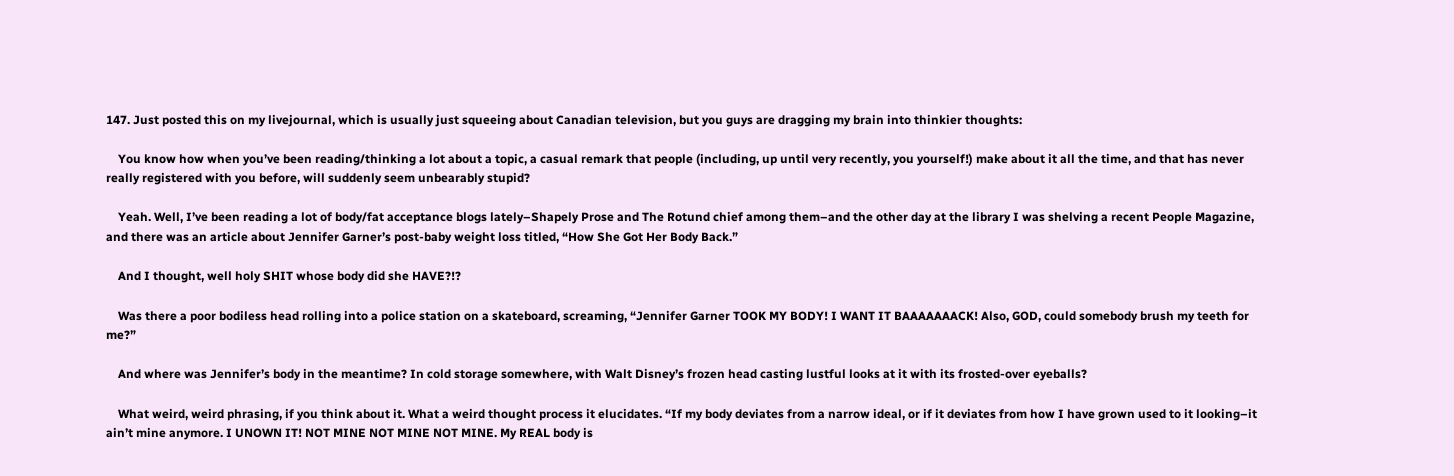147. Just posted this on my livejournal, which is usually just squeeing about Canadian television, but you guys are dragging my brain into thinkier thoughts:

    You know how when you’ve been reading/thinking a lot about a topic, a casual remark that people (including, up until very recently, you yourself!) make about it all the time, and that has never really registered with you before, will suddenly seem unbearably stupid?

    Yeah. Well, I’ve been reading a lot of body/fat acceptance blogs lately–Shapely Prose and The Rotund chief among them–and the other day at the library I was shelving a recent People Magazine, and there was an article about Jennifer Garner’s post-baby weight loss titled, “How She Got Her Body Back.”

    And I thought, well holy SHIT whose body did she HAVE?!?

    Was there a poor bodiless head rolling into a police station on a skateboard, screaming, “Jennifer Garner TOOK MY BODY! I WANT IT BAAAAAAACK! Also, GOD, could somebody brush my teeth for me?”

    And where was Jennifer’s body in the meantime? In cold storage somewhere, with Walt Disney’s frozen head casting lustful looks at it with its frosted-over eyeballs?

    What weird, weird phrasing, if you think about it. What a weird thought process it elucidates. “If my body deviates from a narrow ideal, or if it deviates from how I have grown used to it looking–it ain’t mine anymore. I UNOWN IT! NOT MINE NOT MINE NOT MINE. My REAL body is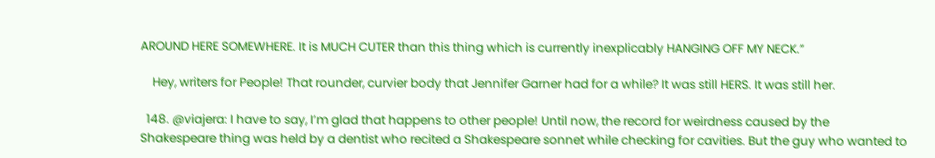AROUND HERE SOMEWHERE. It is MUCH CUTER than this thing which is currently inexplicably HANGING OFF MY NECK.”

    Hey, writers for People! That rounder, curvier body that Jennifer Garner had for a while? It was still HERS. It was still her.

  148. @viajera: I have to say, I’m glad that happens to other people! Until now, the record for weirdness caused by the Shakespeare thing was held by a dentist who recited a Shakespeare sonnet while checking for cavities. But the guy who wanted to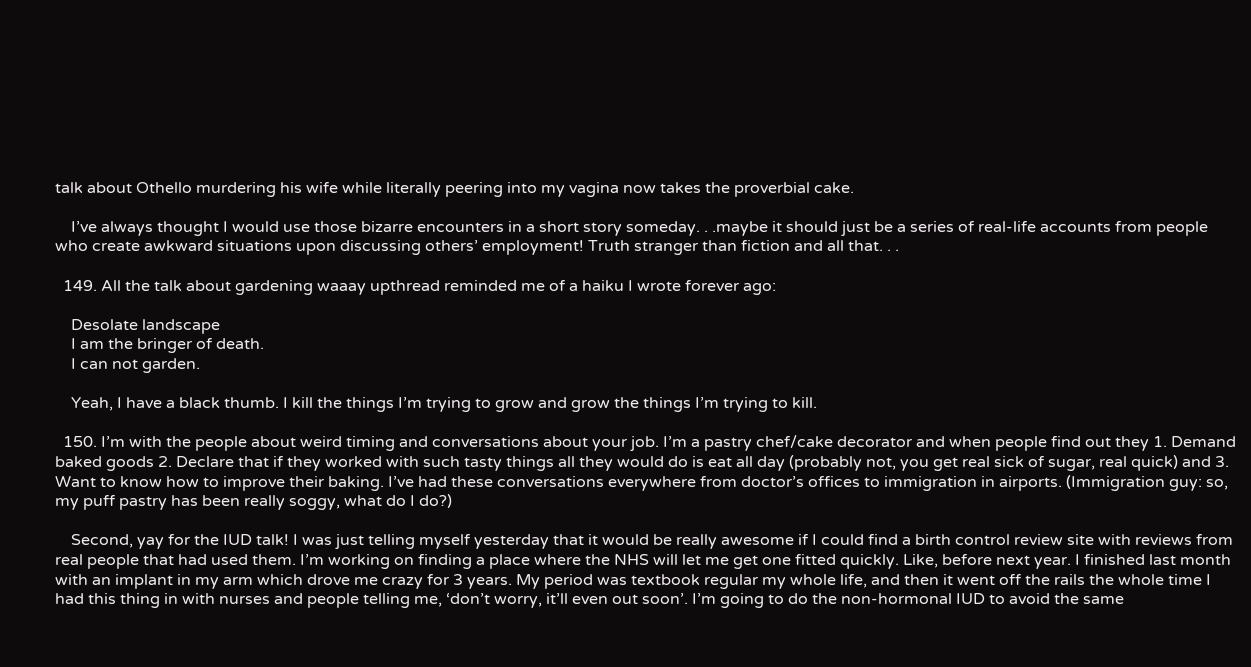talk about Othello murdering his wife while literally peering into my vagina now takes the proverbial cake.

    I’ve always thought I would use those bizarre encounters in a short story someday. . .maybe it should just be a series of real-life accounts from people who create awkward situations upon discussing others’ employment! Truth stranger than fiction and all that. . .

  149. All the talk about gardening waaay upthread reminded me of a haiku I wrote forever ago:

    Desolate landscape
    I am the bringer of death.
    I can not garden.

    Yeah, I have a black thumb. I kill the things I’m trying to grow and grow the things I’m trying to kill.

  150. I’m with the people about weird timing and conversations about your job. I’m a pastry chef/cake decorator and when people find out they 1. Demand baked goods 2. Declare that if they worked with such tasty things all they would do is eat all day (probably not, you get real sick of sugar, real quick) and 3. Want to know how to improve their baking. I’ve had these conversations everywhere from doctor’s offices to immigration in airports. (Immigration guy: so, my puff pastry has been really soggy, what do I do?)

    Second, yay for the IUD talk! I was just telling myself yesterday that it would be really awesome if I could find a birth control review site with reviews from real people that had used them. I’m working on finding a place where the NHS will let me get one fitted quickly. Like, before next year. I finished last month with an implant in my arm which drove me crazy for 3 years. My period was textbook regular my whole life, and then it went off the rails the whole time I had this thing in with nurses and people telling me, ‘don’t worry, it’ll even out soon’. I’m going to do the non-hormonal IUD to avoid the same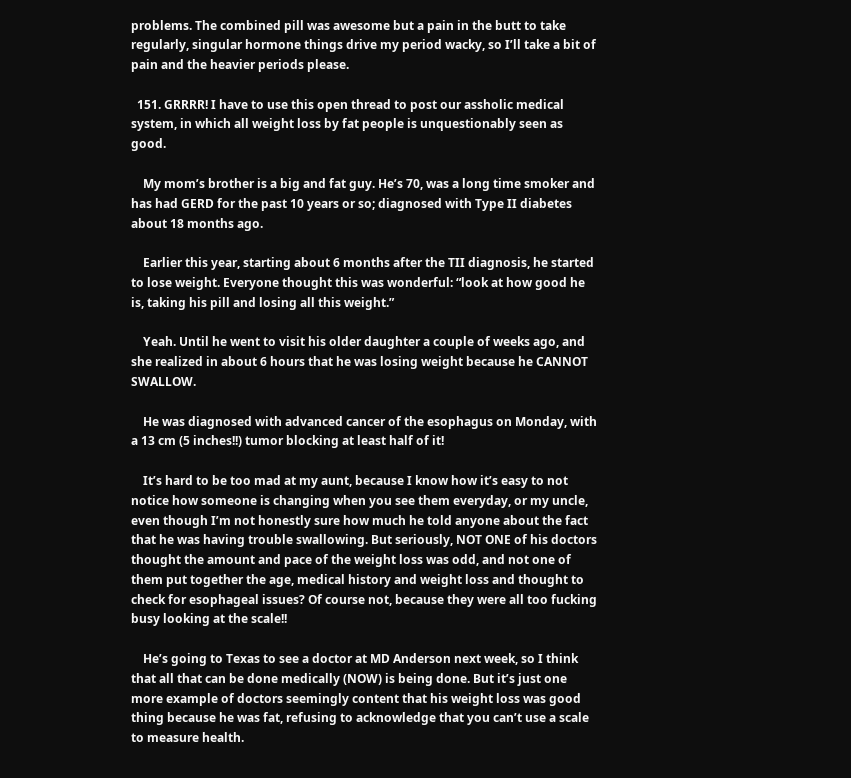problems. The combined pill was awesome but a pain in the butt to take regularly, singular hormone things drive my period wacky, so I’ll take a bit of pain and the heavier periods please.

  151. GRRRR! I have to use this open thread to post our assholic medical system, in which all weight loss by fat people is unquestionably seen as good.

    My mom’s brother is a big and fat guy. He’s 70, was a long time smoker and has had GERD for the past 10 years or so; diagnosed with Type II diabetes about 18 months ago.

    Earlier this year, starting about 6 months after the TII diagnosis, he started to lose weight. Everyone thought this was wonderful: “look at how good he is, taking his pill and losing all this weight.”

    Yeah. Until he went to visit his older daughter a couple of weeks ago, and she realized in about 6 hours that he was losing weight because he CANNOT SWALLOW.

    He was diagnosed with advanced cancer of the esophagus on Monday, with a 13 cm (5 inches!!) tumor blocking at least half of it!

    It’s hard to be too mad at my aunt, because I know how it’s easy to not notice how someone is changing when you see them everyday, or my uncle, even though I’m not honestly sure how much he told anyone about the fact that he was having trouble swallowing. But seriously, NOT ONE of his doctors thought the amount and pace of the weight loss was odd, and not one of them put together the age, medical history and weight loss and thought to check for esophageal issues? Of course not, because they were all too fucking busy looking at the scale!!

    He’s going to Texas to see a doctor at MD Anderson next week, so I think that all that can be done medically (NOW) is being done. But it’s just one more example of doctors seemingly content that his weight loss was good thing because he was fat, refusing to acknowledge that you can’t use a scale to measure health.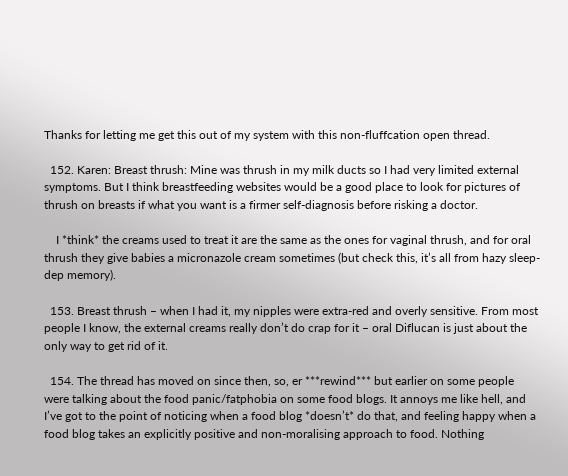Thanks for letting me get this out of my system with this non-fluffcation open thread.

  152. Karen: Breast thrush: Mine was thrush in my milk ducts so I had very limited external symptoms. But I think breastfeeding websites would be a good place to look for pictures of thrush on breasts if what you want is a firmer self-diagnosis before risking a doctor.

    I *think* the creams used to treat it are the same as the ones for vaginal thrush, and for oral thrush they give babies a micronazole cream sometimes (but check this, it’s all from hazy sleep-dep memory).

  153. Breast thrush – when I had it, my nipples were extra-red and overly sensitive. From most people I know, the external creams really don’t do crap for it – oral Diflucan is just about the only way to get rid of it.

  154. The thread has moved on since then, so, er ***rewind*** but earlier on some people were talking about the food panic/fatphobia on some food blogs. It annoys me like hell, and I’ve got to the point of noticing when a food blog *doesn’t* do that, and feeling happy when a food blog takes an explicitly positive and non-moralising approach to food. Nothing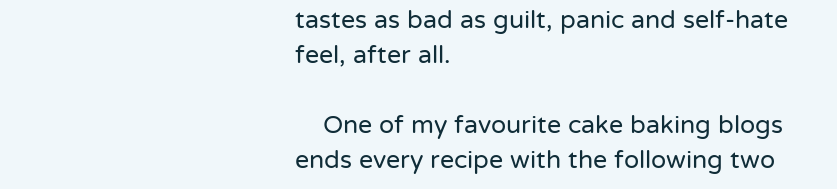tastes as bad as guilt, panic and self-hate feel, after all.

    One of my favourite cake baking blogs ends every recipe with the following two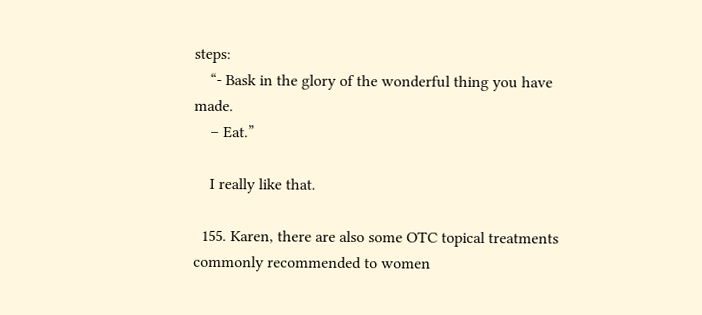steps:
    “- Bask in the glory of the wonderful thing you have made.
    – Eat.”

    I really like that.

  155. Karen, there are also some OTC topical treatments commonly recommended to women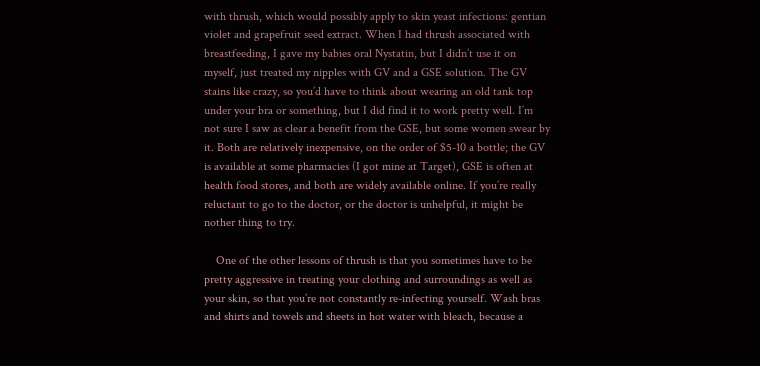with thrush, which would possibly apply to skin yeast infections: gentian violet and grapefruit seed extract. When I had thrush associated with breastfeeding, I gave my babies oral Nystatin, but I didn’t use it on myself, just treated my nipples with GV and a GSE solution. The GV stains like crazy, so you’d have to think about wearing an old tank top under your bra or something, but I did find it to work pretty well. I’m not sure I saw as clear a benefit from the GSE, but some women swear by it. Both are relatively inexpensive, on the order of $5-10 a bottle; the GV is available at some pharmacies (I got mine at Target), GSE is often at health food stores, and both are widely available online. If you’re really reluctant to go to the doctor, or the doctor is unhelpful, it might be nother thing to try.

    One of the other lessons of thrush is that you sometimes have to be pretty aggressive in treating your clothing and surroundings as well as your skin, so that you’re not constantly re-infecting yourself. Wash bras and shirts and towels and sheets in hot water with bleach, because a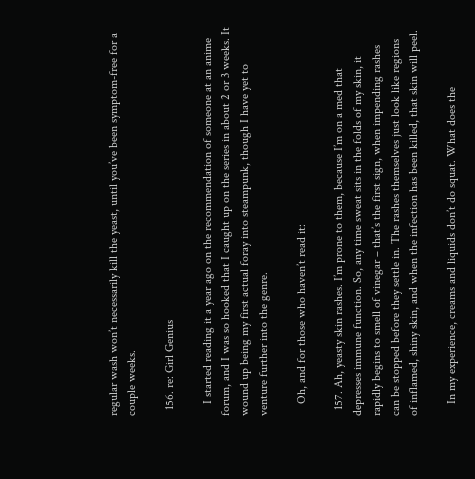regular wash won’t necessarily kill the yeast, until you’ve been symptom-free for a couple weeks.

  156. re: Girl Genius

    I started reading it a year ago on the recommendation of someone at an anime forum, and I was so hooked that I caught up on the series in about 2 or 3 weeks. It wound up being my first actual foray into steampunk, though I have yet to venture further into the genre.

    Oh, and for those who haven’t read it:

  157. Ah, yeasty skin rashes. I’m prone to them, because I’m on a med that depresses immune function. So, any time sweat sits in the folds of my skin, it rapidly begins to smell of vinegar – that’s the first sign, when impending rashes can be stopped before they settle in. The rashes themselves just look like regions of inflamed, shiny skin, and when the infection has been killed, that skin will peel.

    In my experience, creams and liquids don’t do squat. What does the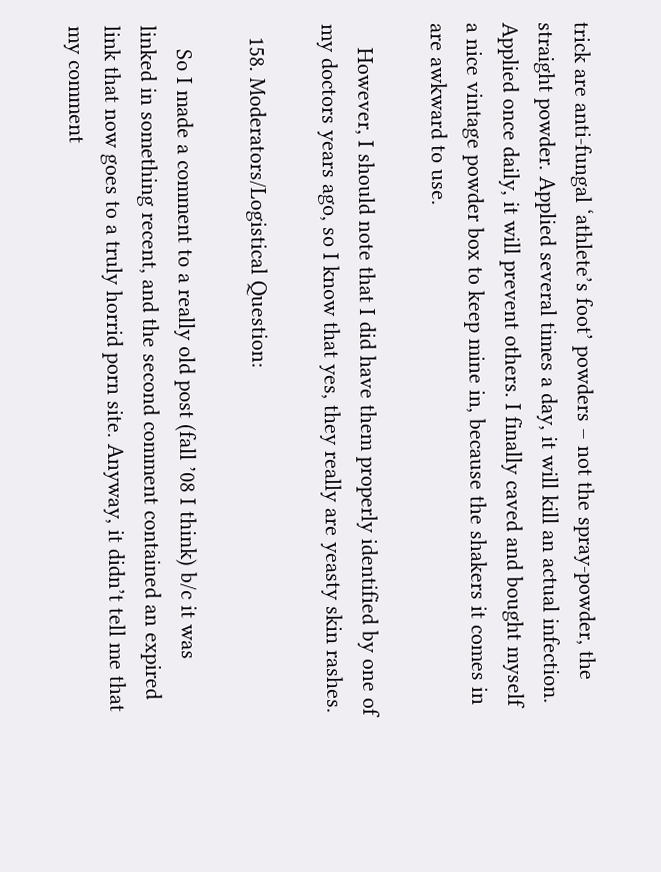trick are anti-fungal ‘athlete’s foot’ powders – not the spray-powder, the straight powder. Applied several times a day, it will kill an actual infection. Applied once daily, it will prevent others. I finally caved and bought myself a nice vintage powder box to keep mine in, because the shakers it comes in are awkward to use.

    However, I should note that I did have them properly identified by one of my doctors years ago, so I know that yes, they really are yeasty skin rashes.

  158. Moderators/Logistical Question:

    So I made a comment to a really old post (fall ’08 I think) b/c it was linked in something recent, and the second comment contained an expired link that now goes to a truly horrid porn site. Anyway, it didn’t tell me that my comment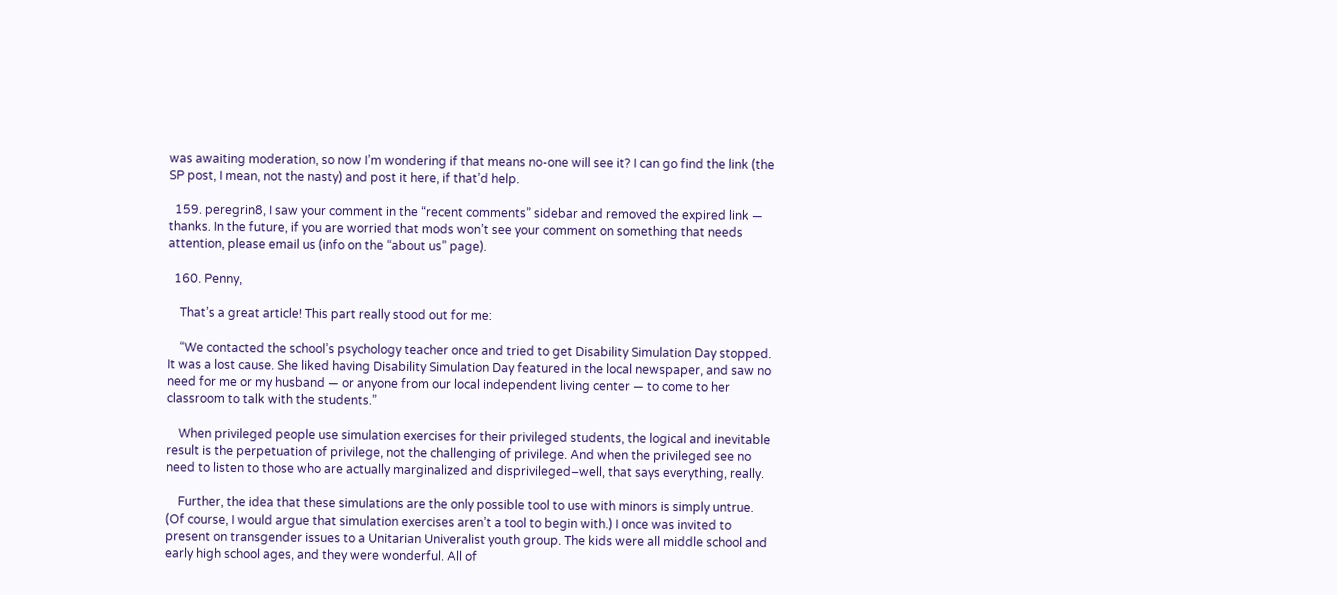was awaiting moderation, so now I’m wondering if that means no-one will see it? I can go find the link (the SP post, I mean, not the nasty) and post it here, if that’d help.

  159. peregrin8, I saw your comment in the “recent comments” sidebar and removed the expired link — thanks. In the future, if you are worried that mods won’t see your comment on something that needs attention, please email us (info on the “about us” page).

  160. Penny,

    That’s a great article! This part really stood out for me:

    “We contacted the school’s psychology teacher once and tried to get Disability Simulation Day stopped. It was a lost cause. She liked having Disability Simulation Day featured in the local newspaper, and saw no need for me or my husband — or anyone from our local independent living center — to come to her classroom to talk with the students.”

    When privileged people use simulation exercises for their privileged students, the logical and inevitable result is the perpetuation of privilege, not the challenging of privilege. And when the privileged see no need to listen to those who are actually marginalized and disprivileged–well, that says everything, really.

    Further, the idea that these simulations are the only possible tool to use with minors is simply untrue. (Of course, I would argue that simulation exercises aren’t a tool to begin with.) I once was invited to present on transgender issues to a Unitarian Univeralist youth group. The kids were all middle school and early high school ages, and they were wonderful. All of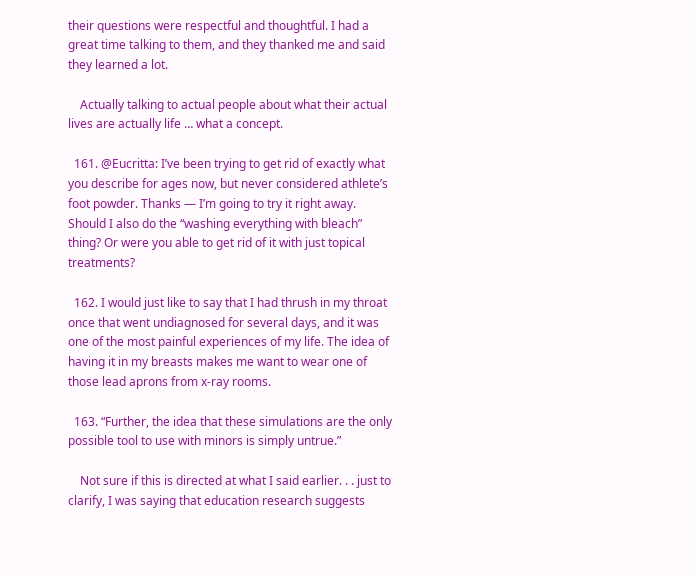their questions were respectful and thoughtful. I had a great time talking to them, and they thanked me and said they learned a lot.

    Actually talking to actual people about what their actual lives are actually life … what a concept.

  161. @Eucritta: I’ve been trying to get rid of exactly what you describe for ages now, but never considered athlete’s foot powder. Thanks — I’m going to try it right away. Should I also do the “washing everything with bleach” thing? Or were you able to get rid of it with just topical treatments?

  162. I would just like to say that I had thrush in my throat once that went undiagnosed for several days, and it was one of the most painful experiences of my life. The idea of having it in my breasts makes me want to wear one of those lead aprons from x-ray rooms.

  163. “Further, the idea that these simulations are the only possible tool to use with minors is simply untrue.”

    Not sure if this is directed at what I said earlier. . . just to clarify, I was saying that education research suggests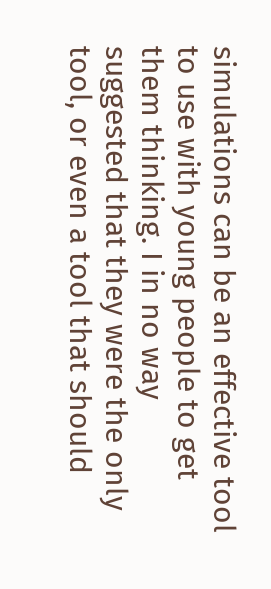simulations can be an effective tool to use with young people to get them thinking. I in no way suggested that they were the only tool, or even a tool that should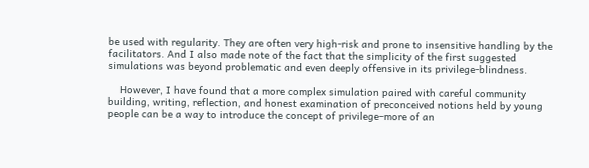be used with regularity. They are often very high-risk and prone to insensitive handling by the facilitators. And I also made note of the fact that the simplicity of the first suggested simulations was beyond problematic and even deeply offensive in its privilege-blindness.

    However, I have found that a more complex simulation paired with careful community building, writing, reflection, and honest examination of preconceived notions held by young people can be a way to introduce the concept of privilege–more of an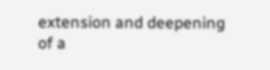extension and deepening of a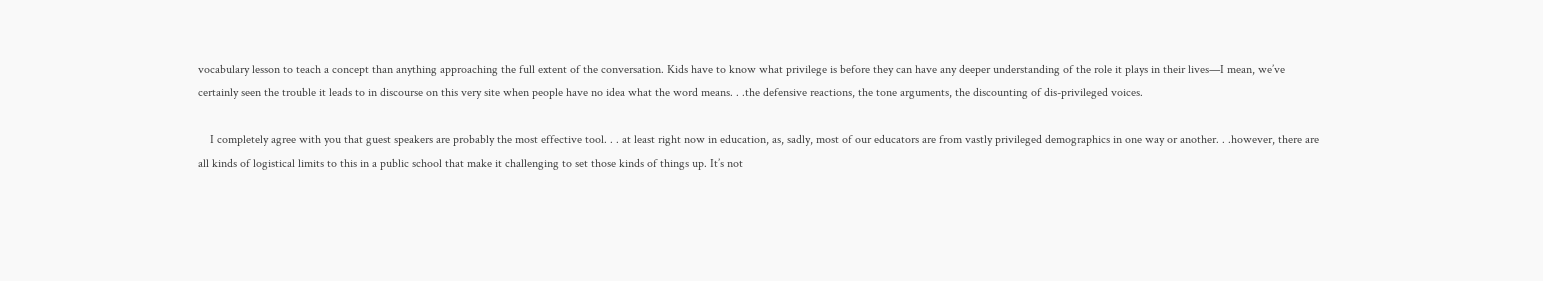vocabulary lesson to teach a concept than anything approaching the full extent of the conversation. Kids have to know what privilege is before they can have any deeper understanding of the role it plays in their lives—I mean, we’ve certainly seen the trouble it leads to in discourse on this very site when people have no idea what the word means. . .the defensive reactions, the tone arguments, the discounting of dis-privileged voices.

    I completely agree with you that guest speakers are probably the most effective tool. . . at least right now in education, as, sadly, most of our educators are from vastly privileged demographics in one way or another. . .however, there are all kinds of logistical limits to this in a public school that make it challenging to set those kinds of things up. It’s not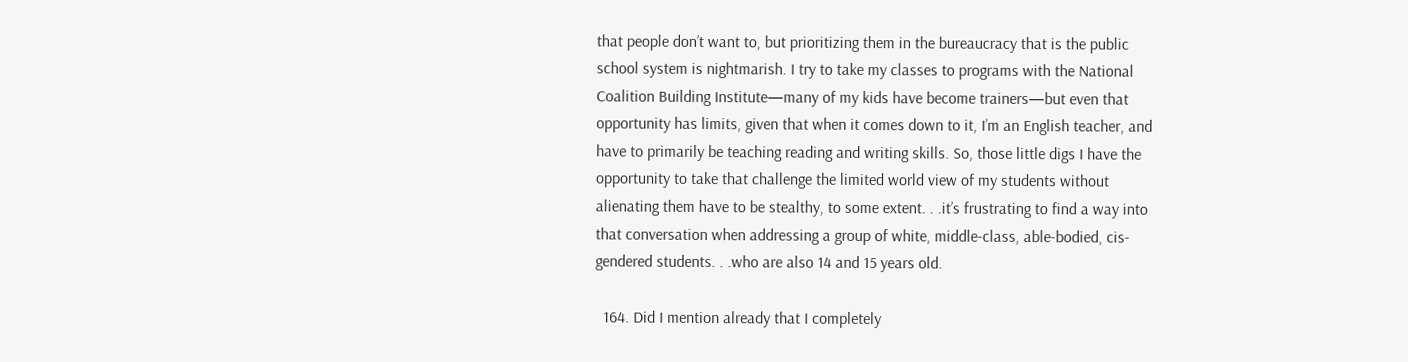that people don’t want to, but prioritizing them in the bureaucracy that is the public school system is nightmarish. I try to take my classes to programs with the National Coalition Building Institute—many of my kids have become trainers—but even that opportunity has limits, given that when it comes down to it, I’m an English teacher, and have to primarily be teaching reading and writing skills. So, those little digs I have the opportunity to take that challenge the limited world view of my students without alienating them have to be stealthy, to some extent. . .it’s frustrating to find a way into that conversation when addressing a group of white, middle-class, able-bodied, cis-gendered students. . .who are also 14 and 15 years old.

  164. Did I mention already that I completely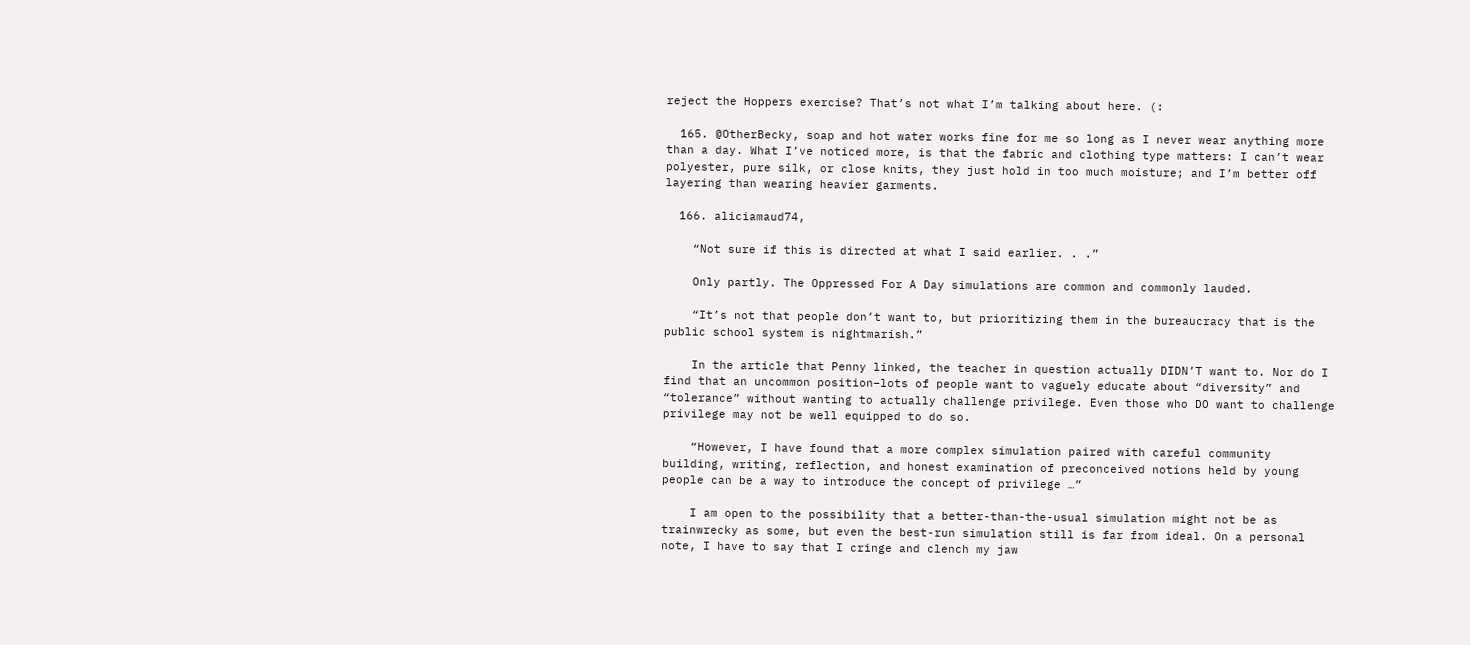reject the Hoppers exercise? That’s not what I’m talking about here. (:

  165. @OtherBecky, soap and hot water works fine for me so long as I never wear anything more than a day. What I’ve noticed more, is that the fabric and clothing type matters: I can’t wear polyester, pure silk, or close knits, they just hold in too much moisture; and I’m better off layering than wearing heavier garments.

  166. aliciamaud74,

    “Not sure if this is directed at what I said earlier. . .”

    Only partly. The Oppressed For A Day simulations are common and commonly lauded.

    “It’s not that people don’t want to, but prioritizing them in the bureaucracy that is the public school system is nightmarish.”

    In the article that Penny linked, the teacher in question actually DIDN’T want to. Nor do I find that an uncommon position–lots of people want to vaguely educate about “diversity” and “tolerance” without wanting to actually challenge privilege. Even those who DO want to challenge privilege may not be well equipped to do so.

    “However, I have found that a more complex simulation paired with careful community building, writing, reflection, and honest examination of preconceived notions held by young people can be a way to introduce the concept of privilege …”

    I am open to the possibility that a better-than-the-usual simulation might not be as trainwrecky as some, but even the best-run simulation still is far from ideal. On a personal note, I have to say that I cringe and clench my jaw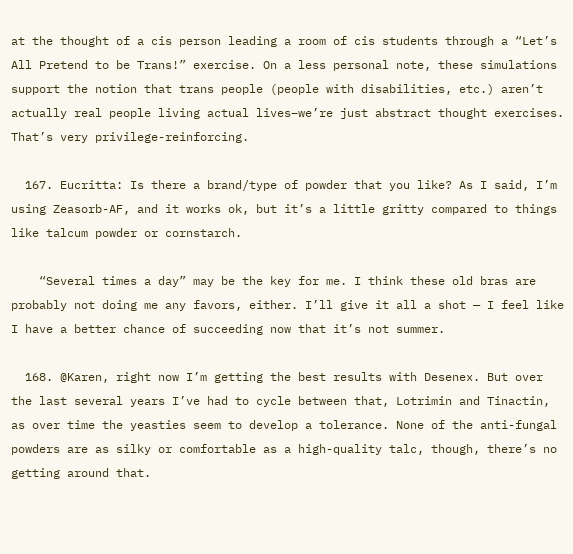at the thought of a cis person leading a room of cis students through a “Let’s All Pretend to be Trans!” exercise. On a less personal note, these simulations support the notion that trans people (people with disabilities, etc.) aren’t actually real people living actual lives–we’re just abstract thought exercises. That’s very privilege-reinforcing.

  167. Eucritta: Is there a brand/type of powder that you like? As I said, I’m using Zeasorb-AF, and it works ok, but it’s a little gritty compared to things like talcum powder or cornstarch.

    “Several times a day” may be the key for me. I think these old bras are probably not doing me any favors, either. I’ll give it all a shot — I feel like I have a better chance of succeeding now that it’s not summer.

  168. @Karen, right now I’m getting the best results with Desenex. But over the last several years I’ve had to cycle between that, Lotrimin and Tinactin, as over time the yeasties seem to develop a tolerance. None of the anti-fungal powders are as silky or comfortable as a high-quality talc, though, there’s no getting around that.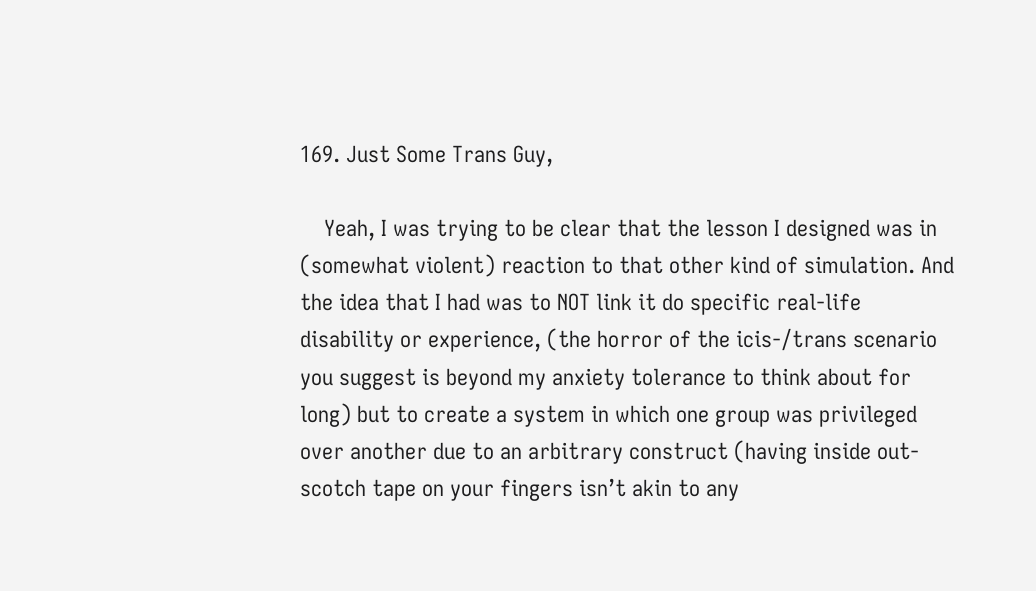169. Just Some Trans Guy,

    Yeah, I was trying to be clear that the lesson I designed was in (somewhat violent) reaction to that other kind of simulation. And the idea that I had was to NOT link it do specific real-life disability or experience, (the horror of the icis-/trans scenario you suggest is beyond my anxiety tolerance to think about for long) but to create a system in which one group was privileged over another due to an arbitrary construct (having inside out-scotch tape on your fingers isn’t akin to any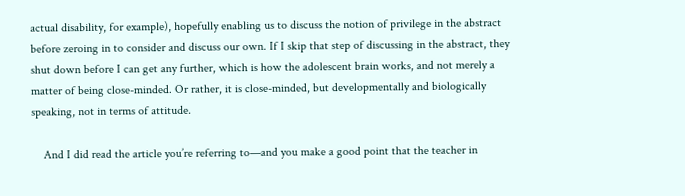actual disability, for example), hopefully enabling us to discuss the notion of privilege in the abstract before zeroing in to consider and discuss our own. If I skip that step of discussing in the abstract, they shut down before I can get any further, which is how the adolescent brain works, and not merely a matter of being close-minded. Or rather, it is close-minded, but developmentally and biologically speaking, not in terms of attitude.

    And I did read the article you’re referring to—and you make a good point that the teacher in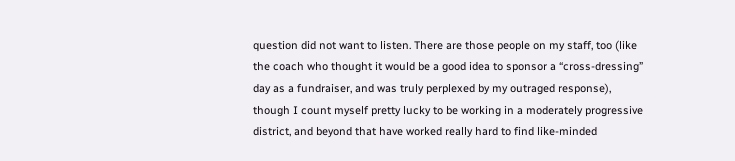question did not want to listen. There are those people on my staff, too (like the coach who thought it would be a good idea to sponsor a “cross-dressing” day as a fundraiser, and was truly perplexed by my outraged response), though I count myself pretty lucky to be working in a moderately progressive district, and beyond that have worked really hard to find like-minded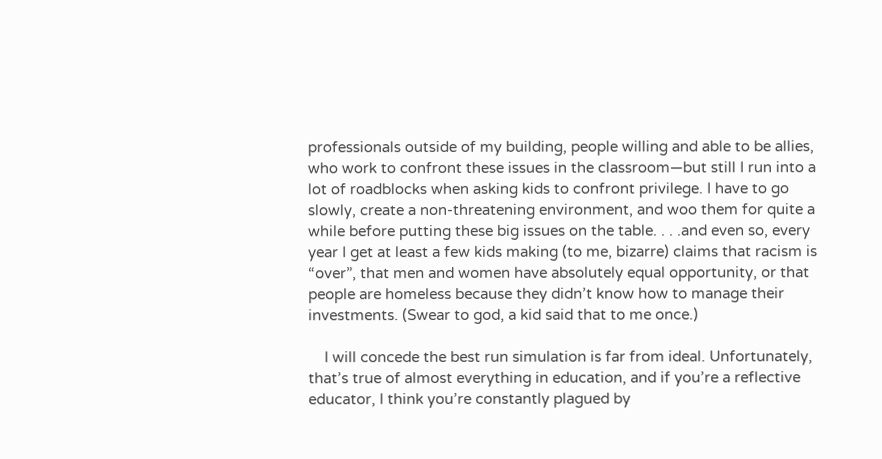professionals outside of my building, people willing and able to be allies, who work to confront these issues in the classroom—but still I run into a lot of roadblocks when asking kids to confront privilege. I have to go slowly, create a non-threatening environment, and woo them for quite a while before putting these big issues on the table. . . .and even so, every year I get at least a few kids making (to me, bizarre) claims that racism is “over”, that men and women have absolutely equal opportunity, or that people are homeless because they didn’t know how to manage their investments. (Swear to god, a kid said that to me once.)

    I will concede the best run simulation is far from ideal. Unfortunately, that’s true of almost everything in education, and if you’re a reflective educator, I think you’re constantly plagued by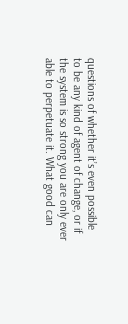questions of whether it’s even possible to be any kind of agent of change, or if the system is so strong you are only ever able to perpetuate it. What good can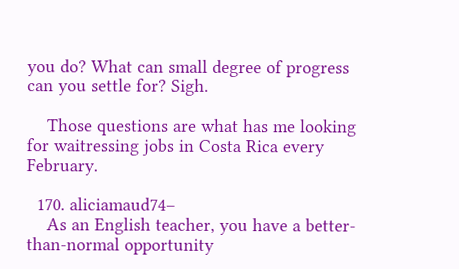you do? What can small degree of progress can you settle for? Sigh.

    Those questions are what has me looking for waitressing jobs in Costa Rica every February.

  170. aliciamaud74–
    As an English teacher, you have a better-than-normal opportunity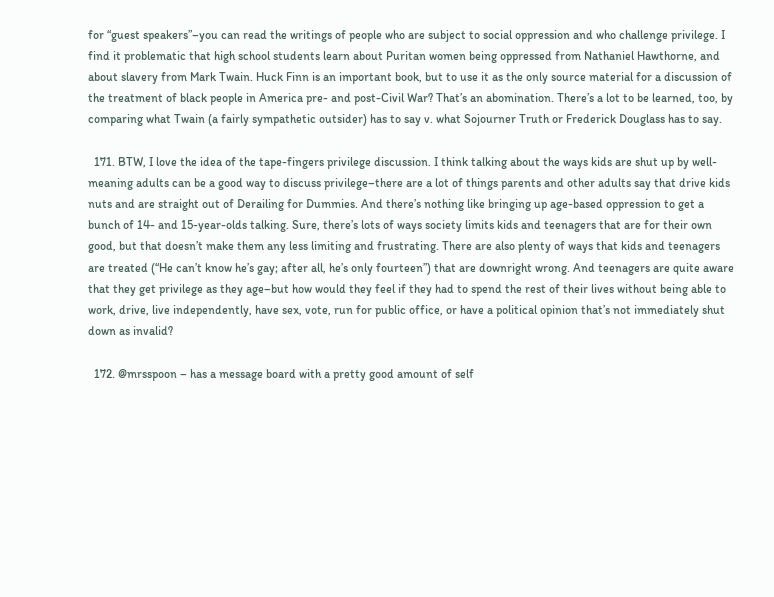for “guest speakers”–you can read the writings of people who are subject to social oppression and who challenge privilege. I find it problematic that high school students learn about Puritan women being oppressed from Nathaniel Hawthorne, and about slavery from Mark Twain. Huck Finn is an important book, but to use it as the only source material for a discussion of the treatment of black people in America pre- and post-Civil War? That’s an abomination. There’s a lot to be learned, too, by comparing what Twain (a fairly sympathetic outsider) has to say v. what Sojourner Truth or Frederick Douglass has to say.

  171. BTW, I love the idea of the tape-fingers privilege discussion. I think talking about the ways kids are shut up by well-meaning adults can be a good way to discuss privilege–there are a lot of things parents and other adults say that drive kids nuts and are straight out of Derailing for Dummies. And there’s nothing like bringing up age-based oppression to get a bunch of 14- and 15-year-olds talking. Sure, there’s lots of ways society limits kids and teenagers that are for their own good, but that doesn’t make them any less limiting and frustrating. There are also plenty of ways that kids and teenagers are treated (“He can’t know he’s gay; after all, he’s only fourteen”) that are downright wrong. And teenagers are quite aware that they get privilege as they age–but how would they feel if they had to spend the rest of their lives without being able to work, drive, live independently, have sex, vote, run for public office, or have a political opinion that’s not immediately shut down as invalid?

  172. @mrsspoon – has a message board with a pretty good amount of self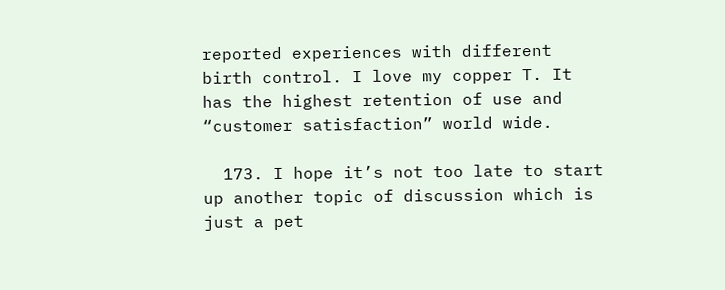reported experiences with different birth control. I love my copper T. It has the highest retention of use and “customer satisfaction” world wide.

  173. I hope it’s not too late to start up another topic of discussion which is just a pet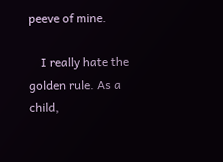peeve of mine.

    I really hate the golden rule. As a child,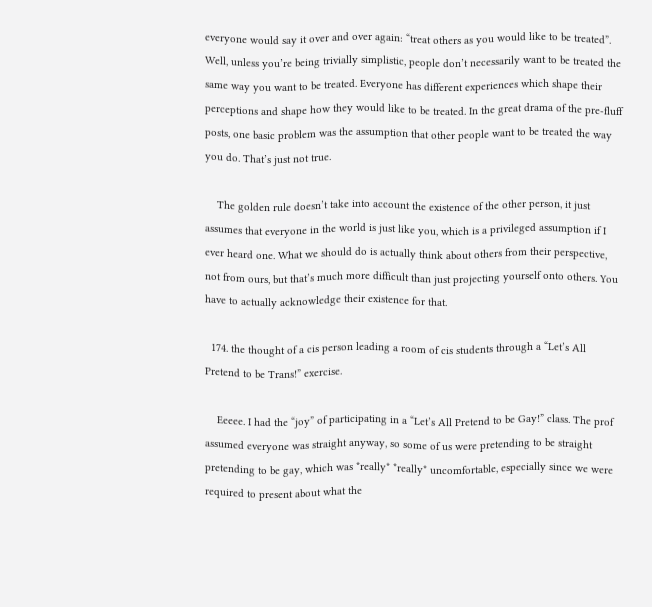everyone would say it over and over again: “treat others as you would like to be treated”. Well, unless you’re being trivially simplistic, people don’t necessarily want to be treated the same way you want to be treated. Everyone has different experiences which shape their perceptions and shape how they would like to be treated. In the great drama of the pre-fluff posts, one basic problem was the assumption that other people want to be treated the way you do. That’s just not true.

    The golden rule doesn’t take into account the existence of the other person, it just assumes that everyone in the world is just like you, which is a privileged assumption if I ever heard one. What we should do is actually think about others from their perspective, not from ours, but that’s much more difficult than just projecting yourself onto others. You have to actually acknowledge their existence for that.

  174. the thought of a cis person leading a room of cis students through a “Let’s All Pretend to be Trans!” exercise.

    Eeeee. I had the “joy” of participating in a “Let’s All Pretend to be Gay!” class. The prof assumed everyone was straight anyway, so some of us were pretending to be straight pretending to be gay, which was *really* *really* uncomfortable, especially since we were required to present about what the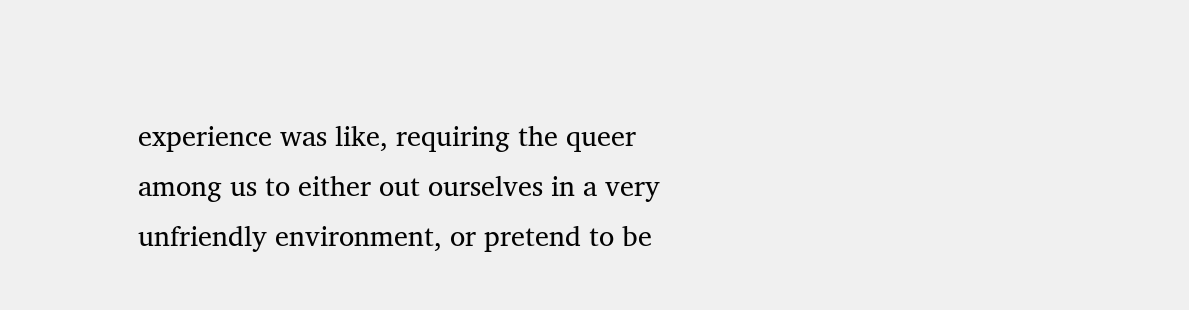experience was like, requiring the queer among us to either out ourselves in a very unfriendly environment, or pretend to be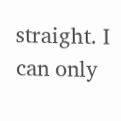straight. I can only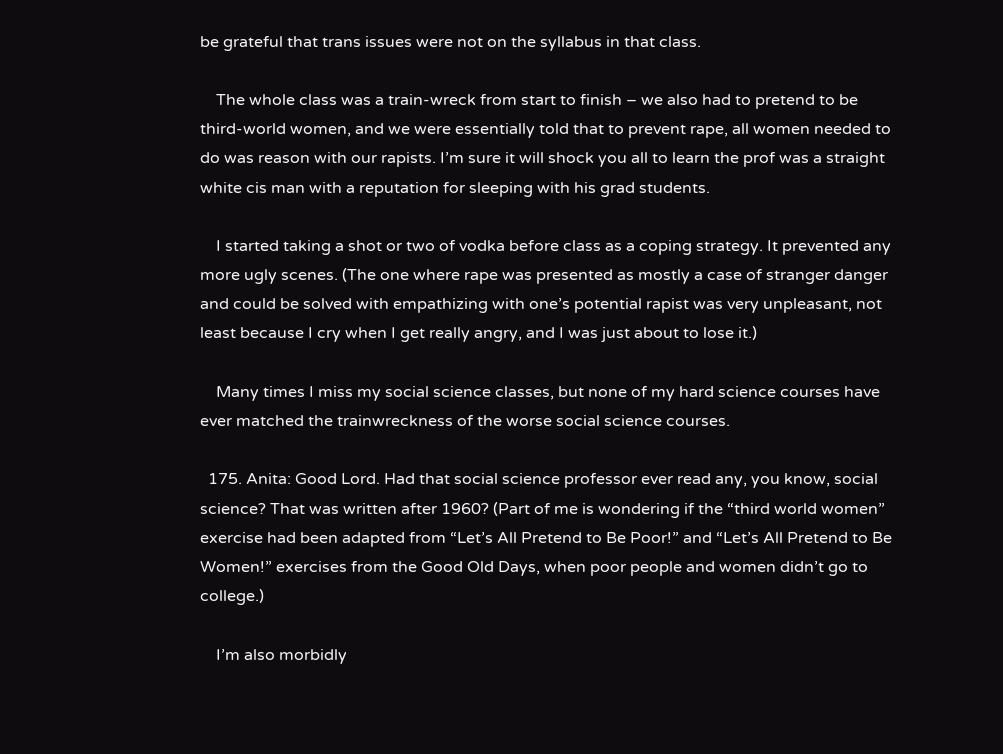be grateful that trans issues were not on the syllabus in that class.

    The whole class was a train-wreck from start to finish – we also had to pretend to be third-world women, and we were essentially told that to prevent rape, all women needed to do was reason with our rapists. I’m sure it will shock you all to learn the prof was a straight white cis man with a reputation for sleeping with his grad students.

    I started taking a shot or two of vodka before class as a coping strategy. It prevented any more ugly scenes. (The one where rape was presented as mostly a case of stranger danger and could be solved with empathizing with one’s potential rapist was very unpleasant, not least because I cry when I get really angry, and I was just about to lose it.)

    Many times I miss my social science classes, but none of my hard science courses have ever matched the trainwreckness of the worse social science courses.

  175. Anita: Good Lord. Had that social science professor ever read any, you know, social science? That was written after 1960? (Part of me is wondering if the “third world women” exercise had been adapted from “Let’s All Pretend to Be Poor!” and “Let’s All Pretend to Be Women!” exercises from the Good Old Days, when poor people and women didn’t go to college.)

    I’m also morbidly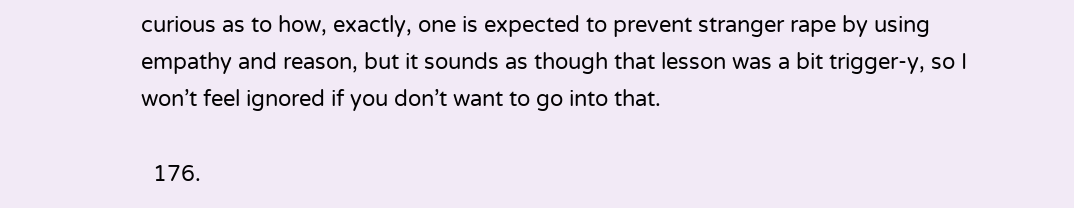curious as to how, exactly, one is expected to prevent stranger rape by using empathy and reason, but it sounds as though that lesson was a bit trigger-y, so I won’t feel ignored if you don’t want to go into that.

  176.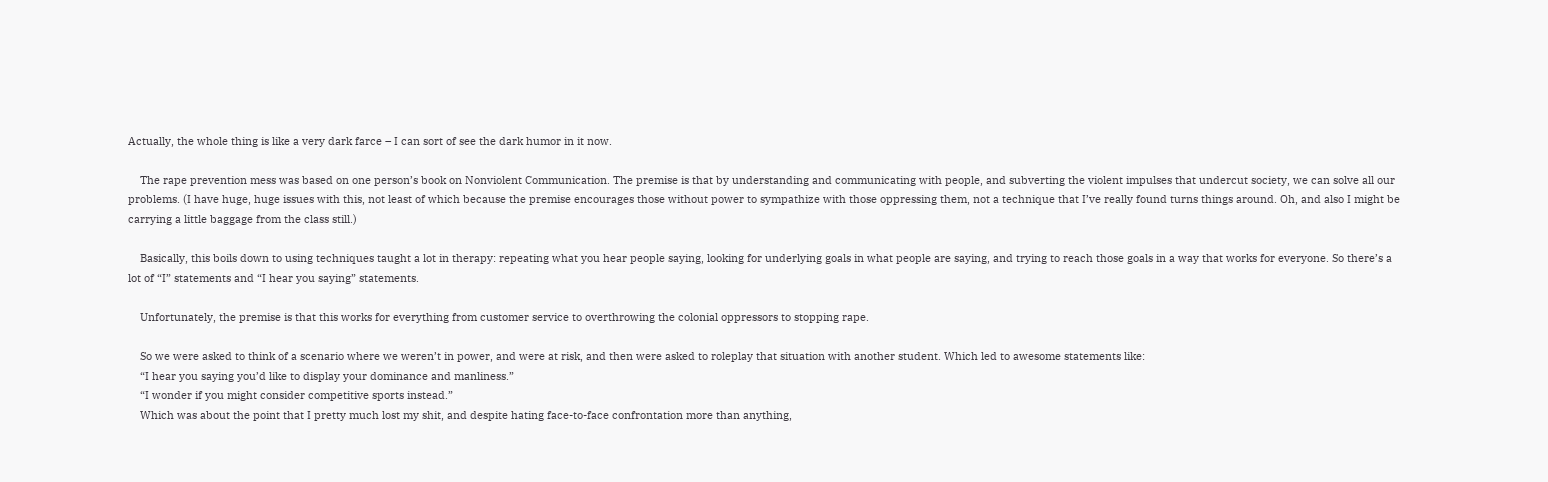Actually, the whole thing is like a very dark farce – I can sort of see the dark humor in it now.

    The rape prevention mess was based on one person’s book on Nonviolent Communication. The premise is that by understanding and communicating with people, and subverting the violent impulses that undercut society, we can solve all our problems. (I have huge, huge issues with this, not least of which because the premise encourages those without power to sympathize with those oppressing them, not a technique that I’ve really found turns things around. Oh, and also I might be carrying a little baggage from the class still.)

    Basically, this boils down to using techniques taught a lot in therapy: repeating what you hear people saying, looking for underlying goals in what people are saying, and trying to reach those goals in a way that works for everyone. So there’s a lot of “I” statements and “I hear you saying” statements.

    Unfortunately, the premise is that this works for everything from customer service to overthrowing the colonial oppressors to stopping rape.

    So we were asked to think of a scenario where we weren’t in power, and were at risk, and then were asked to roleplay that situation with another student. Which led to awesome statements like:
    “I hear you saying you’d like to display your dominance and manliness.”
    “I wonder if you might consider competitive sports instead.”
    Which was about the point that I pretty much lost my shit, and despite hating face-to-face confrontation more than anything,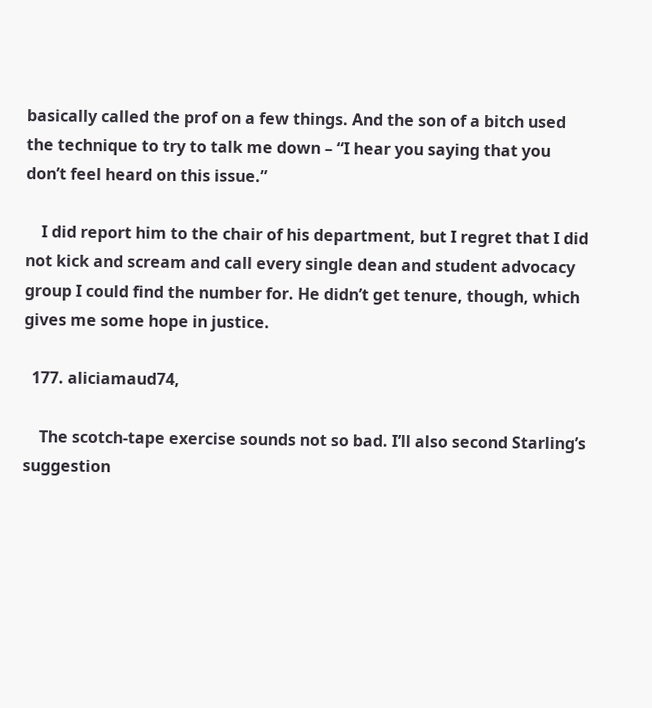basically called the prof on a few things. And the son of a bitch used the technique to try to talk me down – “I hear you saying that you don’t feel heard on this issue.”

    I did report him to the chair of his department, but I regret that I did not kick and scream and call every single dean and student advocacy group I could find the number for. He didn’t get tenure, though, which gives me some hope in justice.

  177. aliciamaud74,

    The scotch-tape exercise sounds not so bad. I’ll also second Starling’s suggestion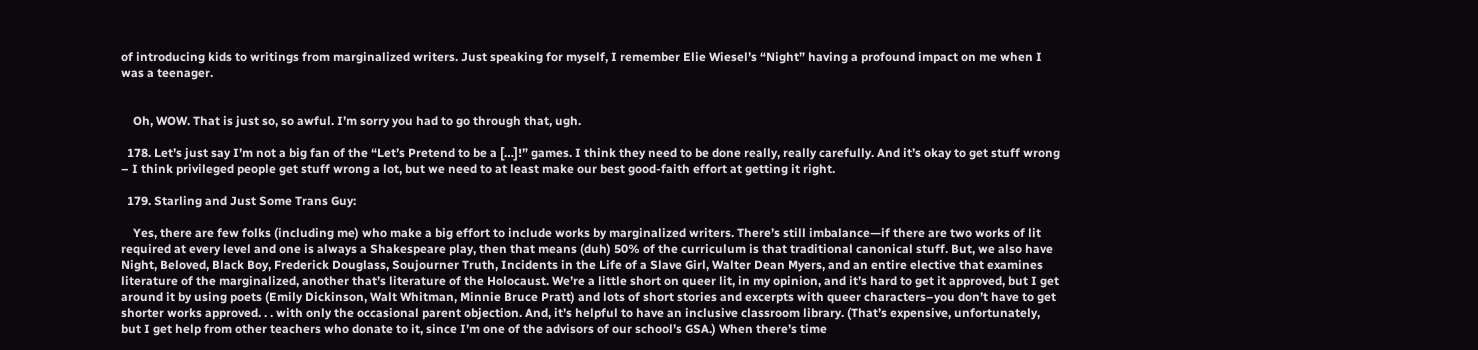of introducing kids to writings from marginalized writers. Just speaking for myself, I remember Elie Wiesel’s “Night” having a profound impact on me when I was a teenager.


    Oh, WOW. That is just so, so awful. I’m sorry you had to go through that, ugh.

  178. Let’s just say I’m not a big fan of the “Let’s Pretend to be a […]!” games. I think they need to be done really, really carefully. And it’s okay to get stuff wrong – I think privileged people get stuff wrong a lot, but we need to at least make our best good-faith effort at getting it right.

  179. Starling and Just Some Trans Guy:

    Yes, there are few folks (including me) who make a big effort to include works by marginalized writers. There’s still imbalance—if there are two works of lit required at every level and one is always a Shakespeare play, then that means (duh) 50% of the curriculum is that traditional canonical stuff. But, we also have Night, Beloved, Black Boy, Frederick Douglass, Soujourner Truth, Incidents in the Life of a Slave Girl, Walter Dean Myers, and an entire elective that examines literature of the marginalized, another that’s literature of the Holocaust. We’re a little short on queer lit, in my opinion, and it’s hard to get it approved, but I get around it by using poets (Emily Dickinson, Walt Whitman, Minnie Bruce Pratt) and lots of short stories and excerpts with queer characters–you don’t have to get shorter works approved. . . with only the occasional parent objection. And, it’s helpful to have an inclusive classroom library. (That’s expensive, unfortunately, but I get help from other teachers who donate to it, since I’m one of the advisors of our school’s GSA.) When there’s time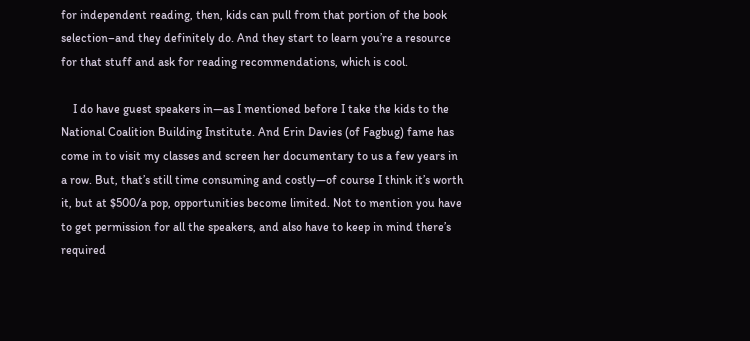for independent reading, then, kids can pull from that portion of the book selection–and they definitely do. And they start to learn you’re a resource for that stuff and ask for reading recommendations, which is cool.

    I do have guest speakers in—as I mentioned before I take the kids to the National Coalition Building Institute. And Erin Davies (of Fagbug) fame has come in to visit my classes and screen her documentary to us a few years in a row. But, that’s still time consuming and costly—of course I think it’s worth it, but at $500/a pop, opportunities become limited. Not to mention you have to get permission for all the speakers, and also have to keep in mind there’s required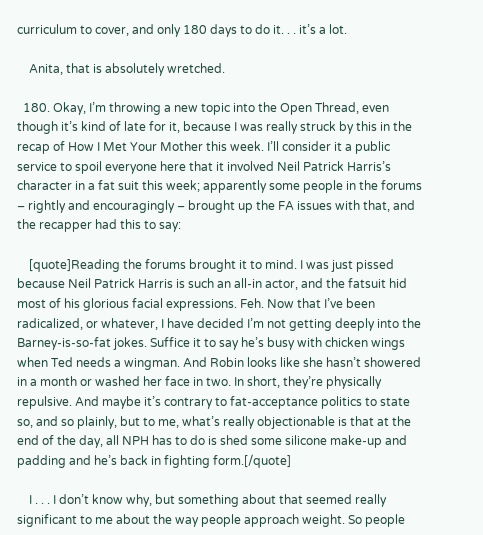curriculum to cover, and only 180 days to do it. . . it’s a lot.

    Anita, that is absolutely wretched.

  180. Okay, I’m throwing a new topic into the Open Thread, even though it’s kind of late for it, because I was really struck by this in the recap of How I Met Your Mother this week. I’ll consider it a public service to spoil everyone here that it involved Neil Patrick Harris’s character in a fat suit this week; apparently some people in the forums – rightly and encouragingly – brought up the FA issues with that, and the recapper had this to say:

    [quote]Reading the forums brought it to mind. I was just pissed because Neil Patrick Harris is such an all-in actor, and the fatsuit hid most of his glorious facial expressions. Feh. Now that I’ve been radicalized, or whatever, I have decided I’m not getting deeply into the Barney-is-so-fat jokes. Suffice it to say he’s busy with chicken wings when Ted needs a wingman. And Robin looks like she hasn’t showered in a month or washed her face in two. In short, they’re physically repulsive. And maybe it’s contrary to fat-acceptance politics to state so, and so plainly, but to me, what’s really objectionable is that at the end of the day, all NPH has to do is shed some silicone make-up and padding and he’s back in fighting form.[/quote]

    I . . . I don’t know why, but something about that seemed really significant to me about the way people approach weight. So people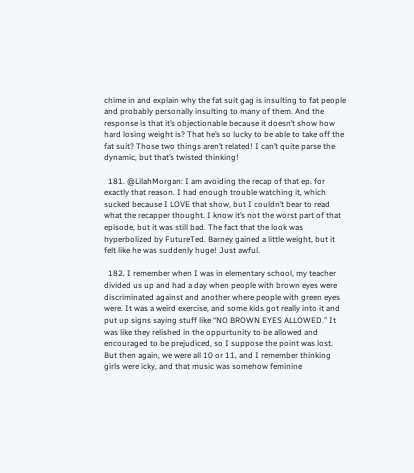chime in and explain why the fat suit gag is insulting to fat people and probably personally insulting to many of them. And the response is that it’s objectionable because it doesn’t show how hard losing weight is? That he’s so lucky to be able to take off the fat suit? Those two things aren’t related! I can’t quite parse the dynamic, but that’s twisted thinking!

  181. @LilahMorgan: I am avoiding the recap of that ep. for exactly that reason. I had enough trouble watching it, which sucked because I LOVE that show, but I couldn’t bear to read what the recapper thought. I know it’s not the worst part of that episode, but it was still bad. The fact that the look was hyperbolized by FutureTed. Barney gained a little weight, but it felt like he was suddenly huge! Just awful.

  182. I remember when I was in elementary school, my teacher divided us up and had a day when people with brown eyes were discriminated against and another where people with green eyes were. It was a weird exercise, and some kids got really into it and put up signs saying stuff like “NO BROWN EYES ALLOWED.” It was like they relished in the oppurtunity to be allowed and encouraged to be prejudiced, so I suppose the point was lost. But then again, we were all 10 or 11, and I remember thinking girls were icky, and that music was somehow feminine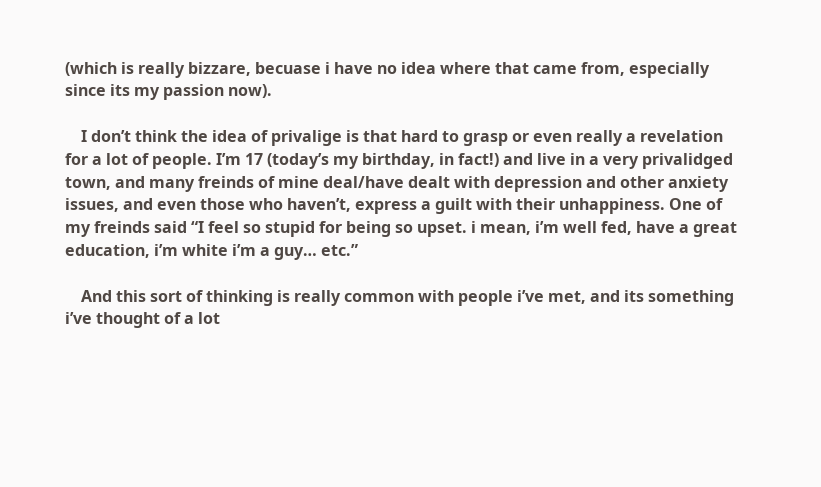(which is really bizzare, becuase i have no idea where that came from, especially since its my passion now).

    I don’t think the idea of privalige is that hard to grasp or even really a revelation for a lot of people. I’m 17 (today’s my birthday, in fact!) and live in a very privalidged town, and many freinds of mine deal/have dealt with depression and other anxiety issues, and even those who haven’t, express a guilt with their unhappiness. One of my freinds said “I feel so stupid for being so upset. i mean, i’m well fed, have a great education, i’m white i’m a guy… etc.”

    And this sort of thinking is really common with people i’ve met, and its something i’ve thought of a lot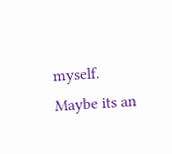myself. Maybe its an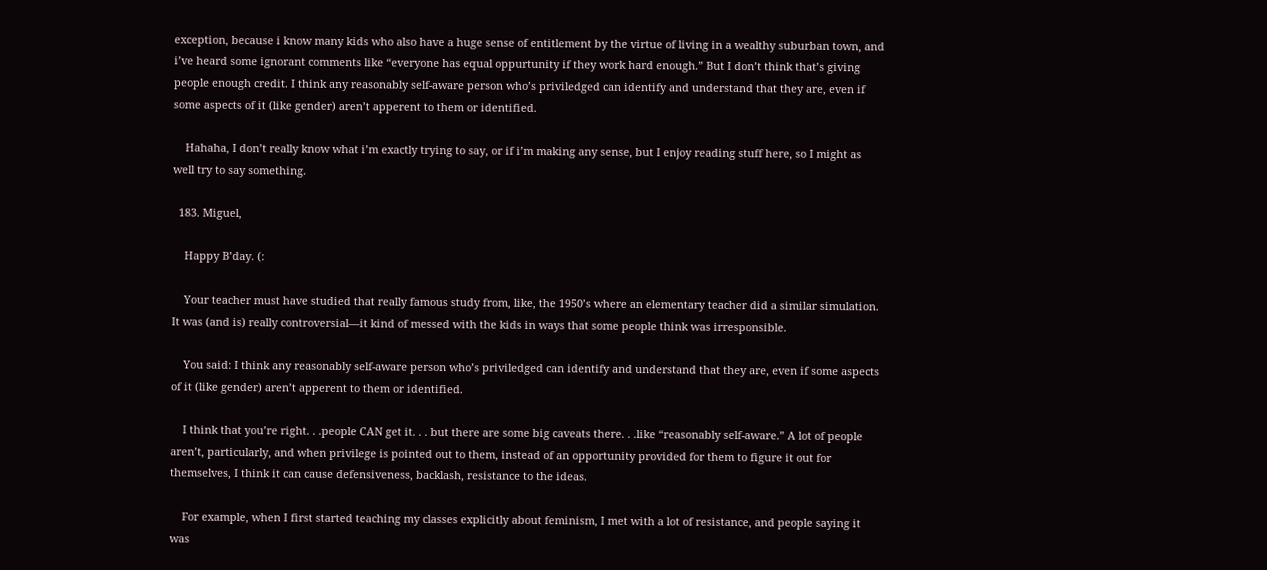exception, because i know many kids who also have a huge sense of entitlement by the virtue of living in a wealthy suburban town, and i’ve heard some ignorant comments like “everyone has equal oppurtunity if they work hard enough.” But I don’t think that’s giving people enough credit. I think any reasonably self-aware person who’s priviledged can identify and understand that they are, even if some aspects of it (like gender) aren’t apperent to them or identified.

    Hahaha, I don’t really know what i’m exactly trying to say, or if i’m making any sense, but I enjoy reading stuff here, so I might as well try to say something.

  183. Miguel,

    Happy B’day. (:

    Your teacher must have studied that really famous study from, like, the 1950’s where an elementary teacher did a similar simulation. It was (and is) really controversial—it kind of messed with the kids in ways that some people think was irresponsible.

    You said: I think any reasonably self-aware person who’s priviledged can identify and understand that they are, even if some aspects of it (like gender) aren’t apperent to them or identified.

    I think that you’re right. . .people CAN get it. . . but there are some big caveats there. . .like “reasonably self-aware.” A lot of people aren’t, particularly, and when privilege is pointed out to them, instead of an opportunity provided for them to figure it out for themselves, I think it can cause defensiveness, backlash, resistance to the ideas.

    For example, when I first started teaching my classes explicitly about feminism, I met with a lot of resistance, and people saying it was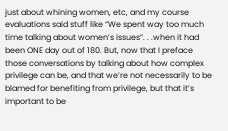just about whining women, etc, and my course evaluations said stuff like “We spent way too much time talking about women’s issues”. . .when it had been ONE day out of 180. But, now that I preface those conversations by talking about how complex privilege can be, and that we’re not necessarily to be blamed for benefiting from privilege, but that it’s important to be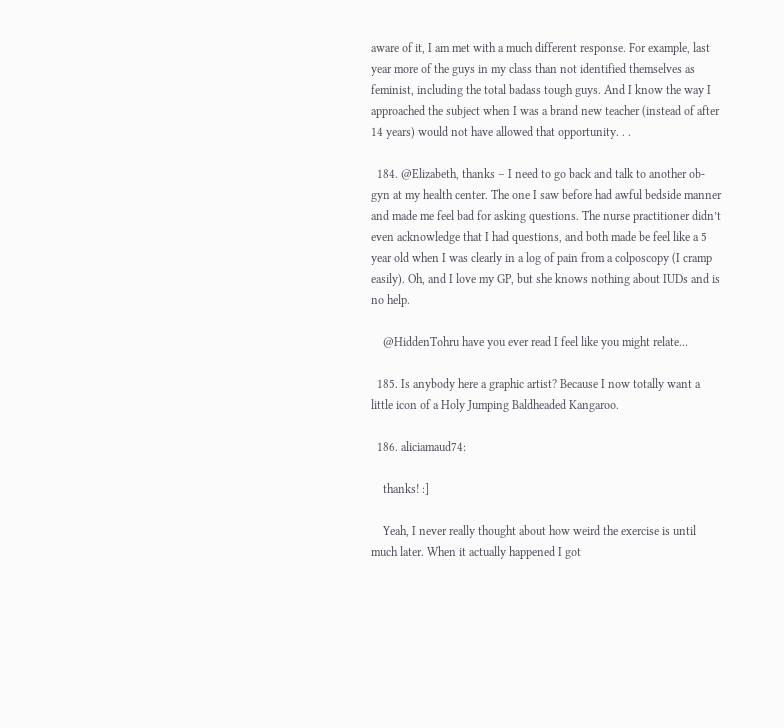aware of it, I am met with a much different response. For example, last year more of the guys in my class than not identified themselves as feminist, including the total badass tough guys. And I know the way I approached the subject when I was a brand new teacher (instead of after 14 years) would not have allowed that opportunity. . .

  184. @Elizabeth, thanks – I need to go back and talk to another ob-gyn at my health center. The one I saw before had awful bedside manner and made me feel bad for asking questions. The nurse practitioner didn’t even acknowledge that I had questions, and both made be feel like a 5 year old when I was clearly in a log of pain from a colposcopy (I cramp easily). Oh, and I love my GP, but she knows nothing about IUDs and is no help.

    @HiddenTohru have you ever read I feel like you might relate…

  185. Is anybody here a graphic artist? Because I now totally want a little icon of a Holy Jumping Baldheaded Kangaroo.

  186. aliciamaud74:

    thanks! :]

    Yeah, I never really thought about how weird the exercise is until much later. When it actually happened I got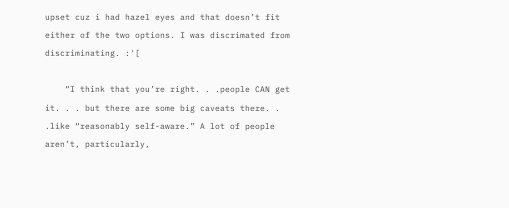upset cuz i had hazel eyes and that doesn’t fit either of the two options. I was discrimated from discriminating. :'[

    “I think that you’re right. . .people CAN get it. . . but there are some big caveats there. . .like “reasonably self-aware.” A lot of people aren’t, particularly,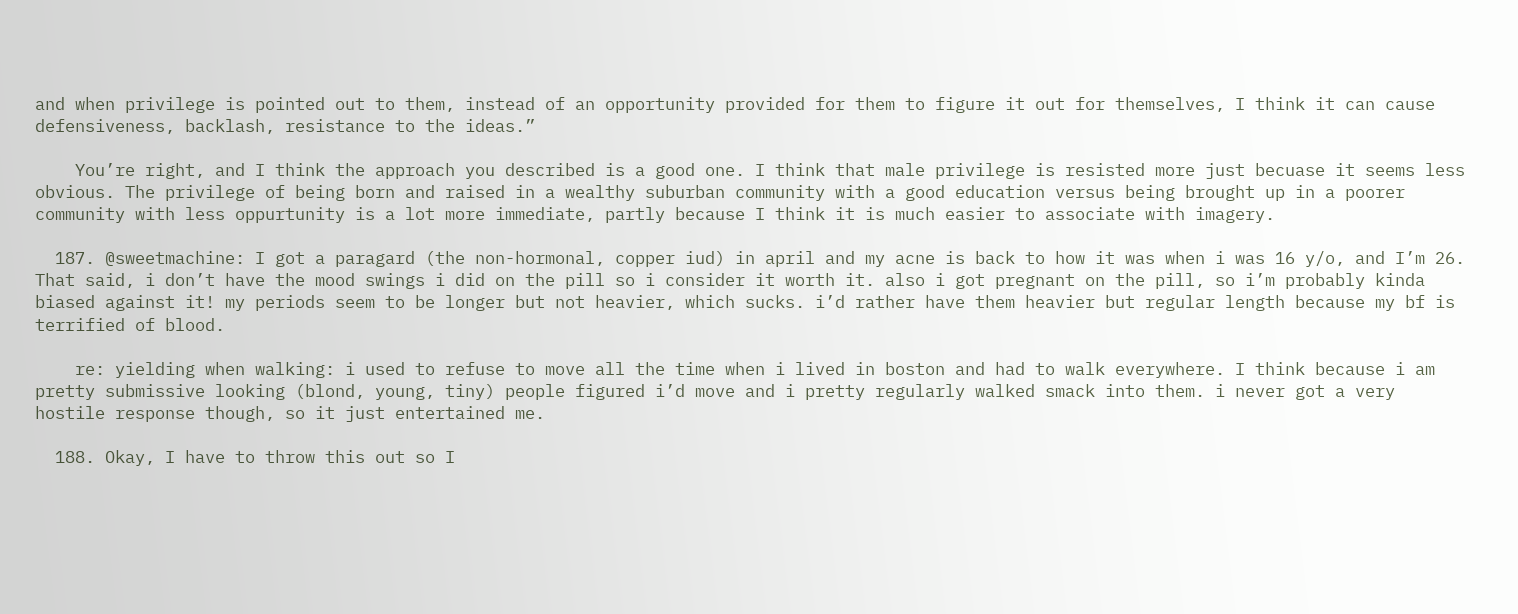and when privilege is pointed out to them, instead of an opportunity provided for them to figure it out for themselves, I think it can cause defensiveness, backlash, resistance to the ideas.”

    You’re right, and I think the approach you described is a good one. I think that male privilege is resisted more just becuase it seems less obvious. The privilege of being born and raised in a wealthy suburban community with a good education versus being brought up in a poorer community with less oppurtunity is a lot more immediate, partly because I think it is much easier to associate with imagery.

  187. @sweetmachine: I got a paragard (the non-hormonal, copper iud) in april and my acne is back to how it was when i was 16 y/o, and I’m 26. That said, i don’t have the mood swings i did on the pill so i consider it worth it. also i got pregnant on the pill, so i’m probably kinda biased against it! my periods seem to be longer but not heavier, which sucks. i’d rather have them heavier but regular length because my bf is terrified of blood.

    re: yielding when walking: i used to refuse to move all the time when i lived in boston and had to walk everywhere. I think because i am pretty submissive looking (blond, young, tiny) people figured i’d move and i pretty regularly walked smack into them. i never got a very hostile response though, so it just entertained me.

  188. Okay, I have to throw this out so I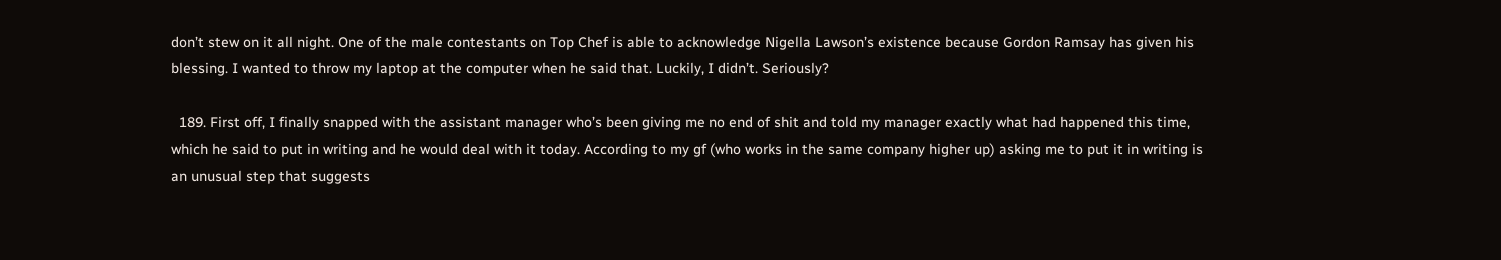don’t stew on it all night. One of the male contestants on Top Chef is able to acknowledge Nigella Lawson’s existence because Gordon Ramsay has given his blessing. I wanted to throw my laptop at the computer when he said that. Luckily, I didn’t. Seriously?

  189. First off, I finally snapped with the assistant manager who’s been giving me no end of shit and told my manager exactly what had happened this time, which he said to put in writing and he would deal with it today. According to my gf (who works in the same company higher up) asking me to put it in writing is an unusual step that suggests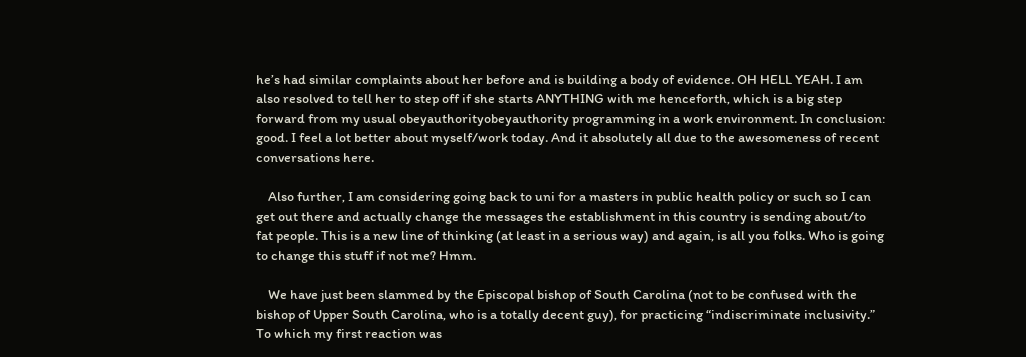he’s had similar complaints about her before and is building a body of evidence. OH HELL YEAH. I am also resolved to tell her to step off if she starts ANYTHING with me henceforth, which is a big step forward from my usual obeyauthorityobeyauthority programming in a work environment. In conclusion: good. I feel a lot better about myself/work today. And it absolutely all due to the awesomeness of recent conversations here.

    Also further, I am considering going back to uni for a masters in public health policy or such so I can get out there and actually change the messages the establishment in this country is sending about/to fat people. This is a new line of thinking (at least in a serious way) and again, is all you folks. Who is going to change this stuff if not me? Hmm.

    We have just been slammed by the Episcopal bishop of South Carolina (not to be confused with the bishop of Upper South Carolina, who is a totally decent guy), for practicing “indiscriminate inclusivity.” To which my first reaction was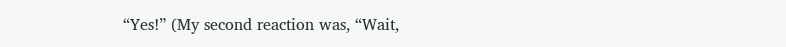“Yes!” (My second reaction was, “Wait,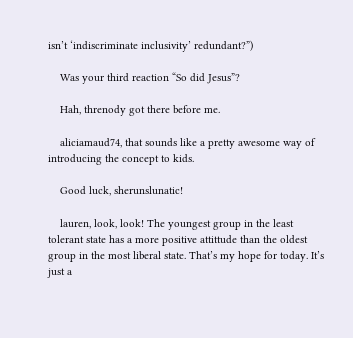isn’t ‘indiscriminate inclusivity’ redundant?”)

    Was your third reaction “So did Jesus”?

    Hah, threnody got there before me.

    aliciamaud74, that sounds like a pretty awesome way of introducing the concept to kids.

    Good luck, sherunslunatic!

    lauren, look, look! The youngest group in the least tolerant state has a more positive attittude than the oldest group in the most liberal state. That’s my hope for today. It’s just a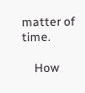matter of time.

    How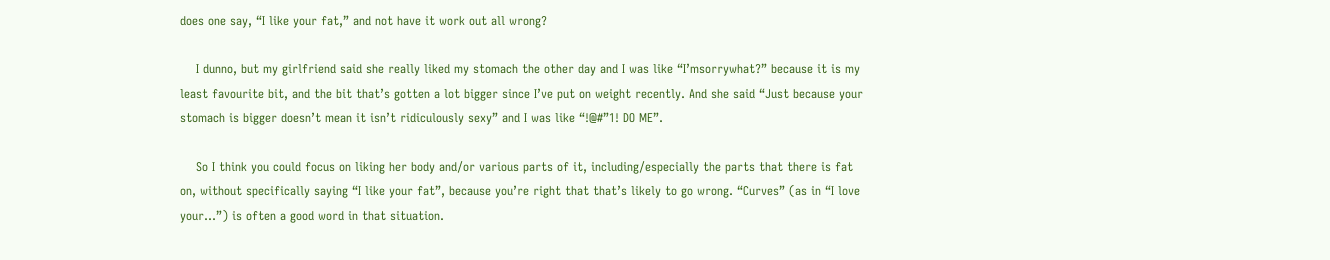does one say, “I like your fat,” and not have it work out all wrong?

    I dunno, but my girlfriend said she really liked my stomach the other day and I was like “I’msorrywhat?” because it is my least favourite bit, and the bit that’s gotten a lot bigger since I’ve put on weight recently. And she said “Just because your stomach is bigger doesn’t mean it isn’t ridiculously sexy” and I was like “!@#”1! DO ME”.

    So I think you could focus on liking her body and/or various parts of it, including/especially the parts that there is fat on, without specifically saying “I like your fat”, because you’re right that that’s likely to go wrong. “Curves” (as in “I love your…”) is often a good word in that situation.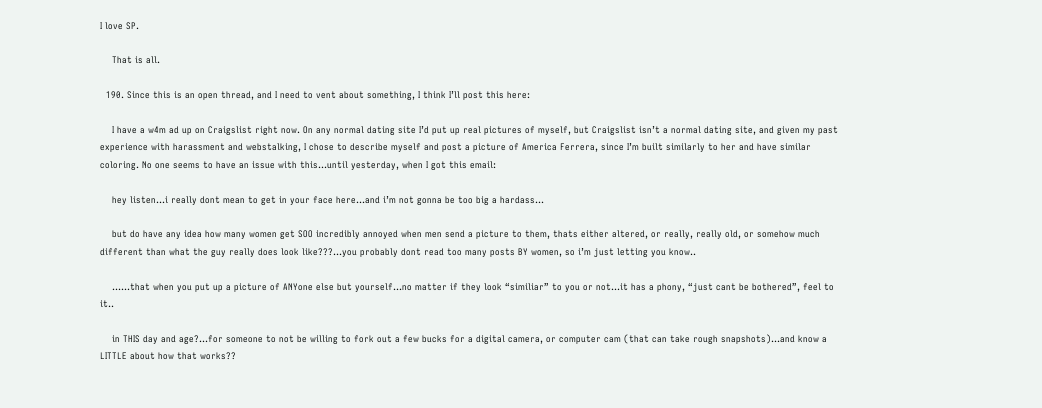I love SP.

    That is all.

  190. Since this is an open thread, and I need to vent about something, I think I’ll post this here:

    I have a w4m ad up on Craigslist right now. On any normal dating site I’d put up real pictures of myself, but Craigslist isn’t a normal dating site, and given my past experience with harassment and webstalking, I chose to describe myself and post a picture of America Ferrera, since I’m built similarly to her and have similar coloring. No one seems to have an issue with this…until yesterday, when I got this email:

    hey listen…i really dont mean to get in your face here…and i’m not gonna be too big a hardass…

    but do have any idea how many women get SOO incredibly annoyed when men send a picture to them, thats either altered, or really, really old, or somehow much different than what the guy really does look like???…you probably dont read too many posts BY women, so i’m just letting you know..

    ……that when you put up a picture of ANYone else but yourself…no matter if they look “similiar” to you or not…it has a phony, “just cant be bothered”, feel to it..

    in THIS day and age?…for someone to not be willing to fork out a few bucks for a digital camera, or computer cam (that can take rough snapshots)…and know a LITTLE about how that works??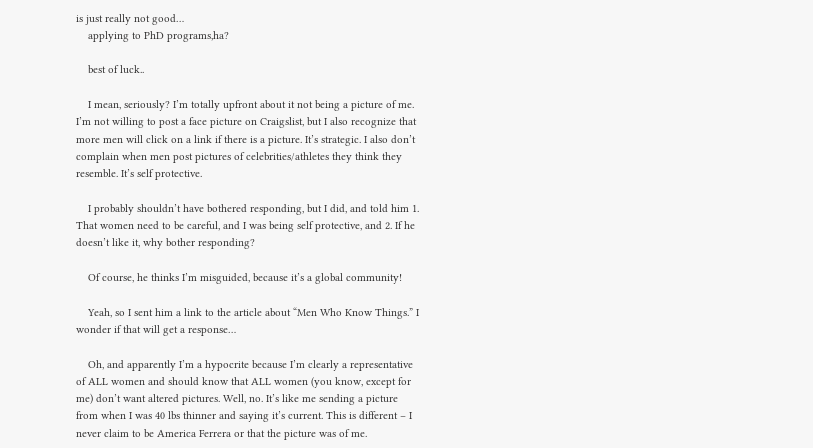is just really not good…
    applying to PhD programs,ha?

    best of luck..

    I mean, seriously? I’m totally upfront about it not being a picture of me. I’m not willing to post a face picture on Craigslist, but I also recognize that more men will click on a link if there is a picture. It’s strategic. I also don’t complain when men post pictures of celebrities/athletes they think they resemble. It’s self protective.

    I probably shouldn’t have bothered responding, but I did, and told him 1. That women need to be careful, and I was being self protective, and 2. If he doesn’t like it, why bother responding?

    Of course, he thinks I’m misguided, because it’s a global community!

    Yeah, so I sent him a link to the article about “Men Who Know Things.” I wonder if that will get a response…

    Oh, and apparently I’m a hypocrite because I’m clearly a representative of ALL women and should know that ALL women (you know, except for me) don’t want altered pictures. Well, no. It’s like me sending a picture from when I was 40 lbs thinner and saying it’s current. This is different – I never claim to be America Ferrera or that the picture was of me.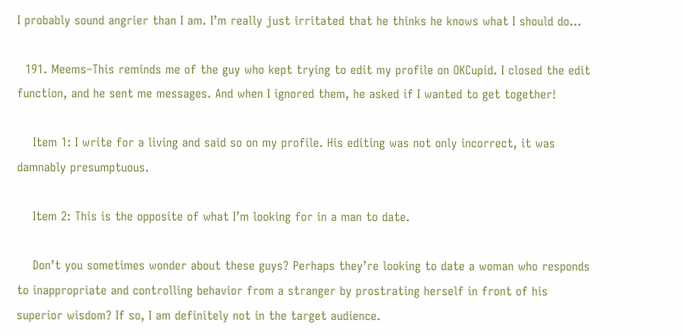I probably sound angrier than I am. I’m really just irritated that he thinks he knows what I should do…

  191. Meems–This reminds me of the guy who kept trying to edit my profile on OKCupid. I closed the edit function, and he sent me messages. And when I ignored them, he asked if I wanted to get together!

    Item 1: I write for a living and said so on my profile. His editing was not only incorrect, it was damnably presumptuous.

    Item 2: This is the opposite of what I’m looking for in a man to date.

    Don’t you sometimes wonder about these guys? Perhaps they’re looking to date a woman who responds to inappropriate and controlling behavior from a stranger by prostrating herself in front of his superior wisdom? If so, I am definitely not in the target audience.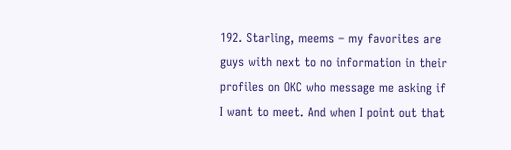192. Starling, meems – my favorites are guys with next to no information in their profiles on OKC who message me asking if I want to meet. And when I point out that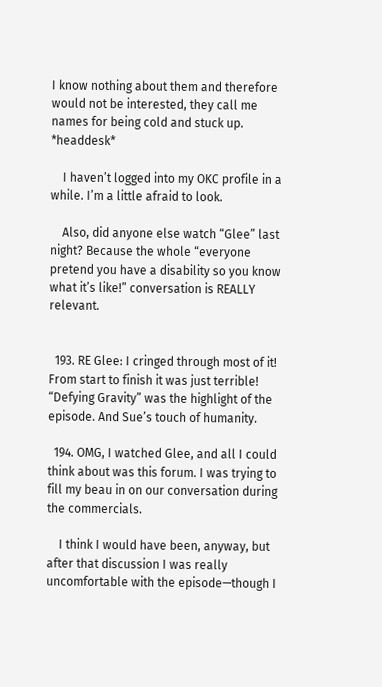I know nothing about them and therefore would not be interested, they call me names for being cold and stuck up. *headdesk*

    I haven’t logged into my OKC profile in a while. I’m a little afraid to look.

    Also, did anyone else watch “Glee” last night? Because the whole “everyone pretend you have a disability so you know what it’s like!” conversation is REALLY relevant.


  193. RE Glee: I cringed through most of it! From start to finish it was just terrible! “Defying Gravity” was the highlight of the episode. And Sue’s touch of humanity.

  194. OMG, I watched Glee, and all I could think about was this forum. I was trying to fill my beau in on our conversation during the commercials.

    I think I would have been, anyway, but after that discussion I was really uncomfortable with the episode—though I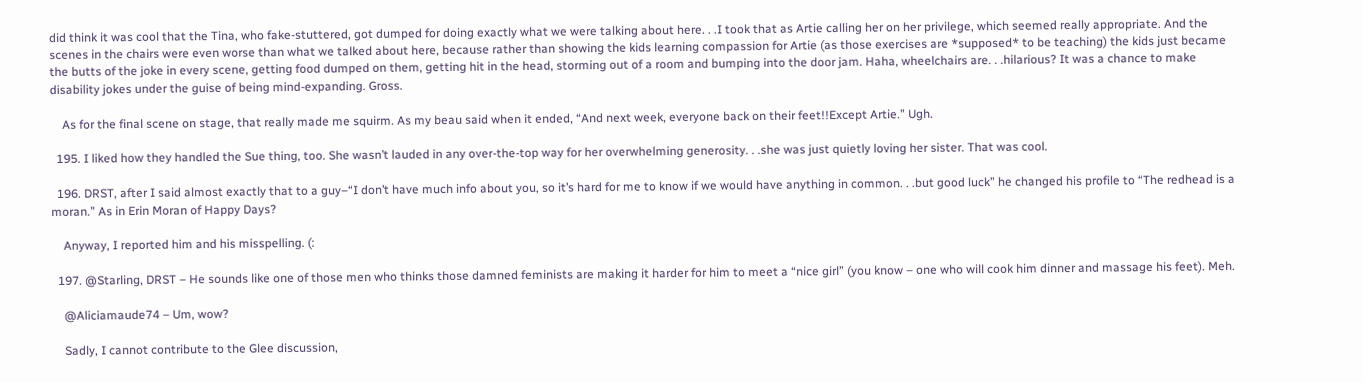did think it was cool that the Tina, who fake-stuttered, got dumped for doing exactly what we were talking about here. . .I took that as Artie calling her on her privilege, which seemed really appropriate. And the scenes in the chairs were even worse than what we talked about here, because rather than showing the kids learning compassion for Artie (as those exercises are *supposed* to be teaching) the kids just became the butts of the joke in every scene, getting food dumped on them, getting hit in the head, storming out of a room and bumping into the door jam. Haha, wheelchairs are. . .hilarious? It was a chance to make disability jokes under the guise of being mind-expanding. Gross.

    As for the final scene on stage, that really made me squirm. As my beau said when it ended, “And next week, everyone back on their feet!!Except Artie.” Ugh.

  195. I liked how they handled the Sue thing, too. She wasn’t lauded in any over-the-top way for her overwhelming generosity. . .she was just quietly loving her sister. That was cool.

  196. DRST, after I said almost exactly that to a guy–“I don’t have much info about you, so it’s hard for me to know if we would have anything in common. . .but good luck” he changed his profile to “The redhead is a moran.” As in Erin Moran of Happy Days?

    Anyway, I reported him and his misspelling. (:

  197. @Starling, DRST – He sounds like one of those men who thinks those damned feminists are making it harder for him to meet a “nice girl” (you know – one who will cook him dinner and massage his feet). Meh.

    @Aliciamaude74 – Um, wow?

    Sadly, I cannot contribute to the Glee discussion,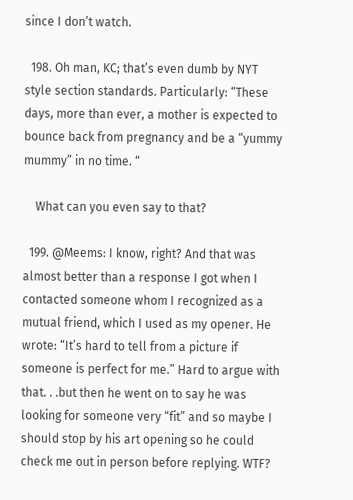since I don’t watch.

  198. Oh man, KC; that’s even dumb by NYT style section standards. Particularly: “These days, more than ever, a mother is expected to bounce back from pregnancy and be a “yummy mummy” in no time. “

    What can you even say to that?

  199. @Meems: I know, right? And that was almost better than a response I got when I contacted someone whom I recognized as a mutual friend, which I used as my opener. He wrote: “It’s hard to tell from a picture if someone is perfect for me.” Hard to argue with that. . .but then he went on to say he was looking for someone very “fit” and so maybe I should stop by his art opening so he could check me out in person before replying. WTF?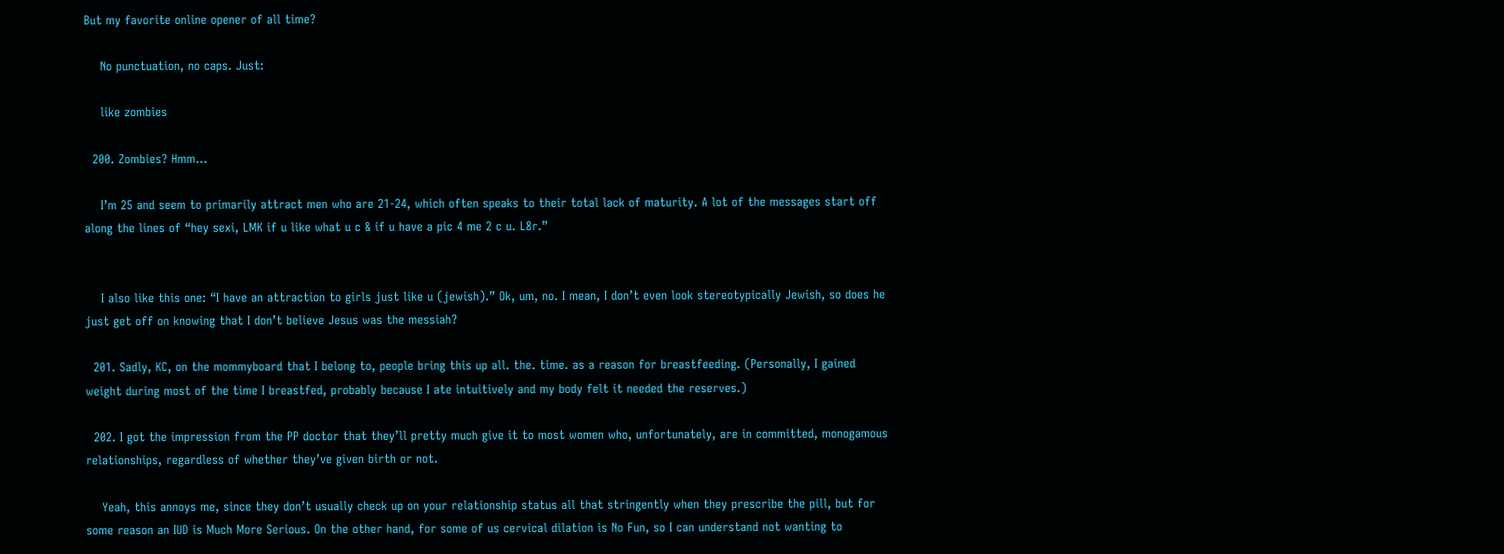But my favorite online opener of all time?

    No punctuation, no caps. Just:

    like zombies

  200. Zombies? Hmm…

    I’m 25 and seem to primarily attract men who are 21-24, which often speaks to their total lack of maturity. A lot of the messages start off along the lines of “hey sexi, LMK if u like what u c & if u have a pic 4 me 2 c u. L8r.”


    I also like this one: “I have an attraction to girls just like u (jewish).” Ok, um, no. I mean, I don’t even look stereotypically Jewish, so does he just get off on knowing that I don’t believe Jesus was the messiah?

  201. Sadly, KC, on the mommyboard that I belong to, people bring this up all. the. time. as a reason for breastfeeding. (Personally, I gained weight during most of the time I breastfed, probably because I ate intuitively and my body felt it needed the reserves.)

  202. I got the impression from the PP doctor that they’ll pretty much give it to most women who, unfortunately, are in committed, monogamous relationships, regardless of whether they’ve given birth or not.

    Yeah, this annoys me, since they don’t usually check up on your relationship status all that stringently when they prescribe the pill, but for some reason an IUD is Much More Serious. On the other hand, for some of us cervical dilation is No Fun, so I can understand not wanting to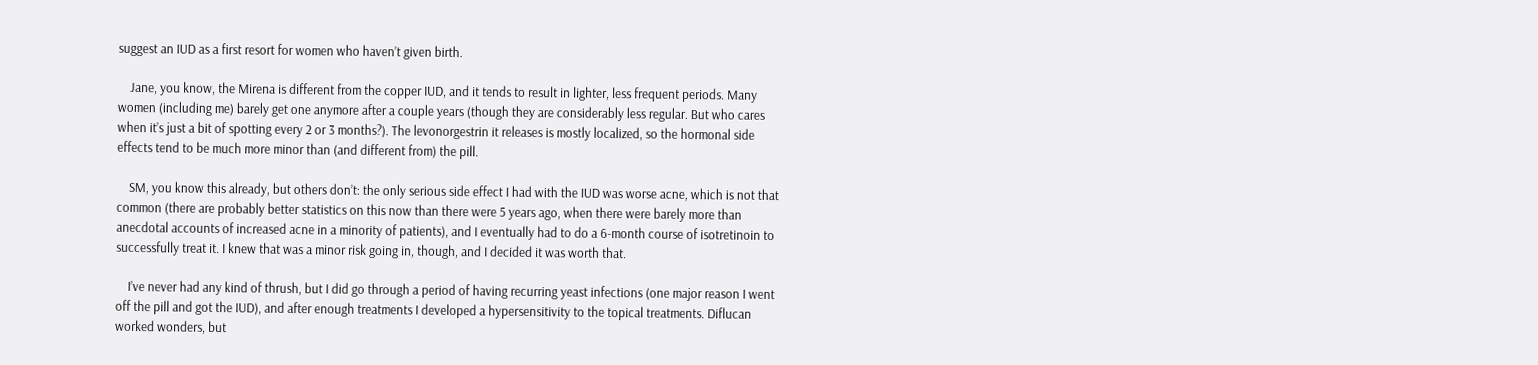suggest an IUD as a first resort for women who haven’t given birth.

    Jane, you know, the Mirena is different from the copper IUD, and it tends to result in lighter, less frequent periods. Many women (including me) barely get one anymore after a couple years (though they are considerably less regular. But who cares when it’s just a bit of spotting every 2 or 3 months?). The levonorgestrin it releases is mostly localized, so the hormonal side effects tend to be much more minor than (and different from) the pill.

    SM, you know this already, but others don’t: the only serious side effect I had with the IUD was worse acne, which is not that common (there are probably better statistics on this now than there were 5 years ago, when there were barely more than anecdotal accounts of increased acne in a minority of patients), and I eventually had to do a 6-month course of isotretinoin to successfully treat it. I knew that was a minor risk going in, though, and I decided it was worth that.

    I’ve never had any kind of thrush, but I did go through a period of having recurring yeast infections (one major reason I went off the pill and got the IUD), and after enough treatments I developed a hypersensitivity to the topical treatments. Diflucan worked wonders, but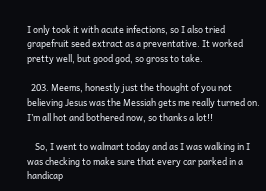I only took it with acute infections, so I also tried grapefruit seed extract as a preventative. It worked pretty well, but good god, so gross to take.

  203. Meems, honestly just the thought of you not believing Jesus was the Messiah gets me really turned on. I’m all hot and bothered now, so thanks a lot!!

    So, I went to walmart today and as I was walking in I was checking to make sure that every car parked in a handicap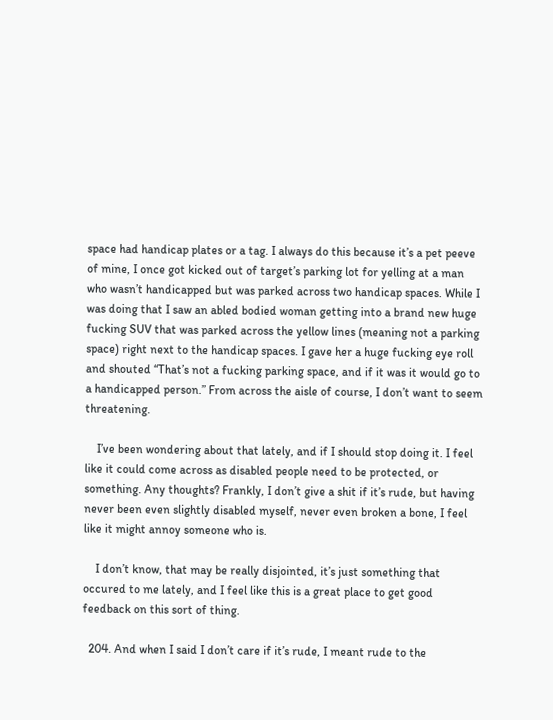space had handicap plates or a tag. I always do this because it’s a pet peeve of mine, I once got kicked out of target’s parking lot for yelling at a man who wasn’t handicapped but was parked across two handicap spaces. While I was doing that I saw an abled bodied woman getting into a brand new huge fucking SUV that was parked across the yellow lines (meaning not a parking space) right next to the handicap spaces. I gave her a huge fucking eye roll and shouted “That’s not a fucking parking space, and if it was it would go to a handicapped person.” From across the aisle of course, I don’t want to seem threatening.

    I’ve been wondering about that lately, and if I should stop doing it. I feel like it could come across as disabled people need to be protected, or something. Any thoughts? Frankly, I don’t give a shit if it’s rude, but having never been even slightly disabled myself, never even broken a bone, I feel like it might annoy someone who is.

    I don’t know, that may be really disjointed, it’s just something that occured to me lately, and I feel like this is a great place to get good feedback on this sort of thing.

  204. And when I said I don’t care if it’s rude, I meant rude to the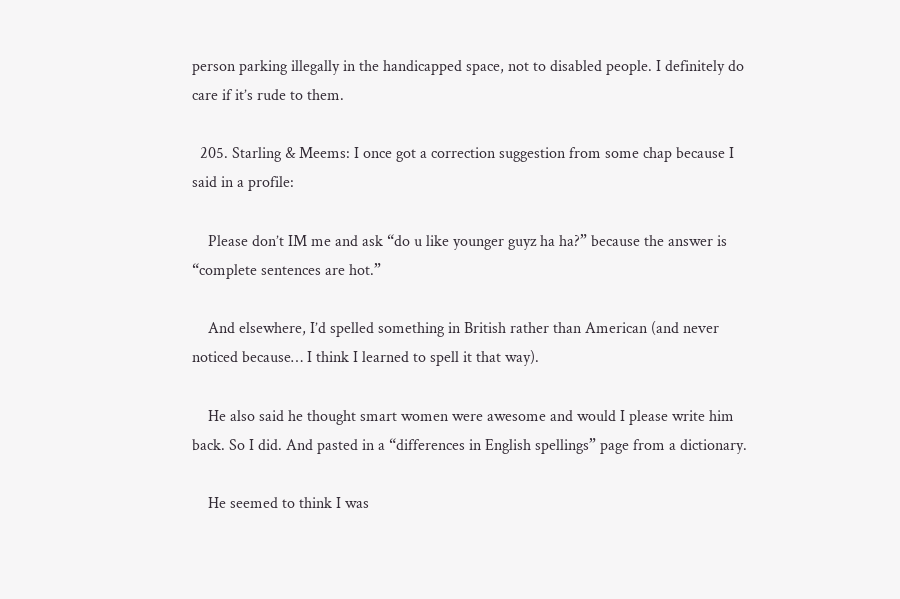person parking illegally in the handicapped space, not to disabled people. I definitely do care if it’s rude to them.

  205. Starling & Meems: I once got a correction suggestion from some chap because I said in a profile:

    Please don’t IM me and ask “do u like younger guyz ha ha?” because the answer is “complete sentences are hot.”

    And elsewhere, I’d spelled something in British rather than American (and never noticed because… I think I learned to spell it that way).

    He also said he thought smart women were awesome and would I please write him back. So I did. And pasted in a “differences in English spellings” page from a dictionary.

    He seemed to think I was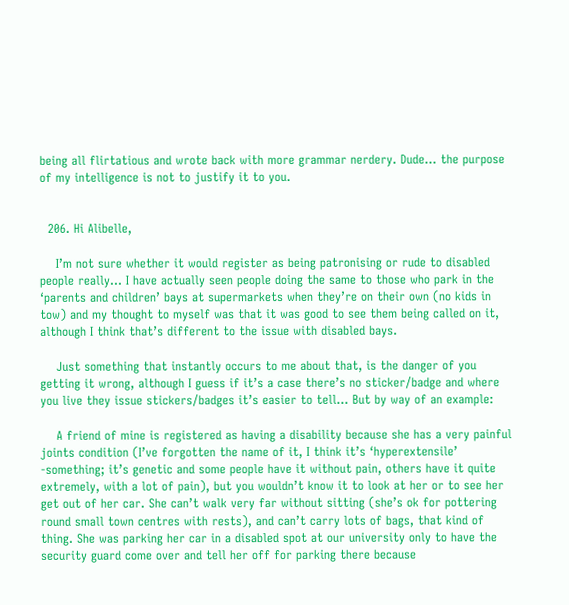being all flirtatious and wrote back with more grammar nerdery. Dude… the purpose of my intelligence is not to justify it to you.


  206. Hi Alibelle,

    I’m not sure whether it would register as being patronising or rude to disabled people really… I have actually seen people doing the same to those who park in the ‘parents and children’ bays at supermarkets when they’re on their own (no kids in tow) and my thought to myself was that it was good to see them being called on it, although I think that’s different to the issue with disabled bays.

    Just something that instantly occurs to me about that, is the danger of you getting it wrong, although I guess if it’s a case there’s no sticker/badge and where you live they issue stickers/badges it’s easier to tell… But by way of an example:

    A friend of mine is registered as having a disability because she has a very painful joints condition (I’ve forgotten the name of it, I think it’s ‘hyperextensile’ -something; it’s genetic and some people have it without pain, others have it quite extremely, with a lot of pain), but you wouldn’t know it to look at her or to see her get out of her car. She can’t walk very far without sitting (she’s ok for pottering round small town centres with rests), and can’t carry lots of bags, that kind of thing. She was parking her car in a disabled spot at our university only to have the security guard come over and tell her off for parking there because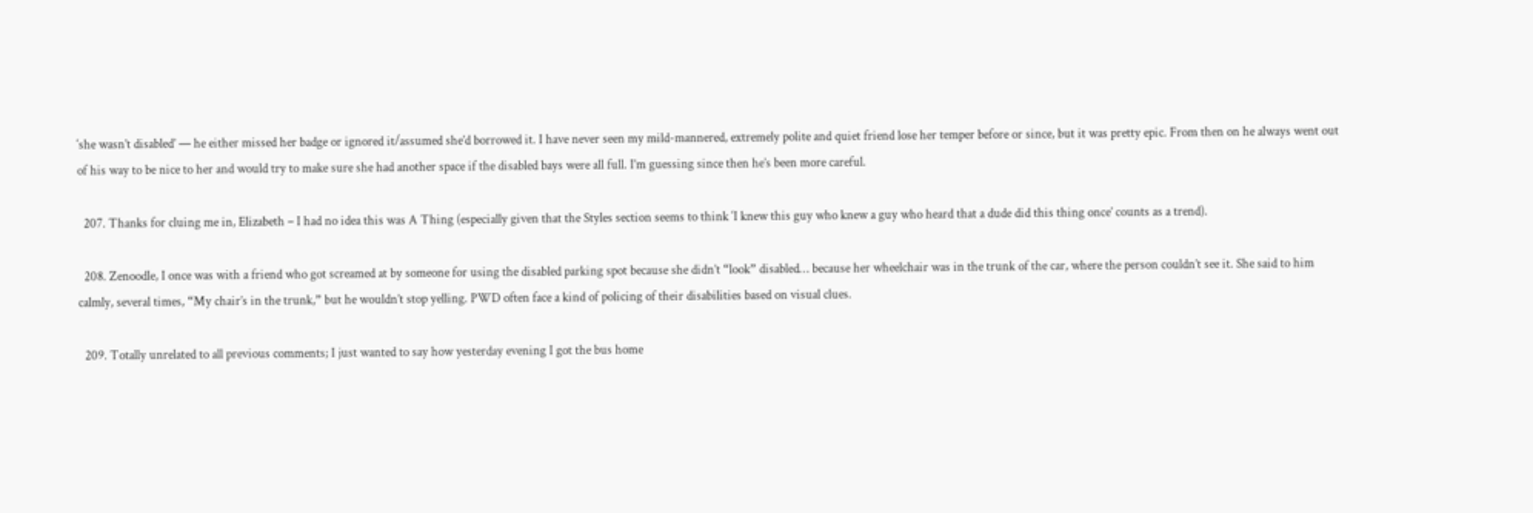‘she wasn’t disabled’ — he either missed her badge or ignored it/assumed she’d borrowed it. I have never seen my mild-mannered, extremely polite and quiet friend lose her temper before or since, but it was pretty epic. From then on he always went out of his way to be nice to her and would try to make sure she had another space if the disabled bays were all full. I’m guessing since then he’s been more careful.

  207. Thanks for cluing me in, Elizabeth – I had no idea this was A Thing (especially given that the Styles section seems to think ‘I knew this guy who knew a guy who heard that a dude did this thing once’ counts as a trend).

  208. Zenoodle, I once was with a friend who got screamed at by someone for using the disabled parking spot because she didn’t “look” disabled… because her wheelchair was in the trunk of the car, where the person couldn’t see it. She said to him calmly, several times, “My chair’s in the trunk,” but he wouldn’t stop yelling. PWD often face a kind of policing of their disabilities based on visual clues.

  209. Totally unrelated to all previous comments; I just wanted to say how yesterday evening I got the bus home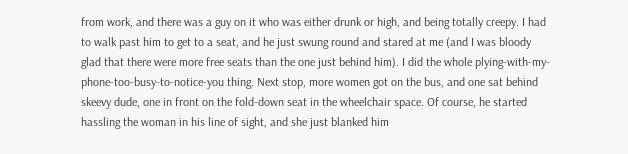from work, and there was a guy on it who was either drunk or high, and being totally creepy. I had to walk past him to get to a seat, and he just swung round and stared at me (and I was bloody glad that there were more free seats than the one just behind him). I did the whole plying-with-my-phone-too-busy-to-notice-you thing. Next stop, more women got on the bus, and one sat behind skeevy dude, one in front on the fold-down seat in the wheelchair space. Of course, he started hassling the woman in his line of sight, and she just blanked him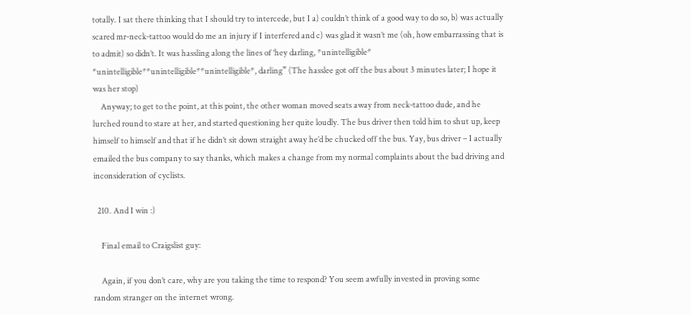totally. I sat there thinking that I should try to intercede, but I a) couldn’t think of a good way to do so, b) was actually scared mr-neck-tattoo would do me an injury if I interfered and c) was glad it wasn’t me (oh, how embarrassing that is to admit) so didn’t. It was hassling along the lines of ‘hey darling, *unintelligible* *unintelligible**unintelligible**unintelligible*, darling” (The hasslee got off the bus about 3 minutes later; I hope it was her stop)
    Anyway; to get to the point, at this point, the other woman moved seats away from neck-tattoo dude, and he lurched round to stare at her, and started questioning her quite loudly. The bus driver then told him to shut up, keep himself to himself and that if he didn’t sit down straight away he’d be chucked off the bus. Yay, bus driver – I actually emailed the bus company to say thanks, which makes a change from my normal complaints about the bad driving and inconsideration of cyclists.

  210. And I win :)

    Final email to Craigslist guy:

    Again, if you don’t care, why are you taking the time to respond? You seem awfully invested in proving some random stranger on the internet wrong.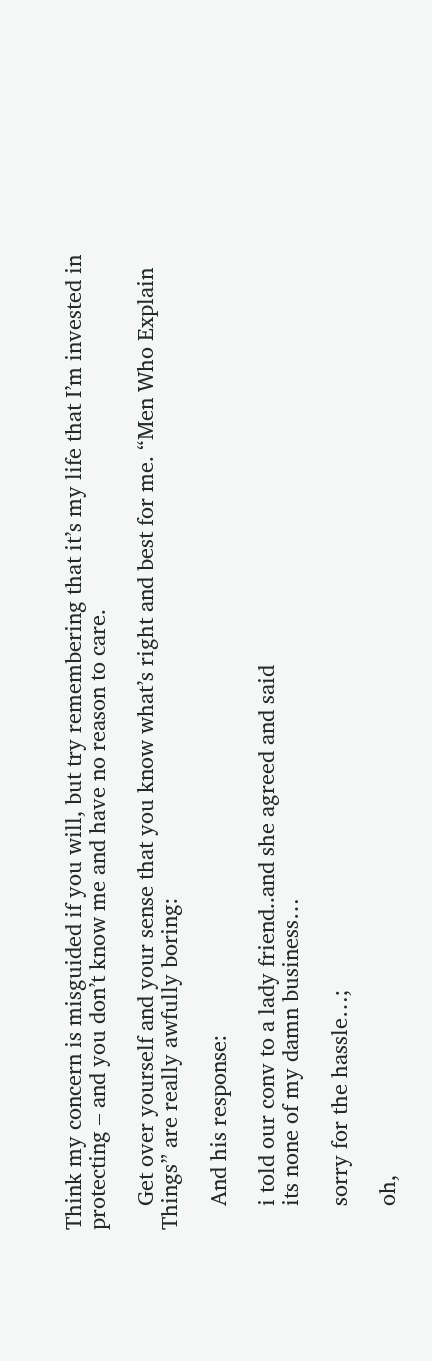Think my concern is misguided if you will, but try remembering that it’s my life that I’m invested in protecting – and you don’t know me and have no reason to care.

    Get over yourself and your sense that you know what’s right and best for me. “Men Who Explain Things” are really awfully boring:

    And his response:

    i told our conv to a lady friend..and she agreed and said
    its none of my damn business…

    sorry for the hassle…;

    oh,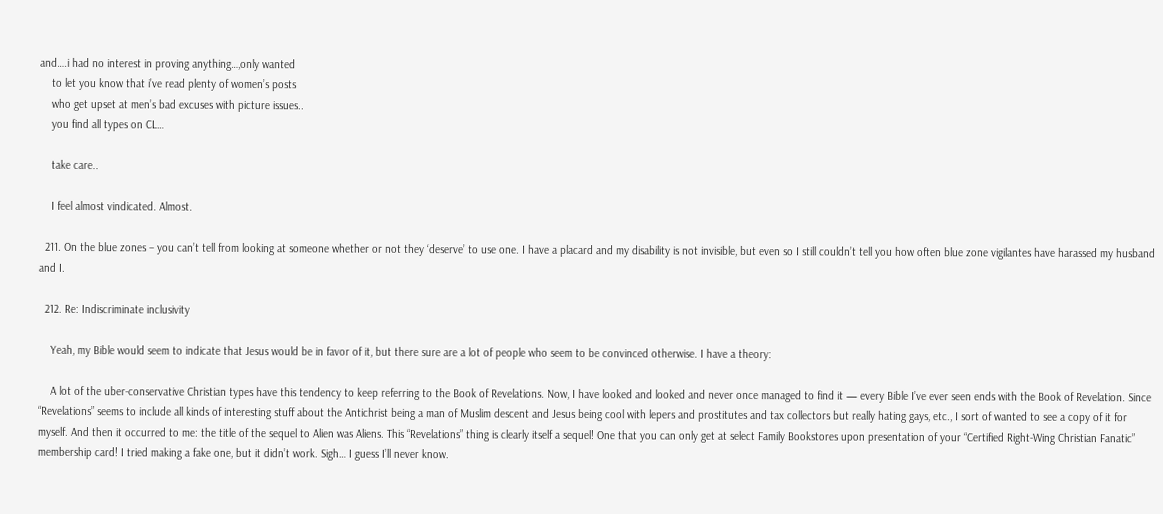and….i had no interest in proving anything…,only wanted
    to let you know that i’ve read plenty of women’s posts
    who get upset at men’s bad excuses with picture issues..
    you find all types on CL…

    take care..

    I feel almost vindicated. Almost.

  211. On the blue zones – you can’t tell from looking at someone whether or not they ‘deserve’ to use one. I have a placard and my disability is not invisible, but even so I still couldn’t tell you how often blue zone vigilantes have harassed my husband and I.

  212. Re: Indiscriminate inclusivity

    Yeah, my Bible would seem to indicate that Jesus would be in favor of it, but there sure are a lot of people who seem to be convinced otherwise. I have a theory:

    A lot of the uber-conservative Christian types have this tendency to keep referring to the Book of Revelations. Now, I have looked and looked and never once managed to find it — every Bible I’ve ever seen ends with the Book of Revelation. Since “Revelations” seems to include all kinds of interesting stuff about the Antichrist being a man of Muslim descent and Jesus being cool with lepers and prostitutes and tax collectors but really hating gays, etc., I sort of wanted to see a copy of it for myself. And then it occurred to me: the title of the sequel to Alien was Aliens. This “Revelations” thing is clearly itself a sequel! One that you can only get at select Family Bookstores upon presentation of your “Certified Right-Wing Christian Fanatic” membership card! I tried making a fake one, but it didn’t work. Sigh… I guess I’ll never know.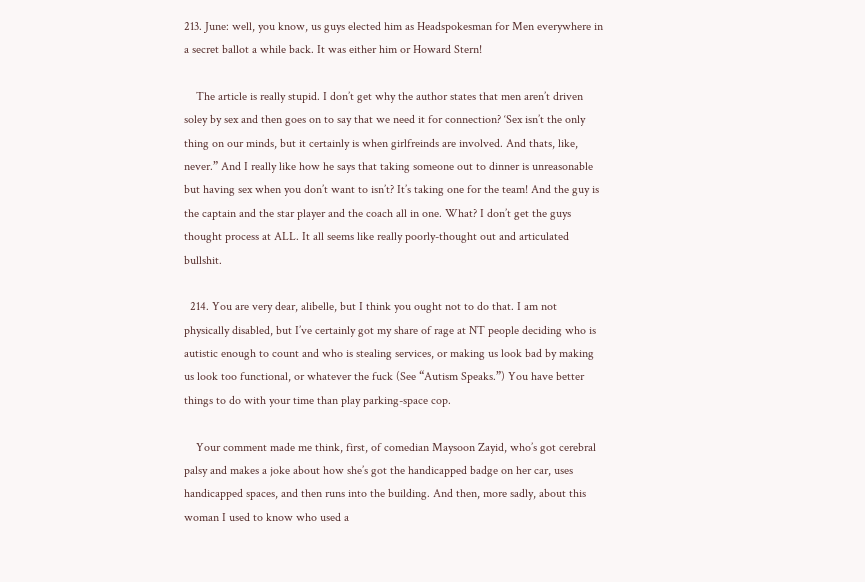213. June: well, you know, us guys elected him as Headspokesman for Men everywhere in a secret ballot a while back. It was either him or Howard Stern!

    The article is really stupid. I don’t get why the author states that men aren’t driven soley by sex and then goes on to say that we need it for connection? ‘Sex isn’t the only thing on our minds, but it certainly is when girlfreinds are involved. And thats, like, never.” And I really like how he says that taking someone out to dinner is unreasonable but having sex when you don’t want to isn’t? It’s taking one for the team! And the guy is the captain and the star player and the coach all in one. What? I don’t get the guys thought process at ALL. It all seems like really poorly-thought out and articulated bullshit.

  214. You are very dear, alibelle, but I think you ought not to do that. I am not physically disabled, but I’ve certainly got my share of rage at NT people deciding who is autistic enough to count and who is stealing services, or making us look bad by making us look too functional, or whatever the fuck (See “Autism Speaks.”) You have better things to do with your time than play parking-space cop.

    Your comment made me think, first, of comedian Maysoon Zayid, who’s got cerebral palsy and makes a joke about how she’s got the handicapped badge on her car, uses handicapped spaces, and then runs into the building. And then, more sadly, about this woman I used to know who used a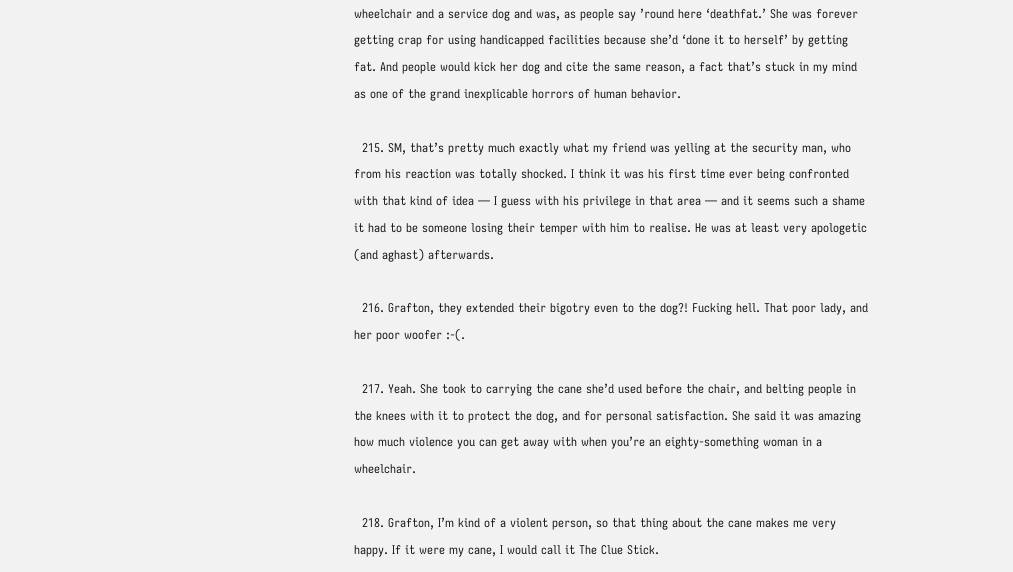wheelchair and a service dog and was, as people say ’round here ‘deathfat.’ She was forever getting crap for using handicapped facilities because she’d ‘done it to herself’ by getting fat. And people would kick her dog and cite the same reason, a fact that’s stuck in my mind as one of the grand inexplicable horrors of human behavior.

  215. SM, that’s pretty much exactly what my friend was yelling at the security man, who from his reaction was totally shocked. I think it was his first time ever being confronted with that kind of idea — I guess with his privilege in that area — and it seems such a shame it had to be someone losing their temper with him to realise. He was at least very apologetic (and aghast) afterwards.

  216. Grafton, they extended their bigotry even to the dog?! Fucking hell. That poor lady, and her poor woofer :-(.

  217. Yeah. She took to carrying the cane she’d used before the chair, and belting people in the knees with it to protect the dog, and for personal satisfaction. She said it was amazing how much violence you can get away with when you’re an eighty-something woman in a wheelchair.

  218. Grafton, I’m kind of a violent person, so that thing about the cane makes me very happy. If it were my cane, I would call it The Clue Stick.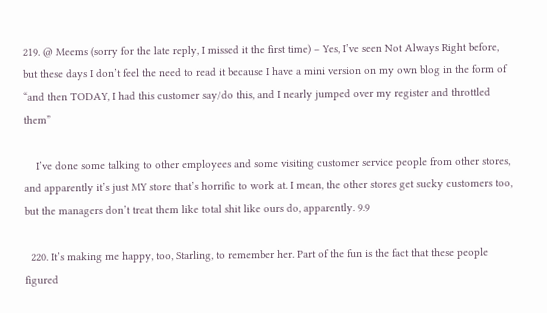219. @ Meems (sorry for the late reply, I missed it the first time) – Yes, I’ve seen Not Always Right before, but these days I don’t feel the need to read it because I have a mini version on my own blog in the form of “and then TODAY, I had this customer say/do this, and I nearly jumped over my register and throttled them”

    I’ve done some talking to other employees and some visiting customer service people from other stores, and apparently it’s just MY store that’s horrific to work at. I mean, the other stores get sucky customers too, but the managers don’t treat them like total shit like ours do, apparently. 9.9

  220. It’s making me happy, too, Starling, to remember her. Part of the fun is the fact that these people figured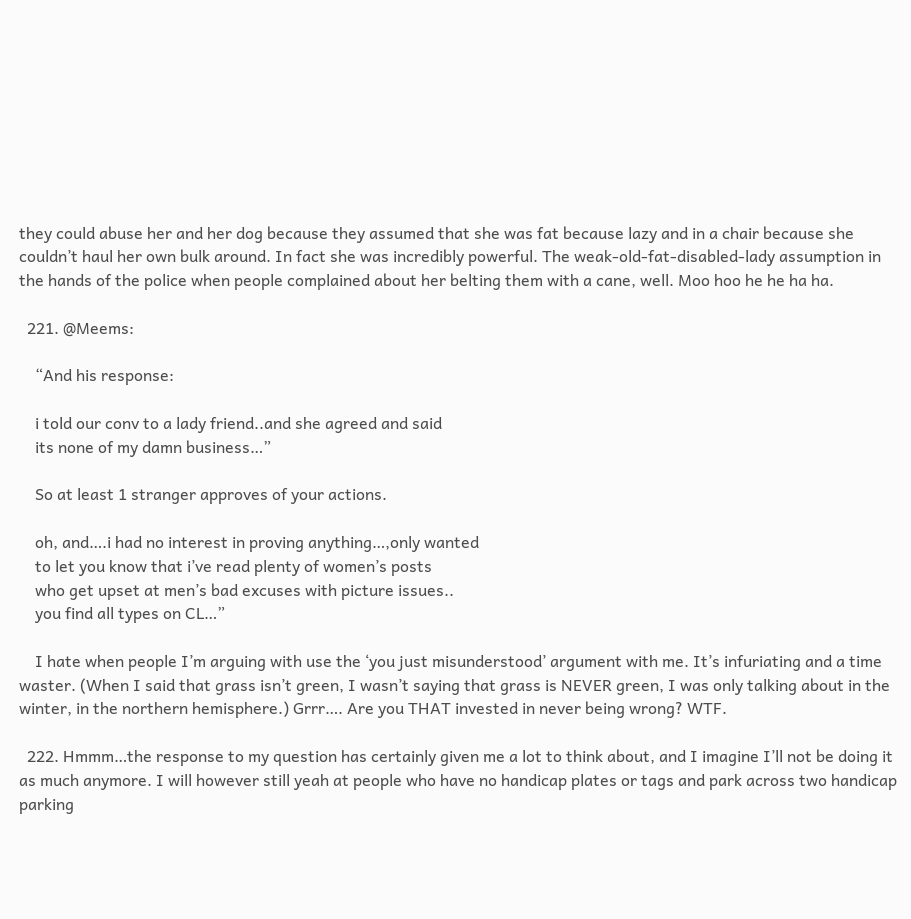they could abuse her and her dog because they assumed that she was fat because lazy and in a chair because she couldn’t haul her own bulk around. In fact she was incredibly powerful. The weak-old-fat-disabled-lady assumption in the hands of the police when people complained about her belting them with a cane, well. Moo hoo he he ha ha.

  221. @Meems:

    “And his response:

    i told our conv to a lady friend..and she agreed and said
    its none of my damn business…”

    So at least 1 stranger approves of your actions.

    oh, and….i had no interest in proving anything…,only wanted
    to let you know that i’ve read plenty of women’s posts
    who get upset at men’s bad excuses with picture issues..
    you find all types on CL…”

    I hate when people I’m arguing with use the ‘you just misunderstood’ argument with me. It’s infuriating and a time waster. (When I said that grass isn’t green, I wasn’t saying that grass is NEVER green, I was only talking about in the winter, in the northern hemisphere.) Grrr…. Are you THAT invested in never being wrong? WTF.

  222. Hmmm…the response to my question has certainly given me a lot to think about, and I imagine I’ll not be doing it as much anymore. I will however still yeah at people who have no handicap plates or tags and park across two handicap parking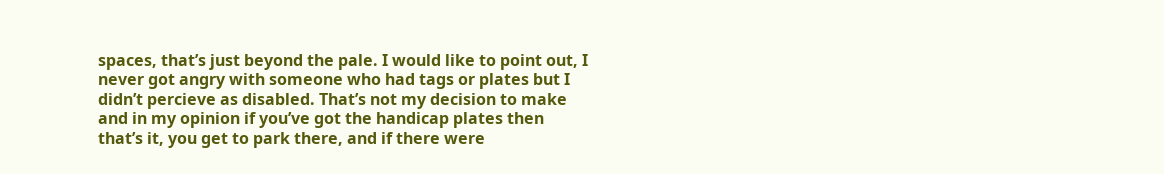spaces, that’s just beyond the pale. I would like to point out, I never got angry with someone who had tags or plates but I didn’t percieve as disabled. That’s not my decision to make and in my opinion if you’ve got the handicap plates then that’s it, you get to park there, and if there were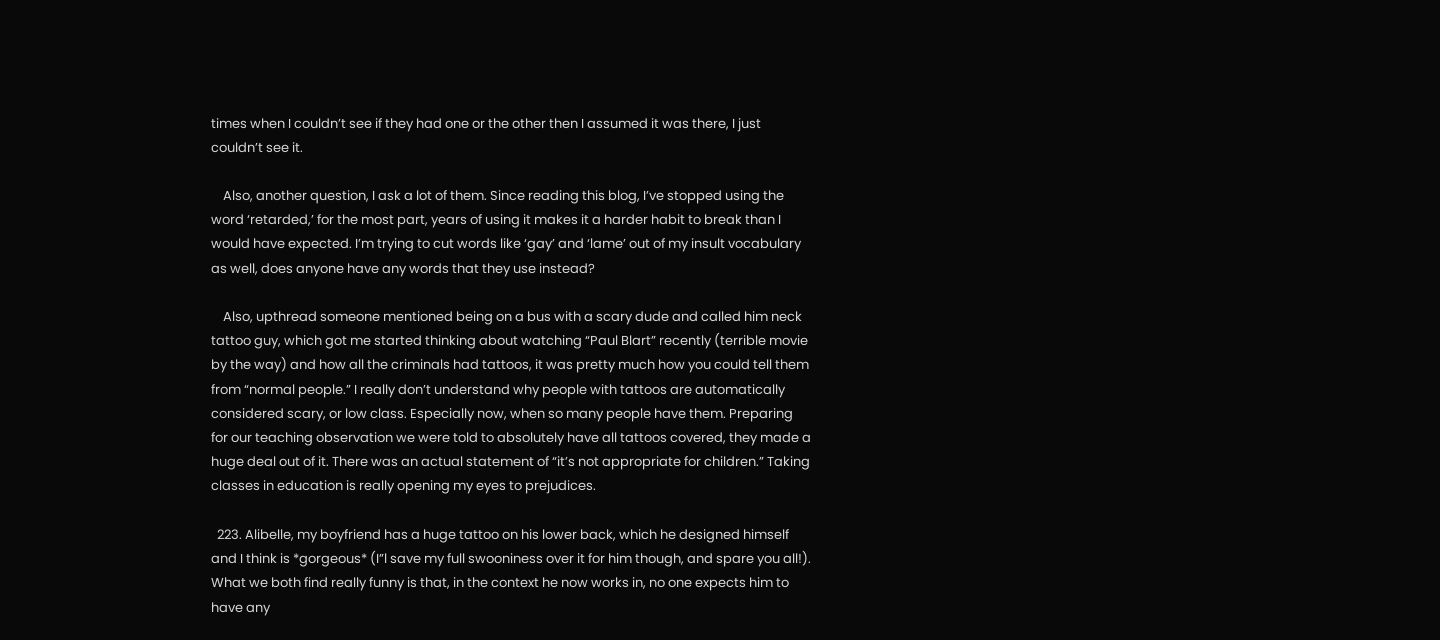times when I couldn’t see if they had one or the other then I assumed it was there, I just couldn’t see it.

    Also, another question, I ask a lot of them. Since reading this blog, I’ve stopped using the word ‘retarded,’ for the most part, years of using it makes it a harder habit to break than I would have expected. I’m trying to cut words like ‘gay’ and ‘lame’ out of my insult vocabulary as well, does anyone have any words that they use instead?

    Also, upthread someone mentioned being on a bus with a scary dude and called him neck tattoo guy, which got me started thinking about watching “Paul Blart” recently (terrible movie by the way) and how all the criminals had tattoos, it was pretty much how you could tell them from “normal people.” I really don’t understand why people with tattoos are automatically considered scary, or low class. Especially now, when so many people have them. Preparing for our teaching observation we were told to absolutely have all tattoos covered, they made a huge deal out of it. There was an actual statement of “it’s not appropriate for children.” Taking classes in education is really opening my eyes to prejudices.

  223. Alibelle, my boyfriend has a huge tattoo on his lower back, which he designed himself and I think is *gorgeous* (I”l save my full swooniness over it for him though, and spare you all!). What we both find really funny is that, in the context he now works in, no one expects him to have any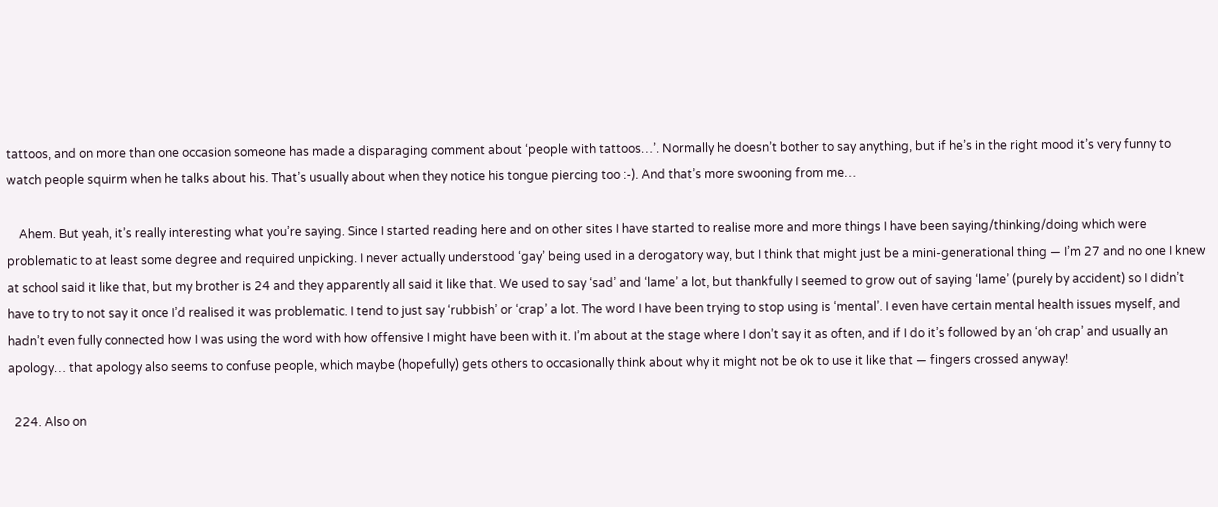tattoos, and on more than one occasion someone has made a disparaging comment about ‘people with tattoos…’. Normally he doesn’t bother to say anything, but if he’s in the right mood it’s very funny to watch people squirm when he talks about his. That’s usually about when they notice his tongue piercing too :-). And that’s more swooning from me…

    Ahem. But yeah, it’s really interesting what you’re saying. Since I started reading here and on other sites I have started to realise more and more things I have been saying/thinking/doing which were problematic to at least some degree and required unpicking. I never actually understood ‘gay’ being used in a derogatory way, but I think that might just be a mini-generational thing — I’m 27 and no one I knew at school said it like that, but my brother is 24 and they apparently all said it like that. We used to say ‘sad’ and ‘lame’ a lot, but thankfully I seemed to grow out of saying ‘lame’ (purely by accident) so I didn’t have to try to not say it once I’d realised it was problematic. I tend to just say ‘rubbish’ or ‘crap’ a lot. The word I have been trying to stop using is ‘mental’. I even have certain mental health issues myself, and hadn’t even fully connected how I was using the word with how offensive I might have been with it. I’m about at the stage where I don’t say it as often, and if I do it’s followed by an ‘oh crap’ and usually an apology… that apology also seems to confuse people, which maybe (hopefully) gets others to occasionally think about why it might not be ok to use it like that — fingers crossed anyway!

  224. Also on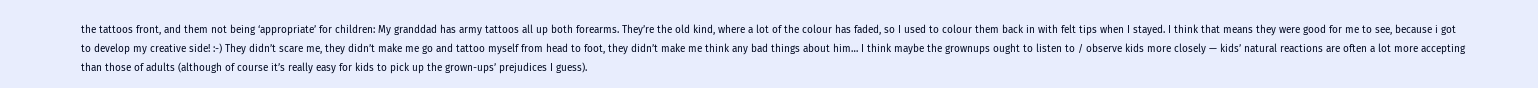the tattoos front, and them not being ‘appropriate’ for children: My granddad has army tattoos all up both forearms. They’re the old kind, where a lot of the colour has faded, so I used to colour them back in with felt tips when I stayed. I think that means they were good for me to see, because i got to develop my creative side! :-) They didn’t scare me, they didn’t make me go and tattoo myself from head to foot, they didn’t make me think any bad things about him… I think maybe the grownups ought to listen to / observe kids more closely — kids’ natural reactions are often a lot more accepting than those of adults (although of course it’s really easy for kids to pick up the grown-ups’ prejudices I guess).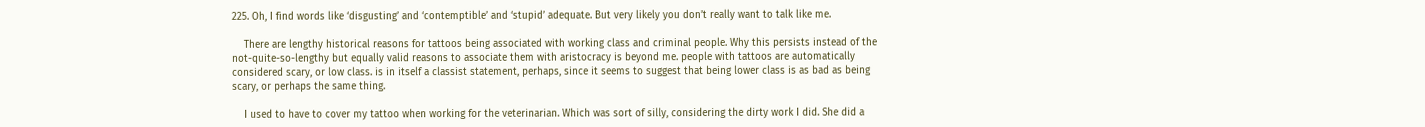225. Oh, I find words like ‘disgusting’ and ‘contemptible’ and ‘stupid’ adequate. But very likely you don’t really want to talk like me.

    There are lengthy historical reasons for tattoos being associated with working class and criminal people. Why this persists instead of the not-quite-so-lengthy but equally valid reasons to associate them with aristocracy is beyond me. people with tattoos are automatically considered scary, or low class. is in itself a classist statement, perhaps, since it seems to suggest that being lower class is as bad as being scary, or perhaps the same thing.

    I used to have to cover my tattoo when working for the veterinarian. Which was sort of silly, considering the dirty work I did. She did a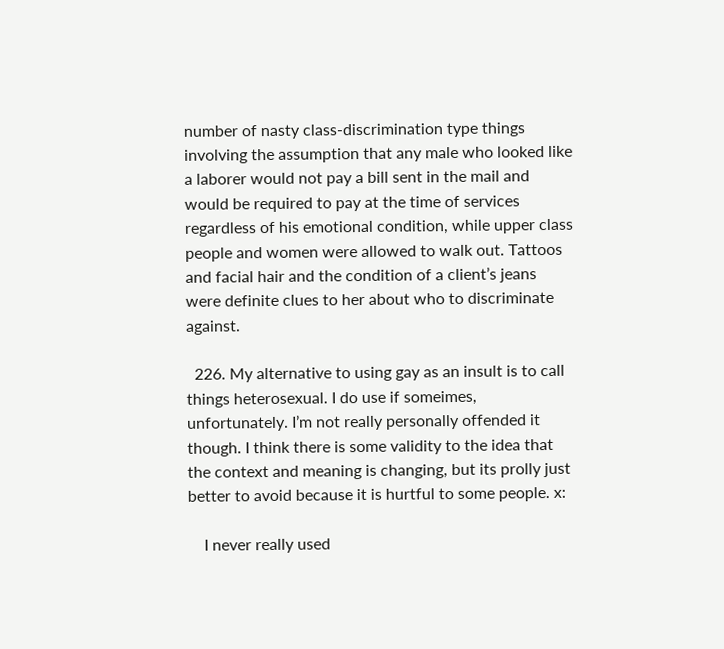number of nasty class-discrimination type things involving the assumption that any male who looked like a laborer would not pay a bill sent in the mail and would be required to pay at the time of services regardless of his emotional condition, while upper class people and women were allowed to walk out. Tattoos and facial hair and the condition of a client’s jeans were definite clues to her about who to discriminate against.

  226. My alternative to using gay as an insult is to call things heterosexual. I do use if someimes, unfortunately. I’m not really personally offended it though. I think there is some validity to the idea that the context and meaning is changing, but its prolly just better to avoid because it is hurtful to some people. x:

    I never really used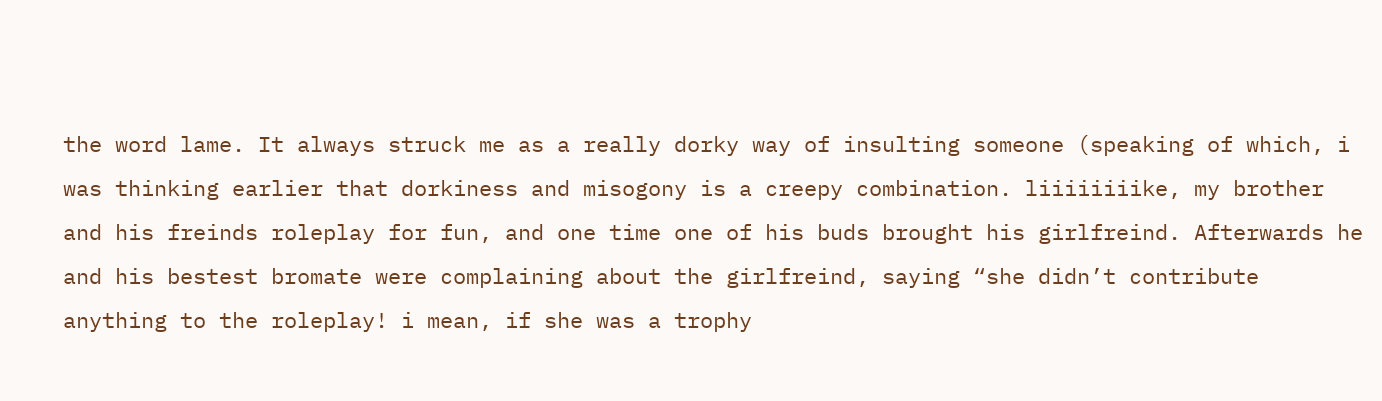the word lame. It always struck me as a really dorky way of insulting someone (speaking of which, i was thinking earlier that dorkiness and misogony is a creepy combination. liiiiiiiike, my brother and his freinds roleplay for fun, and one time one of his buds brought his girlfreind. Afterwards he and his bestest bromate were complaining about the girlfreind, saying “she didn’t contribute anything to the roleplay! i mean, if she was a trophy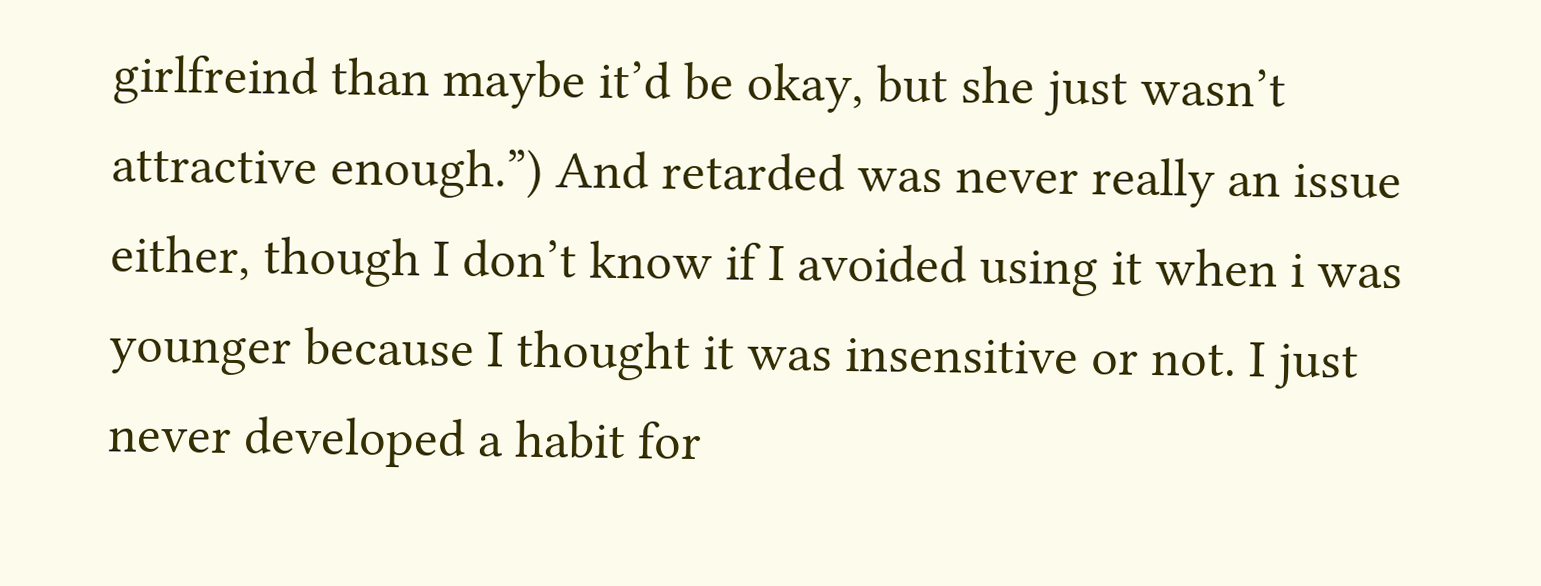girlfreind than maybe it’d be okay, but she just wasn’t attractive enough.”) And retarded was never really an issue either, though I don’t know if I avoided using it when i was younger because I thought it was insensitive or not. I just never developed a habit for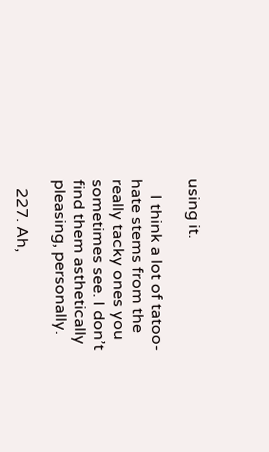using it.

    I think a lot of tatoo-hate stems from the really tacky ones you sometimes see. I don’t find them asthetically pleasing, personally.

  227. Ah,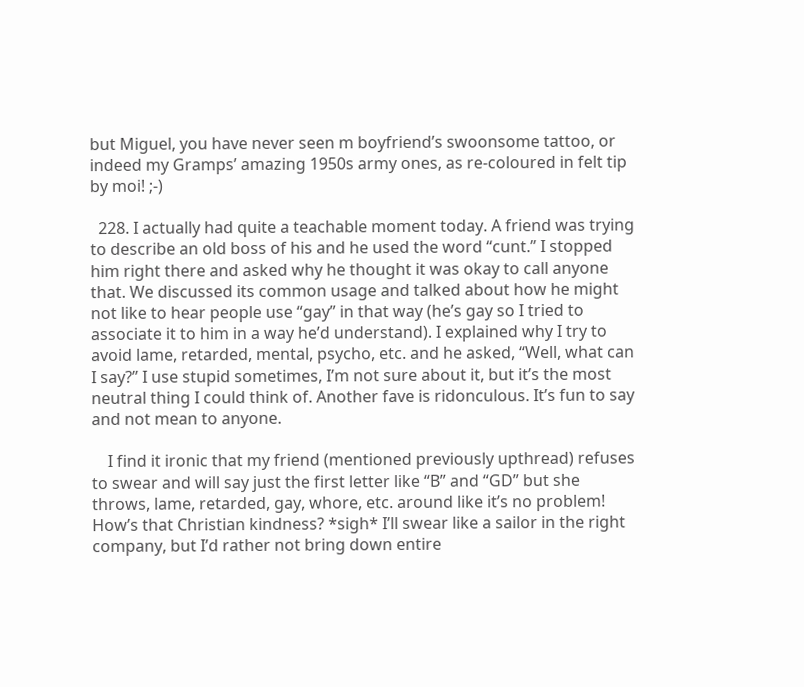but Miguel, you have never seen m boyfriend’s swoonsome tattoo, or indeed my Gramps’ amazing 1950s army ones, as re-coloured in felt tip by moi! ;-)

  228. I actually had quite a teachable moment today. A friend was trying to describe an old boss of his and he used the word “cunt.” I stopped him right there and asked why he thought it was okay to call anyone that. We discussed its common usage and talked about how he might not like to hear people use “gay” in that way (he’s gay so I tried to associate it to him in a way he’d understand). I explained why I try to avoid lame, retarded, mental, psycho, etc. and he asked, “Well, what can I say?” I use stupid sometimes, I’m not sure about it, but it’s the most neutral thing I could think of. Another fave is ridonculous. It’s fun to say and not mean to anyone.

    I find it ironic that my friend (mentioned previously upthread) refuses to swear and will say just the first letter like “B” and “GD” but she throws, lame, retarded, gay, whore, etc. around like it’s no problem! How’s that Christian kindness? *sigh* I’ll swear like a sailor in the right company, but I’d rather not bring down entire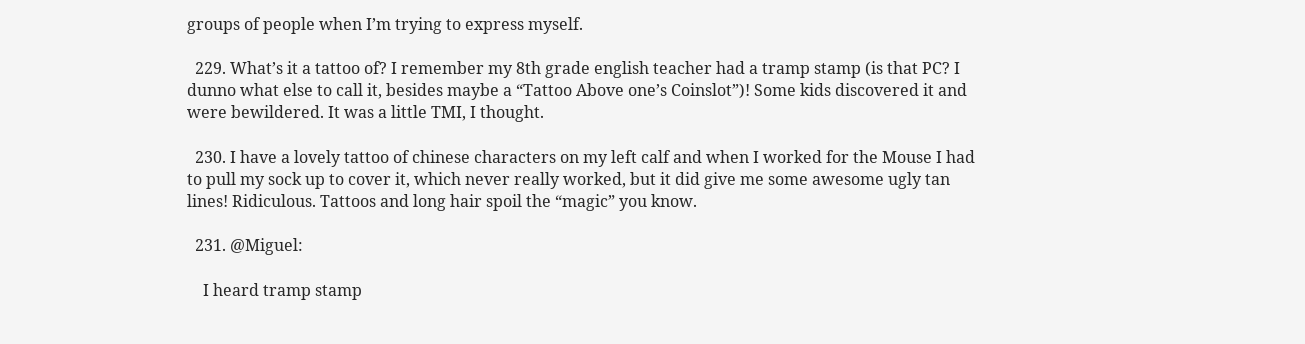groups of people when I’m trying to express myself.

  229. What’s it a tattoo of? I remember my 8th grade english teacher had a tramp stamp (is that PC? I dunno what else to call it, besides maybe a “Tattoo Above one’s Coinslot”)! Some kids discovered it and were bewildered. It was a little TMI, I thought.

  230. I have a lovely tattoo of chinese characters on my left calf and when I worked for the Mouse I had to pull my sock up to cover it, which never really worked, but it did give me some awesome ugly tan lines! Ridiculous. Tattoos and long hair spoil the “magic” you know.

  231. @Miguel:

    I heard tramp stamp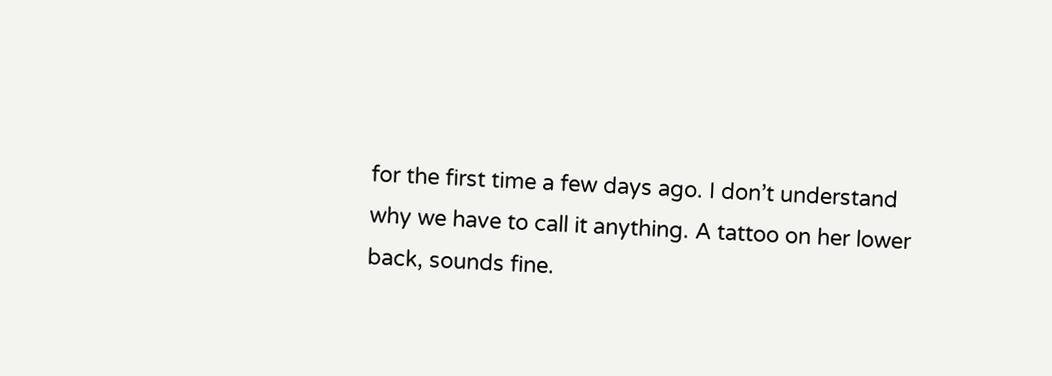for the first time a few days ago. I don’t understand why we have to call it anything. A tattoo on her lower back, sounds fine.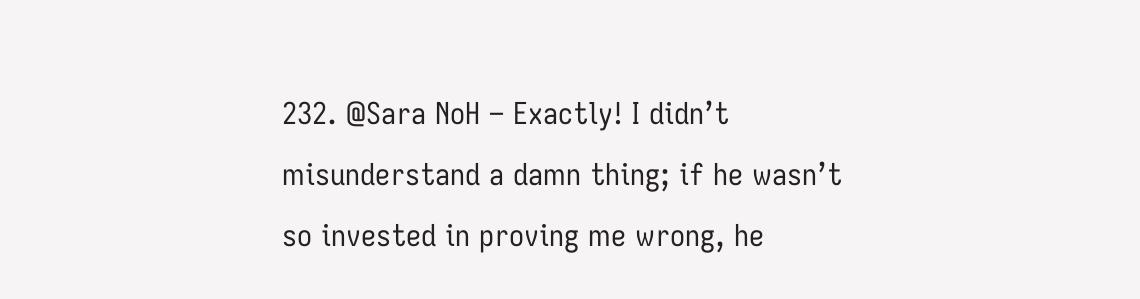232. @Sara NoH – Exactly! I didn’t misunderstand a damn thing; if he wasn’t so invested in proving me wrong, he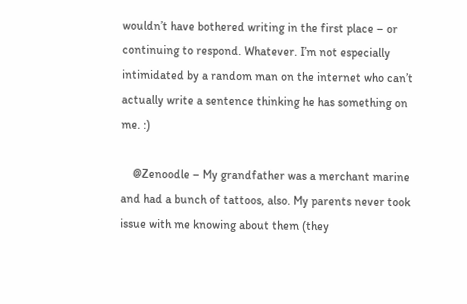wouldn’t have bothered writing in the first place – or continuing to respond. Whatever. I’m not especially intimidated by a random man on the internet who can’t actually write a sentence thinking he has something on me. :)

    @Zenoodle – My grandfather was a merchant marine and had a bunch of tattoos, also. My parents never took issue with me knowing about them (they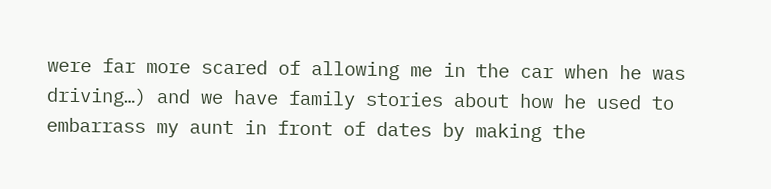were far more scared of allowing me in the car when he was driving…) and we have family stories about how he used to embarrass my aunt in front of dates by making the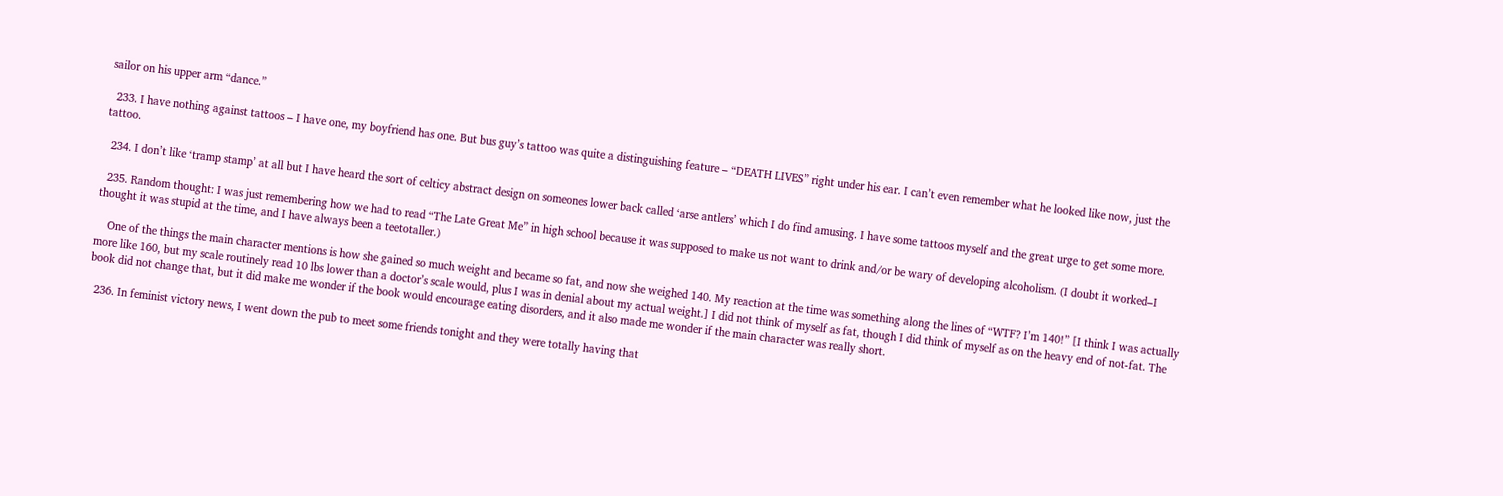sailor on his upper arm “dance.”

  233. I have nothing against tattoos – I have one, my boyfriend has one. But bus guy’s tattoo was quite a distinguishing feature – “DEATH LIVES” right under his ear. I can’t even remember what he looked like now, just the tattoo.

  234. I don’t like ‘tramp stamp’ at all but I have heard the sort of celticy abstract design on someones lower back called ‘arse antlers’ which I do find amusing. I have some tattoos myself and the great urge to get some more.

  235. Random thought: I was just remembering how we had to read “The Late Great Me” in high school because it was supposed to make us not want to drink and/or be wary of developing alcoholism. (I doubt it worked–I thought it was stupid at the time, and I have always been a teetotaller.)

    One of the things the main character mentions is how she gained so much weight and became so fat, and now she weighed 140. My reaction at the time was something along the lines of “WTF? I’m 140!” [I think I was actually more like 160, but my scale routinely read 10 lbs lower than a doctor’s scale would, plus I was in denial about my actual weight.] I did not think of myself as fat, though I did think of myself as on the heavy end of not-fat. The book did not change that, but it did make me wonder if the book would encourage eating disorders, and it also made me wonder if the main character was really short.

  236. In feminist victory news, I went down the pub to meet some friends tonight and they were totally having that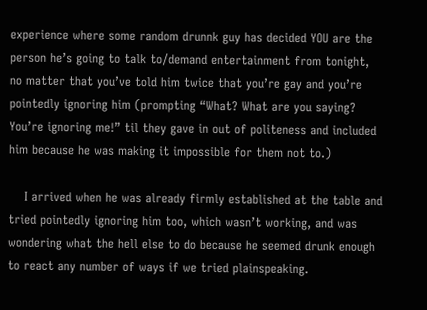experience where some random drunnk guy has decided YOU are the person he’s going to talk to/demand entertainment from tonight, no matter that you’ve told him twice that you’re gay and you’re pointedly ignoring him (prompting “What? What are you saying? You’re ignoring me!” til they gave in out of politeness and included him because he was making it impossible for them not to.)

    I arrived when he was already firmly established at the table and tried pointedly ignoring him too, which wasn’t working, and was wondering what the hell else to do because he seemed drunk enough to react any number of ways if we tried plainspeaking.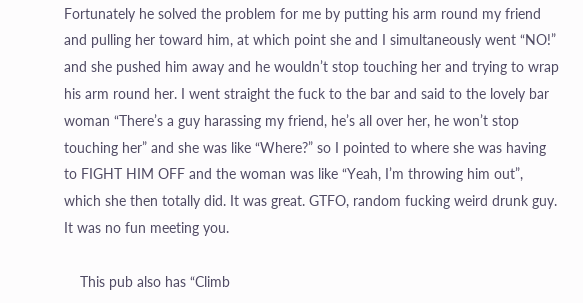Fortunately he solved the problem for me by putting his arm round my friend and pulling her toward him, at which point she and I simultaneously went “NO!” and she pushed him away and he wouldn’t stop touching her and trying to wrap his arm round her. I went straight the fuck to the bar and said to the lovely bar woman “There’s a guy harassing my friend, he’s all over her, he won’t stop touching her” and she was like “Where?” so I pointed to where she was having to FIGHT HIM OFF and the woman was like “Yeah, I’m throwing him out”, which she then totally did. It was great. GTFO, random fucking weird drunk guy. It was no fun meeting you.

    This pub also has “Climb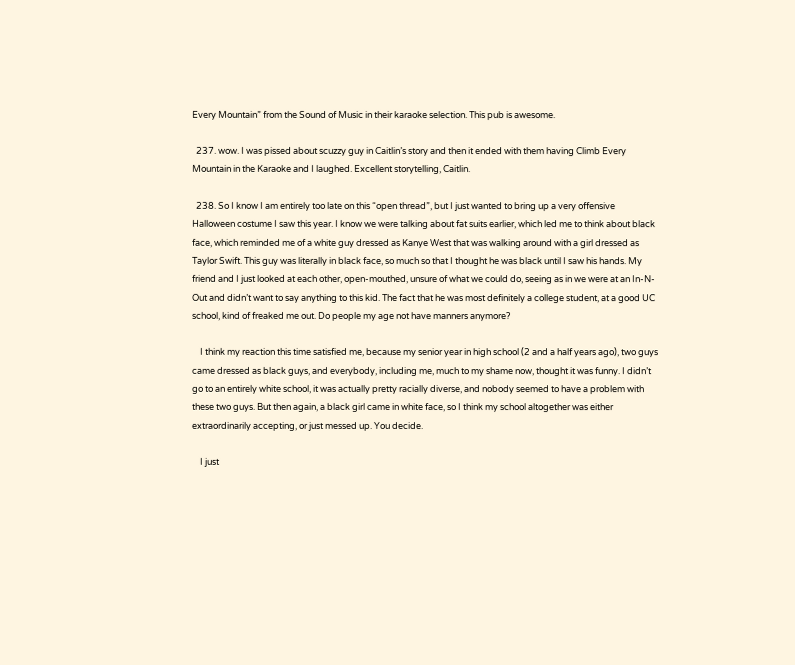Every Mountain” from the Sound of Music in their karaoke selection. This pub is awesome.

  237. wow. I was pissed about scuzzy guy in Caitlin’s story and then it ended with them having Climb Every Mountain in the Karaoke and I laughed. Excellent storytelling, Caitlin.

  238. So I know I am entirely too late on this “open thread”, but I just wanted to bring up a very offensive Halloween costume I saw this year. I know we were talking about fat suits earlier, which led me to think about black face, which reminded me of a white guy dressed as Kanye West that was walking around with a girl dressed as Taylor Swift. This guy was literally in black face, so much so that I thought he was black until I saw his hands. My friend and I just looked at each other, open-mouthed, unsure of what we could do, seeing as in we were at an In-N-Out and didn’t want to say anything to this kid. The fact that he was most definitely a college student, at a good UC school, kind of freaked me out. Do people my age not have manners anymore?

    I think my reaction this time satisfied me, because my senior year in high school (2 and a half years ago), two guys came dressed as black guys, and everybody, including me, much to my shame now, thought it was funny. I didn’t go to an entirely white school, it was actually pretty racially diverse, and nobody seemed to have a problem with these two guys. But then again, a black girl came in white face, so I think my school altogether was either extraordinarily accepting, or just messed up. You decide.

    I just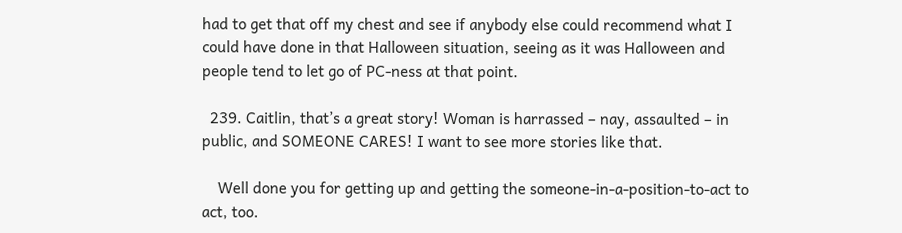had to get that off my chest and see if anybody else could recommend what I could have done in that Halloween situation, seeing as it was Halloween and people tend to let go of PC-ness at that point.

  239. Caitlin, that’s a great story! Woman is harrassed – nay, assaulted – in public, and SOMEONE CARES! I want to see more stories like that.

    Well done you for getting up and getting the someone-in-a-position-to-act to act, too.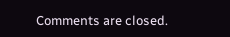Comments are closed.